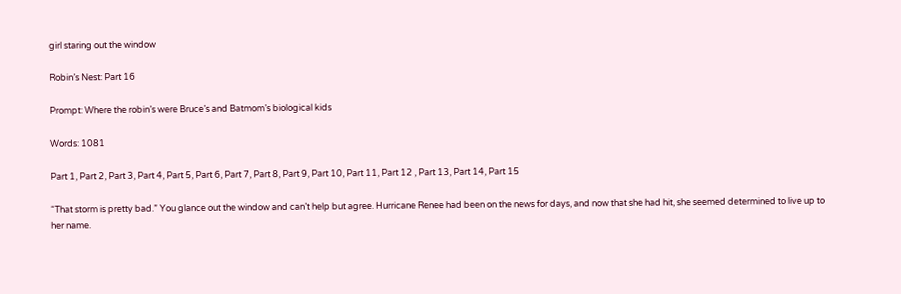girl staring out the window

Robin’s Nest: Part 16

Prompt: Where the robin’s were Bruce’s and Batmom’s biological kids

Words: 1081

Part 1, Part 2, Part 3, Part 4, Part 5, Part 6, Part 7, Part 8, Part 9, Part 10, Part 11, Part 12 , Part 13, Part 14, Part 15

“That storm is pretty bad.” You glance out the window and can’t help but agree. Hurricane Renee had been on the news for days, and now that she had hit, she seemed determined to live up to her name.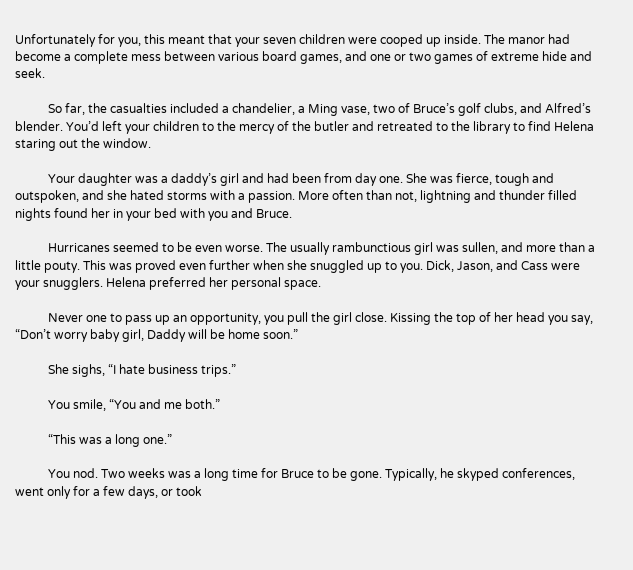Unfortunately for you, this meant that your seven children were cooped up inside. The manor had become a complete mess between various board games, and one or two games of extreme hide and seek.

           So far, the casualties included a chandelier, a Ming vase, two of Bruce’s golf clubs, and Alfred’s blender. You’d left your children to the mercy of the butler and retreated to the library to find Helena staring out the window.

           Your daughter was a daddy’s girl and had been from day one. She was fierce, tough and outspoken, and she hated storms with a passion. More often than not, lightning and thunder filled nights found her in your bed with you and Bruce.

           Hurricanes seemed to be even worse. The usually rambunctious girl was sullen, and more than a little pouty. This was proved even further when she snuggled up to you. Dick, Jason, and Cass were your snugglers. Helena preferred her personal space.

           Never one to pass up an opportunity, you pull the girl close. Kissing the top of her head you say, “Don’t worry baby girl, Daddy will be home soon.”

           She sighs, “I hate business trips.”

           You smile, “You and me both.”

           “This was a long one.”

           You nod. Two weeks was a long time for Bruce to be gone. Typically, he skyped conferences, went only for a few days, or took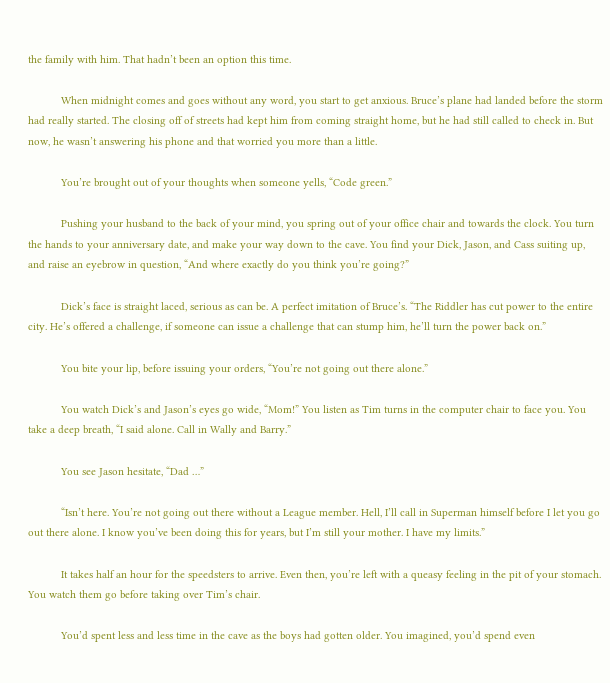the family with him. That hadn’t been an option this time.

           When midnight comes and goes without any word, you start to get anxious. Bruce’s plane had landed before the storm had really started. The closing off of streets had kept him from coming straight home, but he had still called to check in. But now, he wasn’t answering his phone and that worried you more than a little.

           You’re brought out of your thoughts when someone yells, “Code green.”

           Pushing your husband to the back of your mind, you spring out of your office chair and towards the clock. You turn the hands to your anniversary date, and make your way down to the cave. You find your Dick, Jason, and Cass suiting up, and raise an eyebrow in question, “And where exactly do you think you’re going?”

           Dick’s face is straight laced, serious as can be. A perfect imitation of Bruce’s. “The Riddler has cut power to the entire city. He’s offered a challenge, if someone can issue a challenge that can stump him, he’ll turn the power back on.”

           You bite your lip, before issuing your orders, “You’re not going out there alone.”

           You watch Dick’s and Jason’s eyes go wide, “Mom!” You listen as Tim turns in the computer chair to face you. You take a deep breath, “I said alone. Call in Wally and Barry.”

           You see Jason hesitate, “Dad …”

           “Isn’t here. You’re not going out there without a League member. Hell, I’ll call in Superman himself before I let you go out there alone. I know you’ve been doing this for years, but I’m still your mother. I have my limits.”

           It takes half an hour for the speedsters to arrive. Even then, you’re left with a queasy feeling in the pit of your stomach. You watch them go before taking over Tim’s chair.

           You’d spent less and less time in the cave as the boys had gotten older. You imagined, you’d spend even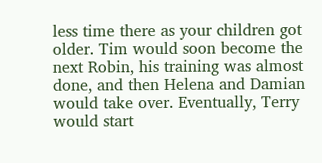less time there as your children got older. Tim would soon become the next Robin, his training was almost done, and then Helena and Damian would take over. Eventually, Terry would start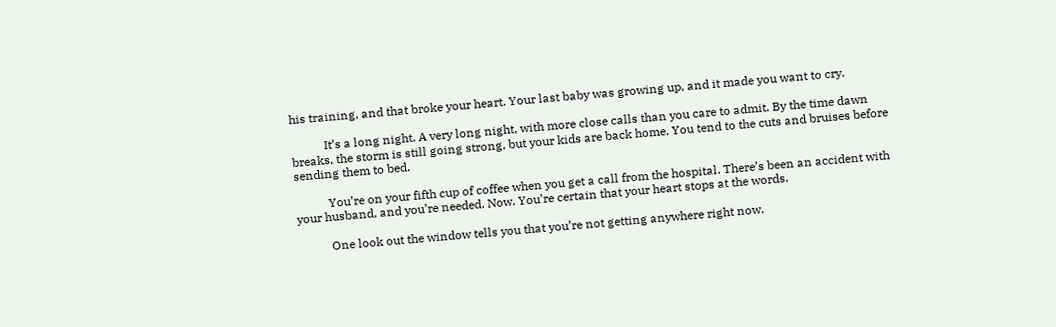his training, and that broke your heart. Your last baby was growing up, and it made you want to cry.

           It’s a long night. A very long night, with more close calls than you care to admit. By the time dawn breaks, the storm is still going strong, but your kids are back home. You tend to the cuts and bruises before sending them to bed.

           You’re on your fifth cup of coffee when you get a call from the hospital. There’s been an accident with your husband, and you’re needed. Now. You’re certain that your heart stops at the words.

           One look out the window tells you that you’re not getting anywhere right now.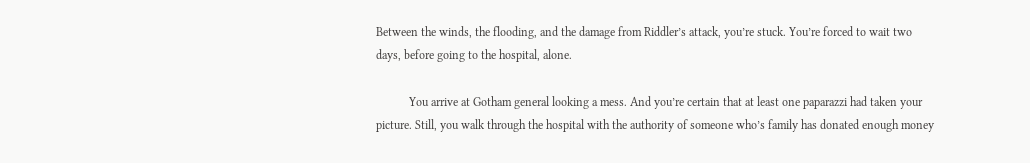Between the winds, the flooding, and the damage from Riddler’s attack, you’re stuck. You’re forced to wait two days, before going to the hospital, alone.

           You arrive at Gotham general looking a mess. And you’re certain that at least one paparazzi had taken your picture. Still, you walk through the hospital with the authority of someone who’s family has donated enough money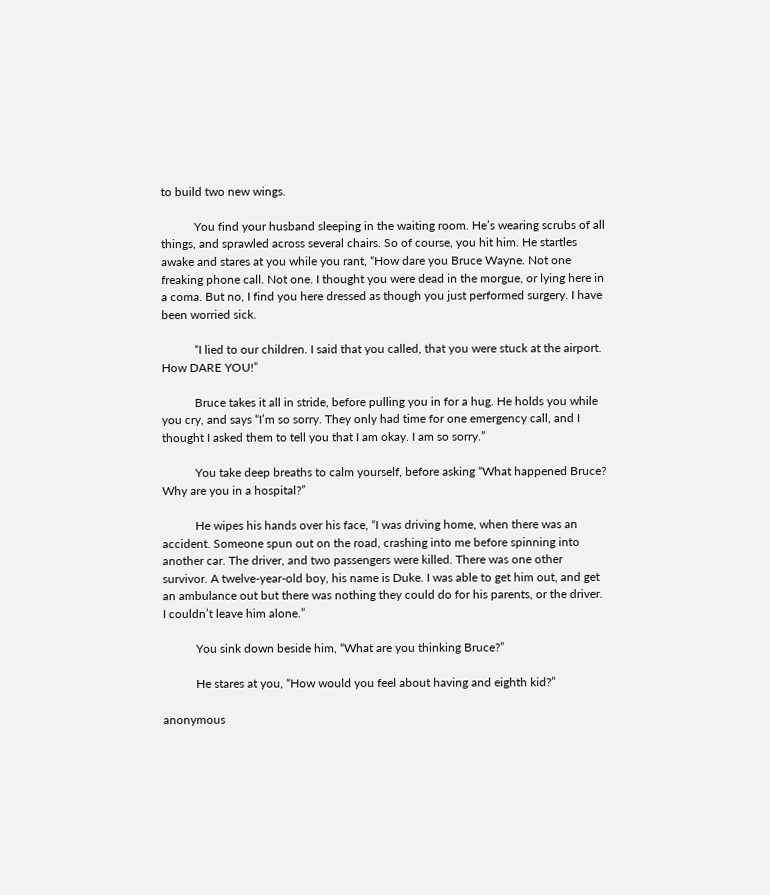to build two new wings.

           You find your husband sleeping in the waiting room. He’s wearing scrubs of all things, and sprawled across several chairs. So of course, you hit him. He startles awake and stares at you while you rant, “How dare you Bruce Wayne. Not one freaking phone call. Not one. I thought you were dead in the morgue, or lying here in a coma. But no, I find you here dressed as though you just performed surgery. I have been worried sick.

           “I lied to our children. I said that you called, that you were stuck at the airport. How DARE YOU!”

           Bruce takes it all in stride, before pulling you in for a hug. He holds you while you cry, and says “I’m so sorry. They only had time for one emergency call, and I thought I asked them to tell you that I am okay. I am so sorry.”

           You take deep breaths to calm yourself, before asking “What happened Bruce? Why are you in a hospital?”

           He wipes his hands over his face, “I was driving home, when there was an accident. Someone spun out on the road, crashing into me before spinning into another car. The driver, and two passengers were killed. There was one other survivor. A twelve-year-old boy, his name is Duke. I was able to get him out, and get an ambulance out but there was nothing they could do for his parents, or the driver. I couldn’t leave him alone.”

           You sink down beside him, “What are you thinking Bruce?”

           He stares at you, “How would you feel about having and eighth kid?”

anonymous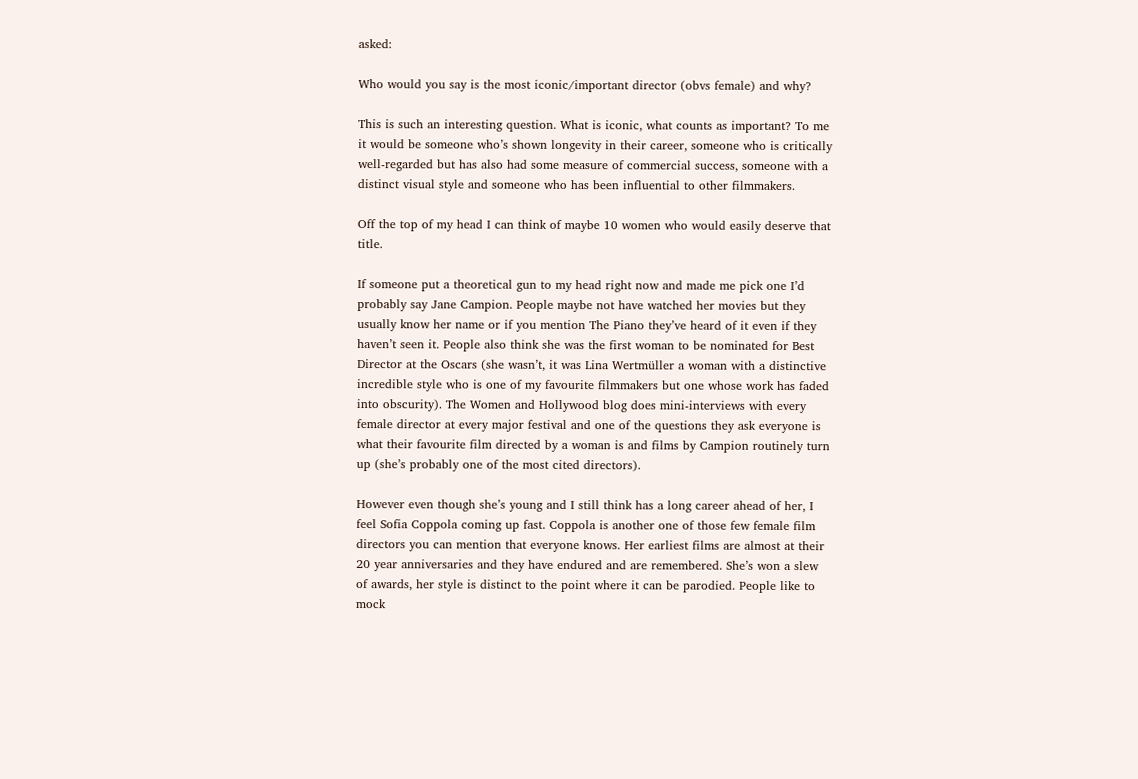asked:

Who would you say is the most iconic/important director (obvs female) and why?

This is such an interesting question. What is iconic, what counts as important? To me it would be someone who’s shown longevity in their career, someone who is critically well-regarded but has also had some measure of commercial success, someone with a distinct visual style and someone who has been influential to other filmmakers.

Off the top of my head I can think of maybe 10 women who would easily deserve that title.

If someone put a theoretical gun to my head right now and made me pick one I’d probably say Jane Campion. People maybe not have watched her movies but they usually know her name or if you mention The Piano they’ve heard of it even if they haven’t seen it. People also think she was the first woman to be nominated for Best Director at the Oscars (she wasn’t, it was Lina Wertmüller a woman with a distinctive incredible style who is one of my favourite filmmakers but one whose work has faded into obscurity). The Women and Hollywood blog does mini-interviews with every female director at every major festival and one of the questions they ask everyone is what their favourite film directed by a woman is and films by Campion routinely turn up (she’s probably one of the most cited directors).

However even though she’s young and I still think has a long career ahead of her, I feel Sofia Coppola coming up fast. Coppola is another one of those few female film directors you can mention that everyone knows. Her earliest films are almost at their 20 year anniversaries and they have endured and are remembered. She’s won a slew of awards, her style is distinct to the point where it can be parodied. People like to mock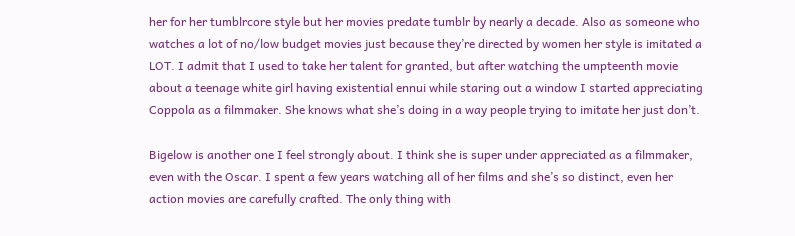her for her tumblrcore style but her movies predate tumblr by nearly a decade. Also as someone who watches a lot of no/low budget movies just because they’re directed by women her style is imitated a LOT. I admit that I used to take her talent for granted, but after watching the umpteenth movie about a teenage white girl having existential ennui while staring out a window I started appreciating Coppola as a filmmaker. She knows what she’s doing in a way people trying to imitate her just don’t.

Bigelow is another one I feel strongly about. I think she is super under appreciated as a filmmaker, even with the Oscar. I spent a few years watching all of her films and she’s so distinct, even her action movies are carefully crafted. The only thing with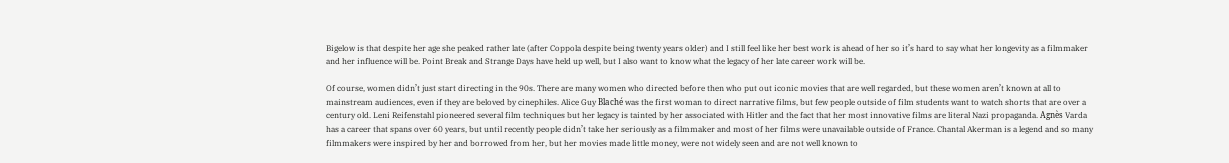Bigelow is that despite her age she peaked rather late (after Coppola despite being twenty years older) and I still feel like her best work is ahead of her so it’s hard to say what her longevity as a filmmaker and her influence will be. Point Break and Strange Days have held up well, but I also want to know what the legacy of her late career work will be.

Of course, women didn’t just start directing in the 90s. There are many women who directed before then who put out iconic movies that are well regarded, but these women aren’t known at all to mainstream audiences, even if they are beloved by cinephiles. Alice Guy Blaché was the first woman to direct narrative films, but few people outside of film students want to watch shorts that are over a century old. Leni Reifenstahl pioneered several film techniques but her legacy is tainted by her associated with Hitler and the fact that her most innovative films are literal Nazi propaganda. Agnès Varda has a career that spans over 60 years, but until recently people didn’t take her seriously as a filmmaker and most of her films were unavailable outside of France. Chantal Akerman is a legend and so many filmmakers were inspired by her and borrowed from her, but her movies made little money, were not widely seen and are not well known to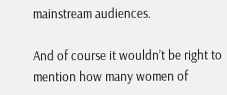mainstream audiences.

And of course it wouldn’t be right to mention how many women of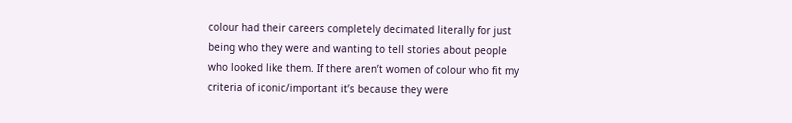colour had their careers completely decimated literally for just being who they were and wanting to tell stories about people who looked like them. If there aren’t women of colour who fit my criteria of iconic/important it’s because they were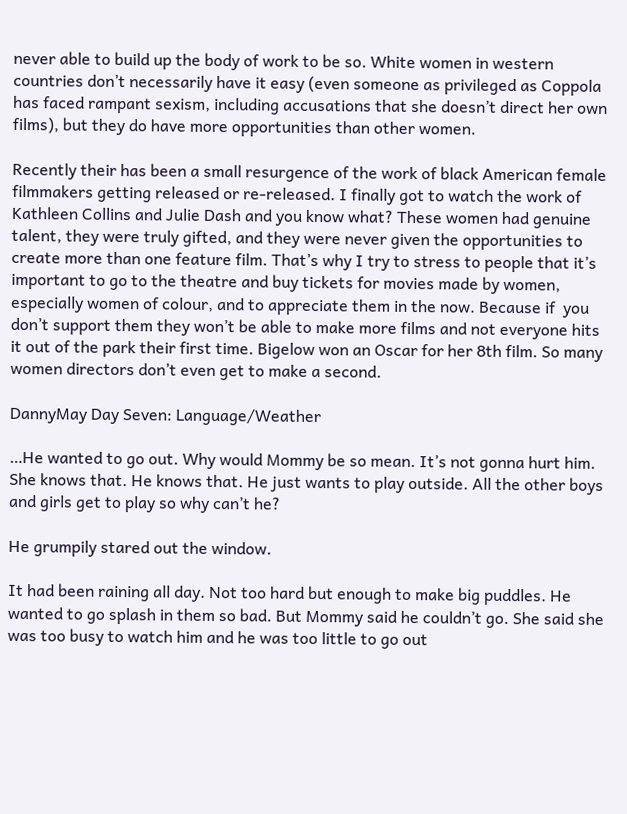never able to build up the body of work to be so. White women in western countries don’t necessarily have it easy (even someone as privileged as Coppola has faced rampant sexism, including accusations that she doesn’t direct her own films), but they do have more opportunities than other women.

Recently their has been a small resurgence of the work of black American female filmmakers getting released or re-released. I finally got to watch the work of Kathleen Collins and Julie Dash and you know what? These women had genuine talent, they were truly gifted, and they were never given the opportunities to create more than one feature film. That’s why I try to stress to people that it’s important to go to the theatre and buy tickets for movies made by women, especially women of colour, and to appreciate them in the now. Because if  you don’t support them they won’t be able to make more films and not everyone hits it out of the park their first time. Bigelow won an Oscar for her 8th film. So many women directors don’t even get to make a second.

DannyMay Day Seven: Language/Weather

…He wanted to go out. Why would Mommy be so mean. It’s not gonna hurt him. She knows that. He knows that. He just wants to play outside. All the other boys and girls get to play so why can’t he?

He grumpily stared out the window.

It had been raining all day. Not too hard but enough to make big puddles. He wanted to go splash in them so bad. But Mommy said he couldn’t go. She said she was too busy to watch him and he was too little to go out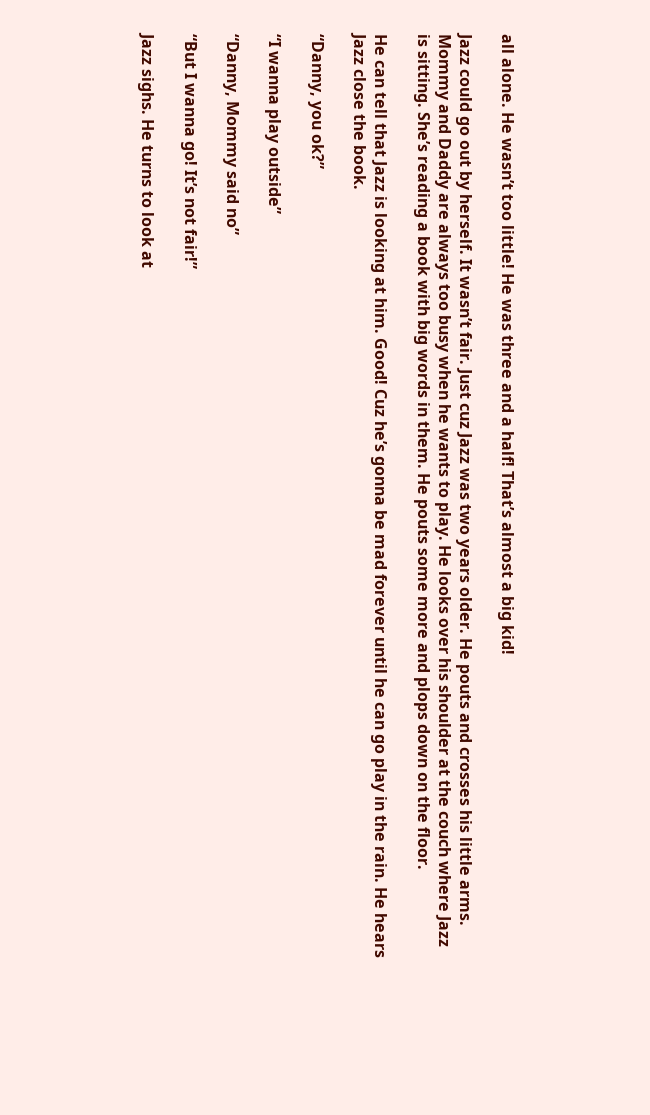all alone. He wasn’t too little! He was three and a half! That’s almost a big kid!

Jazz could go out by herself. It wasn’t fair. Just cuz Jazz was two years older. He pouts and crosses his little arms. Mommy and Daddy are always too busy when he wants to play. He looks over his shoulder at the couch where Jazz is sitting. She’s reading a book with big words in them. He pouts some more and plops down on the floor.

He can tell that Jazz is looking at him. Good! Cuz he’s gonna be mad forever until he can go play in the rain. He hears Jazz close the book.

“Danny, you ok?”

“I wanna play outside”

“Danny, Mommy said no”

“But I wanna go! It’s not fair!”

Jazz sighs. He turns to look at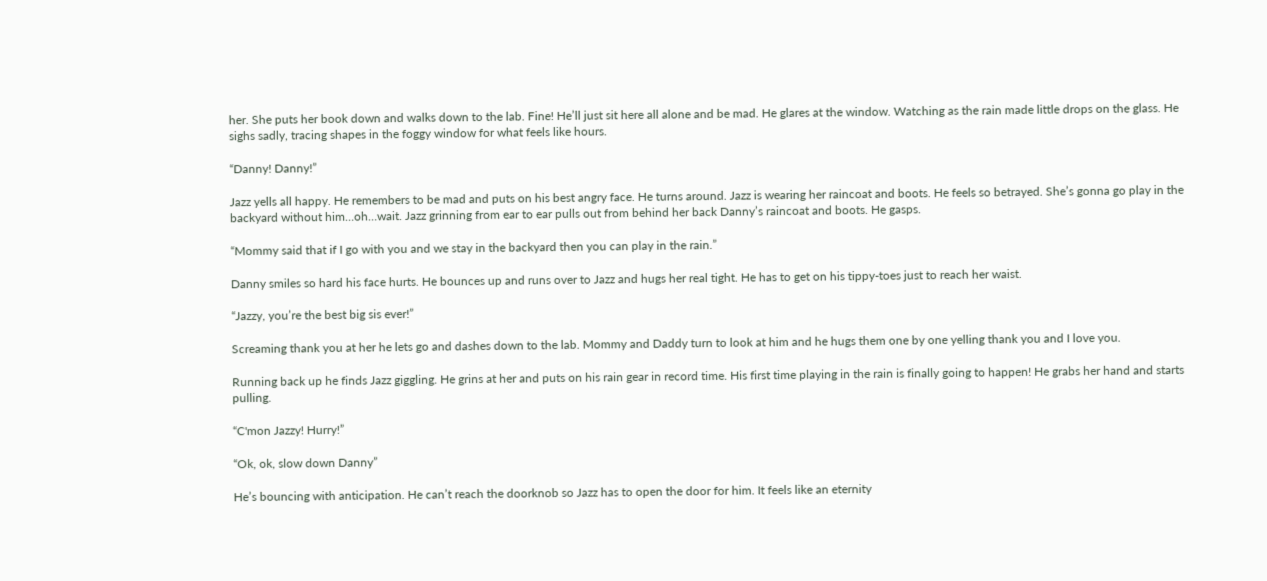her. She puts her book down and walks down to the lab. Fine! He’ll just sit here all alone and be mad. He glares at the window. Watching as the rain made little drops on the glass. He sighs sadly, tracing shapes in the foggy window for what feels like hours.

“Danny! Danny!”

Jazz yells all happy. He remembers to be mad and puts on his best angry face. He turns around. Jazz is wearing her raincoat and boots. He feels so betrayed. She’s gonna go play in the backyard without him…oh…wait. Jazz grinning from ear to ear pulls out from behind her back Danny’s raincoat and boots. He gasps.

“Mommy said that if I go with you and we stay in the backyard then you can play in the rain.”

Danny smiles so hard his face hurts. He bounces up and runs over to Jazz and hugs her real tight. He has to get on his tippy-toes just to reach her waist.

“Jazzy, you’re the best big sis ever!”

Screaming thank you at her he lets go and dashes down to the lab. Mommy and Daddy turn to look at him and he hugs them one by one yelling thank you and I love you.

Running back up he finds Jazz giggling. He grins at her and puts on his rain gear in record time. His first time playing in the rain is finally going to happen! He grabs her hand and starts pulling.

“C'mon Jazzy! Hurry!”

“Ok, ok, slow down Danny”

He’s bouncing with anticipation. He can’t reach the doorknob so Jazz has to open the door for him. It feels like an eternity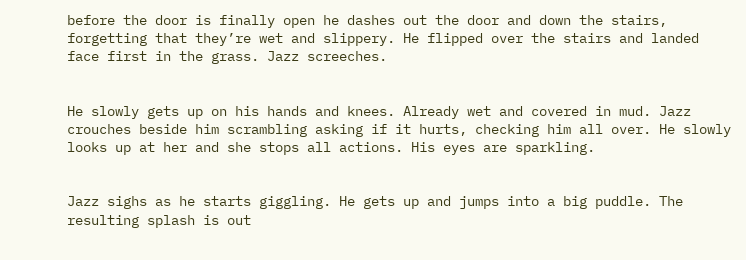before the door is finally open he dashes out the door and down the stairs, forgetting that they’re wet and slippery. He flipped over the stairs and landed face first in the grass. Jazz screeches.


He slowly gets up on his hands and knees. Already wet and covered in mud. Jazz crouches beside him scrambling asking if it hurts, checking him all over. He slowly looks up at her and she stops all actions. His eyes are sparkling.


Jazz sighs as he starts giggling. He gets up and jumps into a big puddle. The resulting splash is out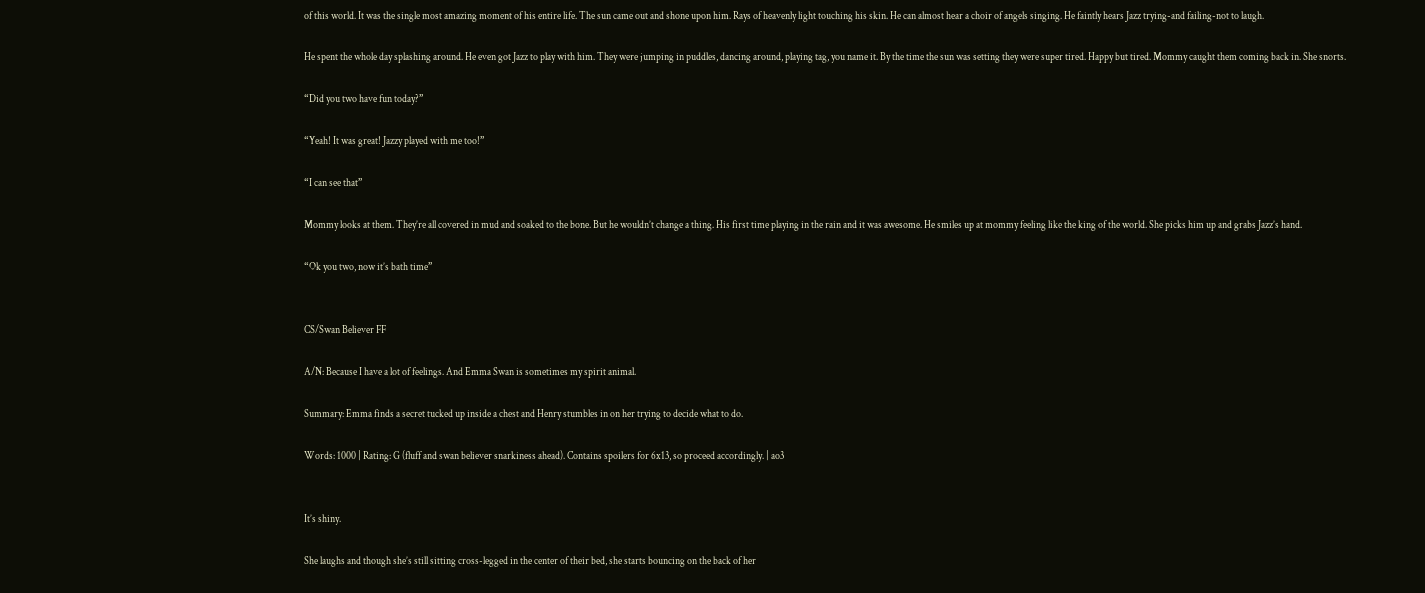of this world. It was the single most amazing moment of his entire life. The sun came out and shone upon him. Rays of heavenly light touching his skin. He can almost hear a choir of angels singing. He faintly hears Jazz trying-and failing-not to laugh.

He spent the whole day splashing around. He even got Jazz to play with him. They were jumping in puddles, dancing around, playing tag, you name it. By the time the sun was setting they were super tired. Happy but tired. Mommy caught them coming back in. She snorts.

“Did you two have fun today?”

“Yeah! It was great! Jazzy played with me too!”

“I can see that”

Mommy looks at them. They’re all covered in mud and soaked to the bone. But he wouldn’t change a thing. His first time playing in the rain and it was awesome. He smiles up at mommy feeling like the king of the world. She picks him up and grabs Jazz’s hand.

“Ok you two, now it’s bath time”


CS/Swan Believer FF

A/N: Because I have a lot of feelings. And Emma Swan is sometimes my spirit animal.

Summary: Emma finds a secret tucked up inside a chest and Henry stumbles in on her trying to decide what to do.

Words: 1000 | Rating: G (fluff and swan believer snarkiness ahead). Contains spoilers for 6x13, so proceed accordingly. | ao3


It’s shiny.

She laughs and though she’s still sitting cross-legged in the center of their bed, she starts bouncing on the back of her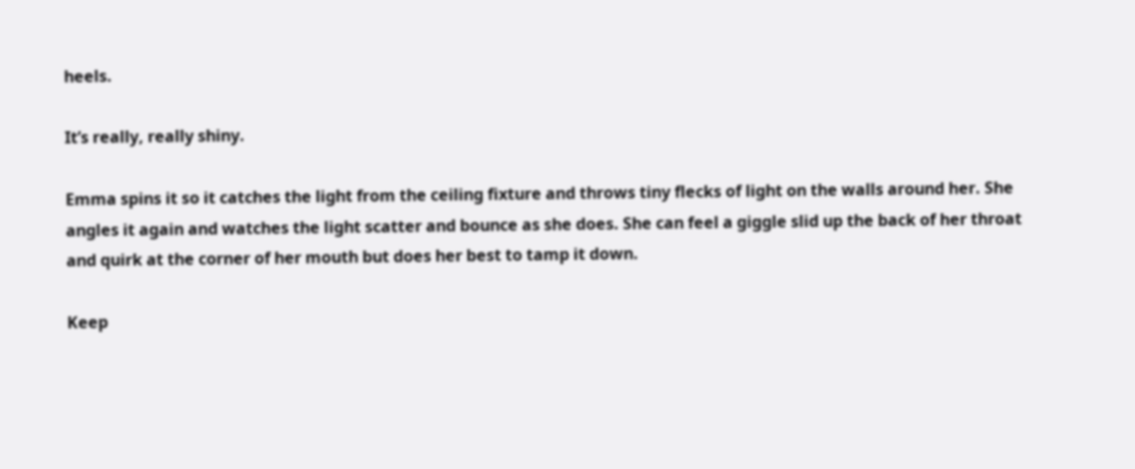heels.

It’s really, really shiny.

Emma spins it so it catches the light from the ceiling fixture and throws tiny flecks of light on the walls around her. She angles it again and watches the light scatter and bounce as she does. She can feel a giggle slid up the back of her throat and quirk at the corner of her mouth but does her best to tamp it down.

Keep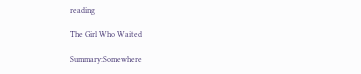reading

The Girl Who Waited

Summary:Somewhere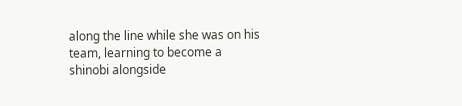along the line while she was on his team, learning to become a shinobi alongside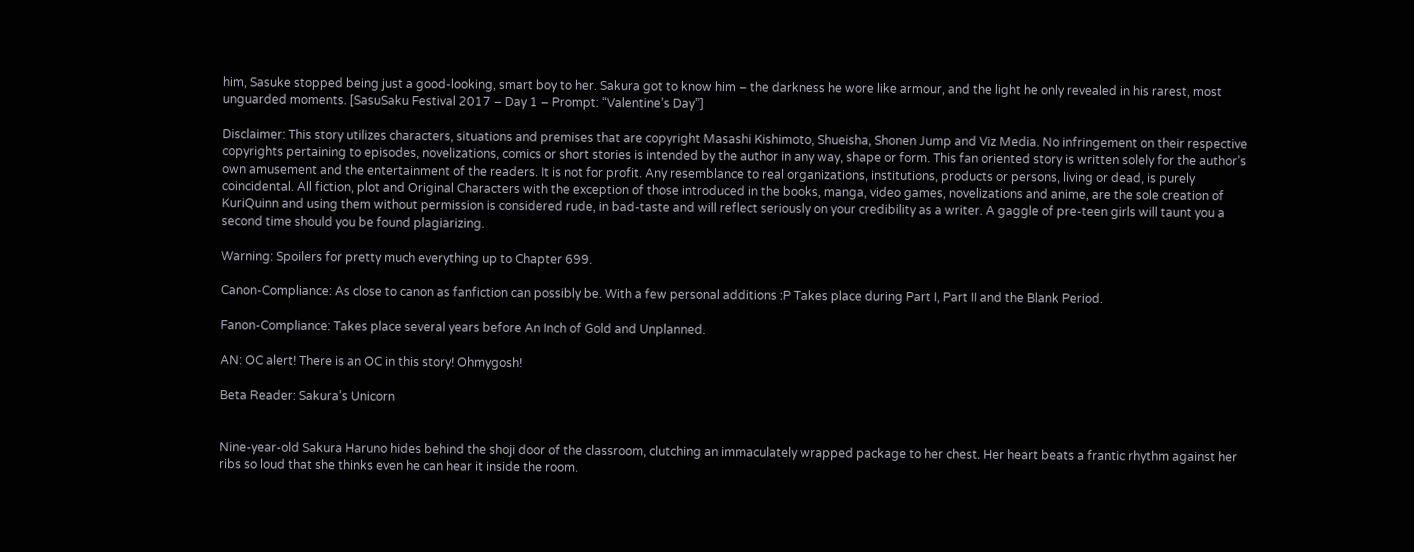him, Sasuke stopped being just a good-looking, smart boy to her. Sakura got to know him – the darkness he wore like armour, and the light he only revealed in his rarest, most unguarded moments. [SasuSaku Festival 2017 – Day 1 – Prompt: “Valentine’s Day”]

Disclaimer: This story utilizes characters, situations and premises that are copyright Masashi Kishimoto, Shueisha, Shonen Jump and Viz Media. No infringement on their respective copyrights pertaining to episodes, novelizations, comics or short stories is intended by the author in any way, shape or form. This fan oriented story is written solely for the author’s own amusement and the entertainment of the readers. It is not for profit. Any resemblance to real organizations, institutions, products or persons, living or dead, is purely coincidental. All fiction, plot and Original Characters with the exception of those introduced in the books, manga, video games, novelizations and anime, are the sole creation of KuriQuinn and using them without permission is considered rude, in bad-taste and will reflect seriously on your credibility as a writer. A gaggle of pre-teen girls will taunt you a second time should you be found plagiarizing.

Warning: Spoilers for pretty much everything up to Chapter 699.

Canon-Compliance: As close to canon as fanfiction can possibly be. With a few personal additions :P Takes place during Part I, Part II and the Blank Period.

Fanon-Compliance: Takes place several years before An Inch of Gold and Unplanned.

AN: OC alert! There is an OC in this story! Ohmygosh!

Beta Reader: Sakura’s Unicorn


Nine-year-old Sakura Haruno hides behind the shoji door of the classroom, clutching an immaculately wrapped package to her chest. Her heart beats a frantic rhythm against her ribs so loud that she thinks even he can hear it inside the room.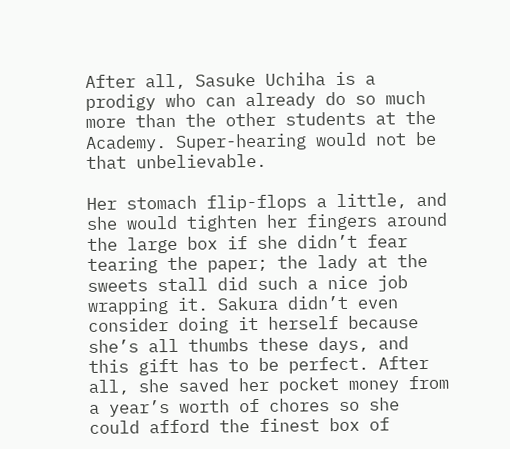After all, Sasuke Uchiha is a prodigy who can already do so much more than the other students at the Academy. Super-hearing would not be that unbelievable.

Her stomach flip-flops a little, and she would tighten her fingers around the large box if she didn’t fear tearing the paper; the lady at the sweets stall did such a nice job wrapping it. Sakura didn’t even consider doing it herself because she’s all thumbs these days, and this gift has to be perfect. After all, she saved her pocket money from a year’s worth of chores so she could afford the finest box of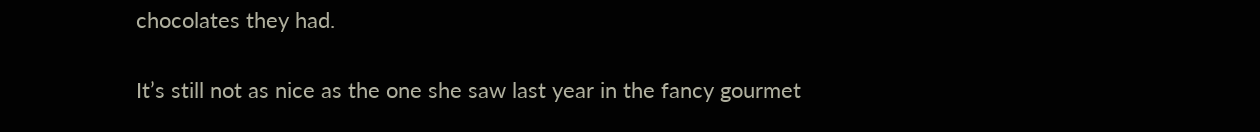chocolates they had.

It’s still not as nice as the one she saw last year in the fancy gourmet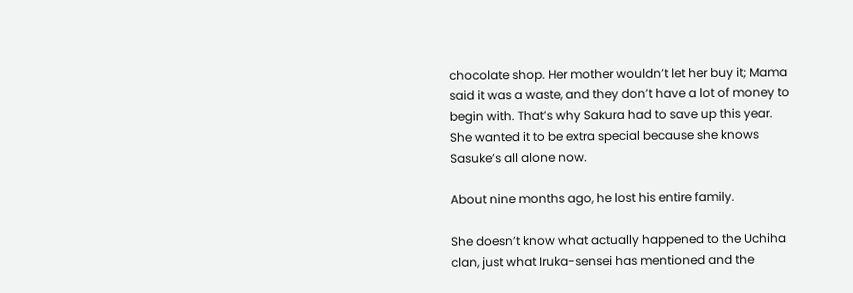chocolate shop. Her mother wouldn’t let her buy it; Mama said it was a waste, and they don’t have a lot of money to begin with. That’s why Sakura had to save up this year.  She wanted it to be extra special because she knows Sasuke’s all alone now.

About nine months ago, he lost his entire family.

She doesn’t know what actually happened to the Uchiha clan, just what Iruka-sensei has mentioned and the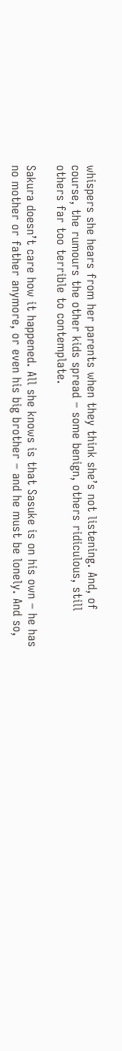whispers she hears from her parents when they think she’s not listening. And, of course, the rumours the other kids spread – some benign, others ridiculous, still others far too terrible to contemplate.

Sakura doesn’t care how it happened. All she knows is that Sasuke is on his own – he has no mother or father anymore, or even his big brother – and he must be lonely. And so,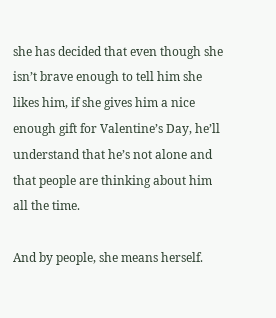she has decided that even though she isn’t brave enough to tell him she likes him, if she gives him a nice enough gift for Valentine’s Day, he’ll understand that he’s not alone and that people are thinking about him all the time.

And by people, she means herself.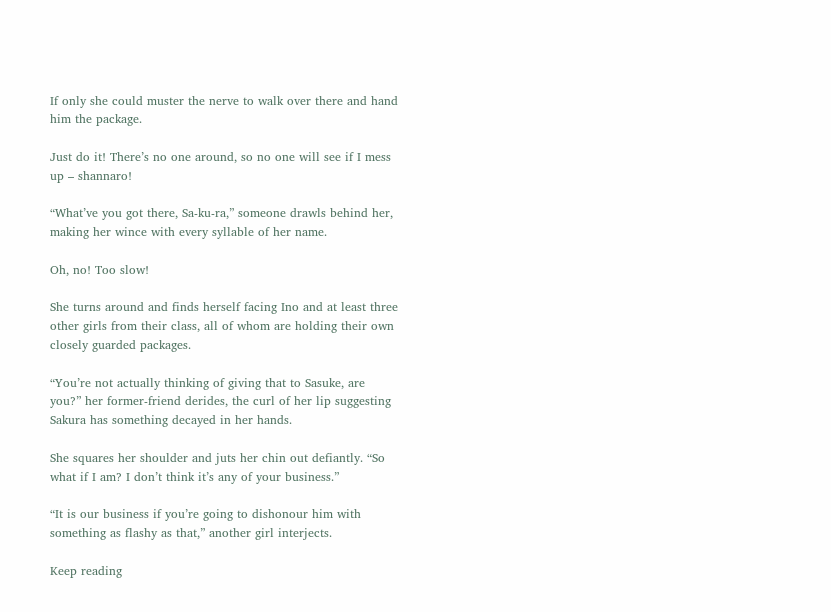If only she could muster the nerve to walk over there and hand him the package.

Just do it! There’s no one around, so no one will see if I mess up – shannaro!

“What’ve you got there, Sa-ku-ra,” someone drawls behind her, making her wince with every syllable of her name.

Oh, no! Too slow!

She turns around and finds herself facing Ino and at least three other girls from their class, all of whom are holding their own closely guarded packages.

“You’re not actually thinking of giving that to Sasuke, are you?” her former-friend derides, the curl of her lip suggesting Sakura has something decayed in her hands.

She squares her shoulder and juts her chin out defiantly. “So what if I am? I don’t think it’s any of your business.”

“It is our business if you’re going to dishonour him with something as flashy as that,” another girl interjects.

Keep reading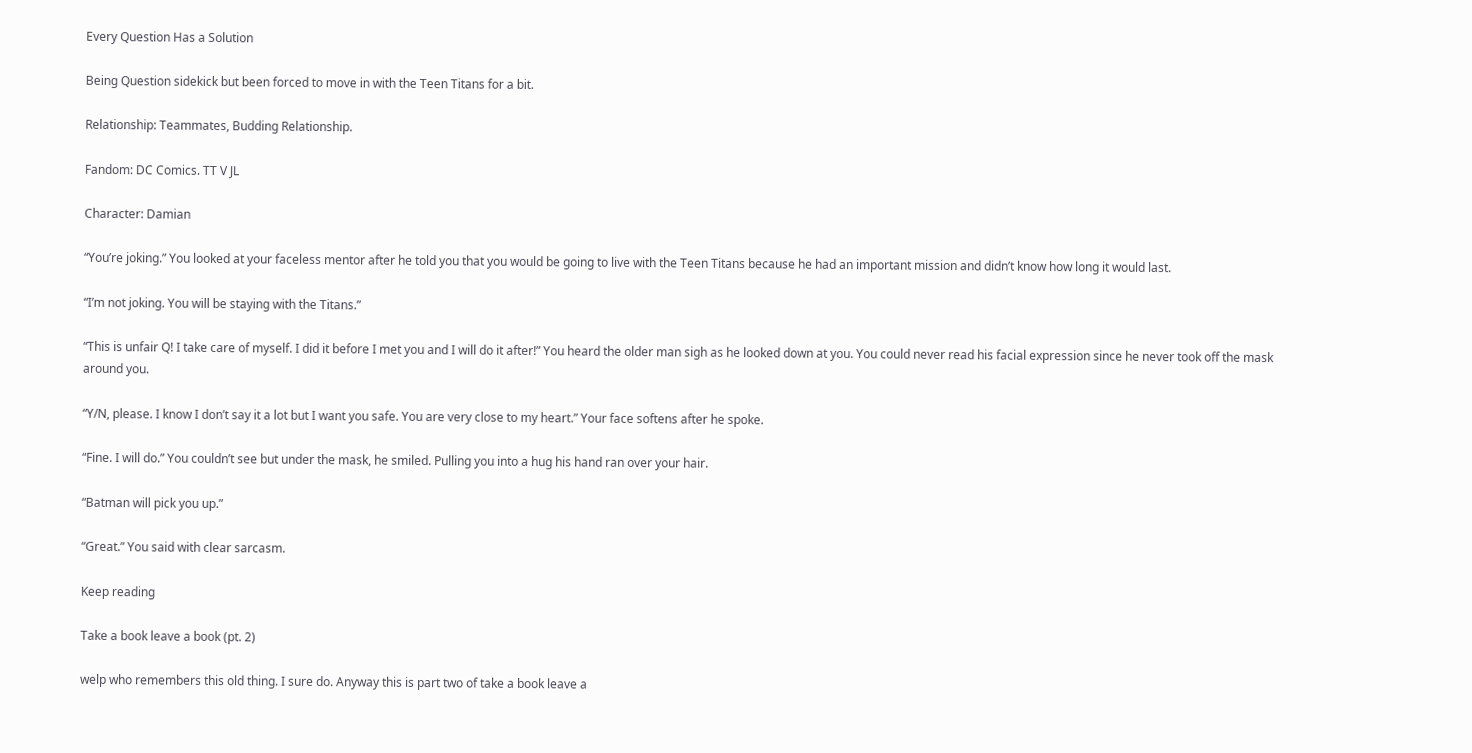Every Question Has a Solution

Being Question sidekick but been forced to move in with the Teen Titans for a bit.

Relationship: Teammates, Budding Relationship.

Fandom: DC Comics. TT V JL

Character: Damian

“You’re joking.” You looked at your faceless mentor after he told you that you would be going to live with the Teen Titans because he had an important mission and didn’t know how long it would last.

“I’m not joking. You will be staying with the Titans.”

“This is unfair Q! I take care of myself. I did it before I met you and I will do it after!” You heard the older man sigh as he looked down at you. You could never read his facial expression since he never took off the mask around you.

“Y/N, please. I know I don’t say it a lot but I want you safe. You are very close to my heart.” Your face softens after he spoke.

“Fine. I will do.” You couldn’t see but under the mask, he smiled. Pulling you into a hug his hand ran over your hair.

“Batman will pick you up.”

“Great.” You said with clear sarcasm.

Keep reading

Take a book leave a book (pt. 2)

welp who remembers this old thing. I sure do. Anyway this is part two of take a book leave a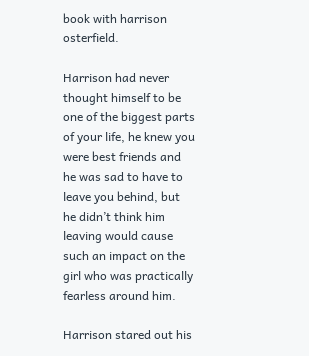book with harrison osterfield.

Harrison had never thought himself to be one of the biggest parts of your life, he knew you were best friends and he was sad to have to leave you behind, but he didn’t think him leaving would cause such an impact on the girl who was practically fearless around him.

Harrison stared out his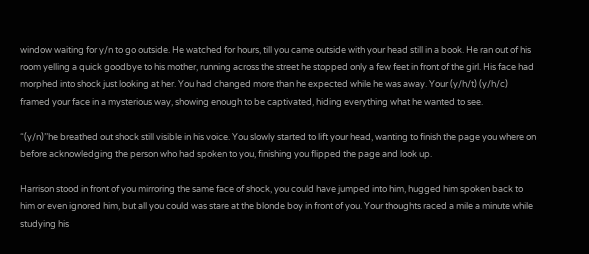window waiting for y/n to go outside. He watched for hours, till you came outside with your head still in a book. He ran out of his room yelling a quick goodbye to his mother, running across the street he stopped only a few feet in front of the girl. His face had morphed into shock just looking at her. You had changed more than he expected while he was away. Your (y/h/t) (y/h/c) framed your face in a mysterious way, showing enough to be captivated, hiding everything what he wanted to see.

“(y/n)’’he breathed out shock still visible in his voice. You slowly started to lift your head, wanting to finish the page you where on before acknowledging the person who had spoken to you, finishing you flipped the page and look up.

Harrison stood in front of you mirroring the same face of shock, you could have jumped into him, hugged him spoken back to him or even ignored him, but all you could was stare at the blonde boy in front of you. Your thoughts raced a mile a minute while studying his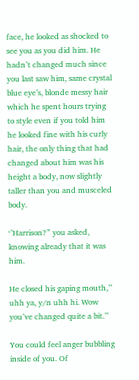face, he looked as shocked to see you as you did him. He hadn’t changed much since you last saw him, same crystal blue eye’s, blonde messy hair which he spent hours trying to style even if you told him he looked fine with his curly hair, the only thing that had changed about him was his height a body, now slightly taller than you and musceled body.

‘’Harrison?” you asked, knowing already that it was him.

He closed his gaping mouth,’’ uhh ya, y/n uhh hi. Wow you’ve changed quite a bit.’’

You could feel anger bubbling inside of you. Of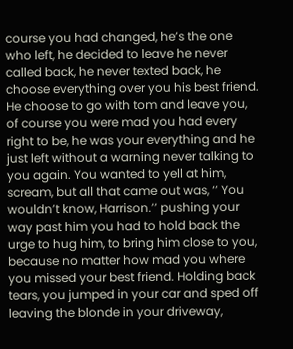course you had changed, he’s the one who left, he decided to leave he never called back, he never texted back, he choose everything over you his best friend. He choose to go with tom and leave you, of course you were mad you had every right to be, he was your everything and he just left without a warning never talking to you again. You wanted to yell at him, scream, but all that came out was, ‘’ You wouldn’t know, Harrison.’’ pushing your way past him you had to hold back the urge to hug him, to bring him close to you, because no matter how mad you where you missed your best friend. Holding back tears, you jumped in your car and sped off leaving the blonde in your driveway,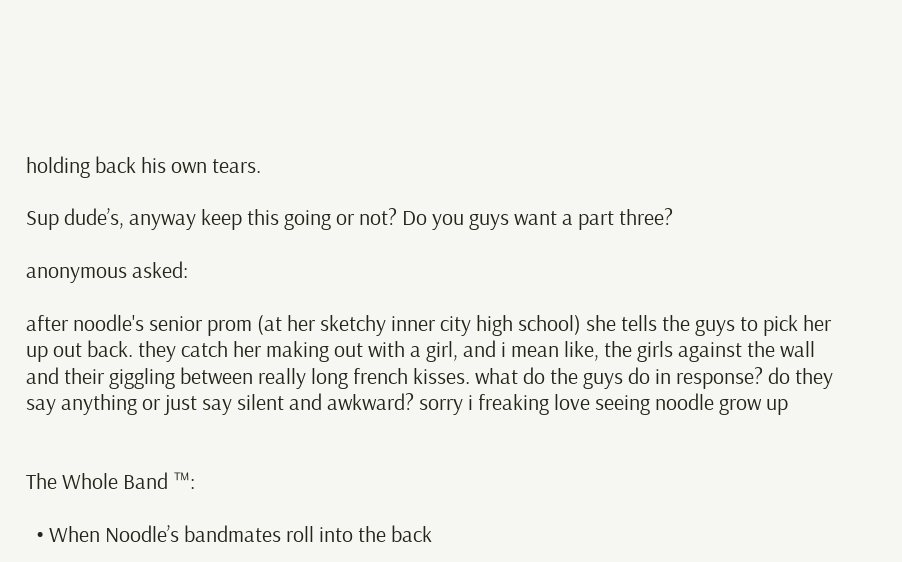holding back his own tears.

Sup dude’s, anyway keep this going or not? Do you guys want a part three?

anonymous asked:

after noodle's senior prom (at her sketchy inner city high school) she tells the guys to pick her up out back. they catch her making out with a girl, and i mean like, the girls against the wall and their giggling between really long french kisses. what do the guys do in response? do they say anything or just say silent and awkward? sorry i freaking love seeing noodle grow up


The Whole Band ™:

  • When Noodle’s bandmates roll into the back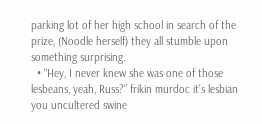parking lot of her high school in search of the prize, (Noodle herself) they all stumble upon something surprising.
  • “Hey, I never knew she was one of those lesbeans, yeah, Russ?” frikin murdoc it’s lesbian you uncultered swine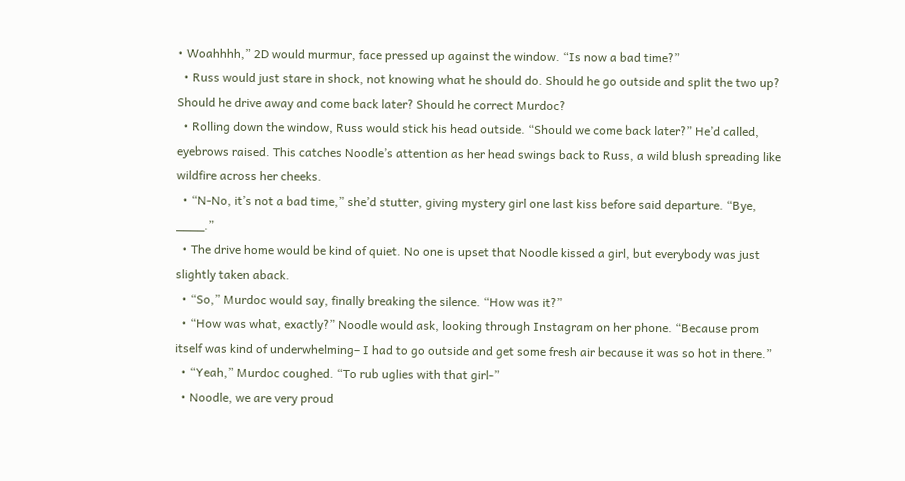• Woahhhh,” 2D would murmur, face pressed up against the window. “Is now a bad time?”
  • Russ would just stare in shock, not knowing what he should do. Should he go outside and split the two up? Should he drive away and come back later? Should he correct Murdoc?
  • Rolling down the window, Russ would stick his head outside. “Should we come back later?” He’d called, eyebrows raised. This catches Noodle’s attention as her head swings back to Russ, a wild blush spreading like wildfire across her cheeks.
  • “N-No, it’s not a bad time,” she’d stutter, giving mystery girl one last kiss before said departure. “Bye, ____.”
  • The drive home would be kind of quiet. No one is upset that Noodle kissed a girl, but everybody was just slightly taken aback.
  • “So,” Murdoc would say, finally breaking the silence. “How was it?”
  • “How was what, exactly?” Noodle would ask, looking through Instagram on her phone. “Because prom itself was kind of underwhelming– I had to go outside and get some fresh air because it was so hot in there.”
  • “Yeah,” Murdoc coughed. “To rub uglies with that girl-”
  • Noodle, we are very proud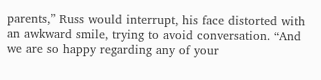parents,” Russ would interrupt, his face distorted with an awkward smile, trying to avoid conversation. “And we are so happy regarding any of your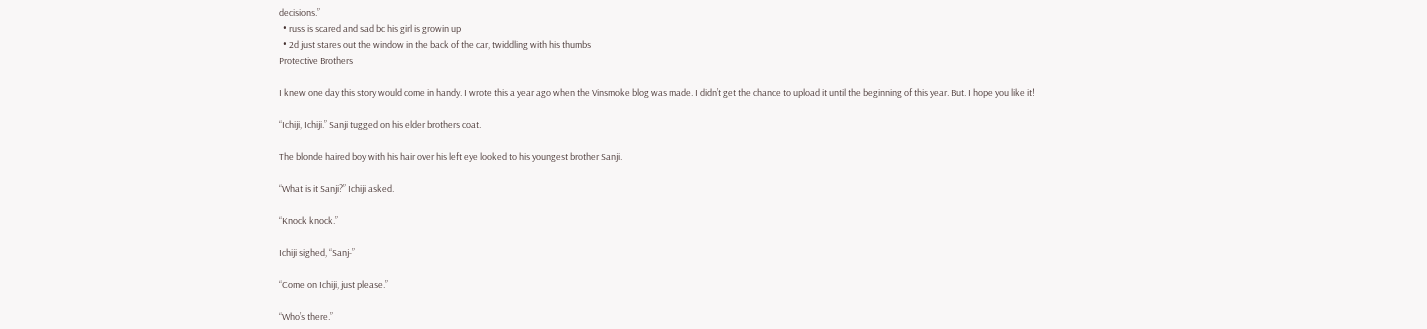decisions.”
  • russ is scared and sad bc his girl is growin up
  • 2d just stares out the window in the back of the car, twiddling with his thumbs
Protective Brothers

I knew one day this story would come in handy. I wrote this a year ago when the Vinsmoke blog was made. I didn’t get the chance to upload it until the beginning of this year. But. I hope you like it!

“Ichiji, Ichiji.” Sanji tugged on his elder brothers coat.

The blonde haired boy with his hair over his left eye looked to his youngest brother Sanji.

“What is it Sanji?” Ichiji asked.

“Knock knock.”

Ichiji sighed, “Sanj-”

“Come on Ichiji, just please.”

“Who’s there.”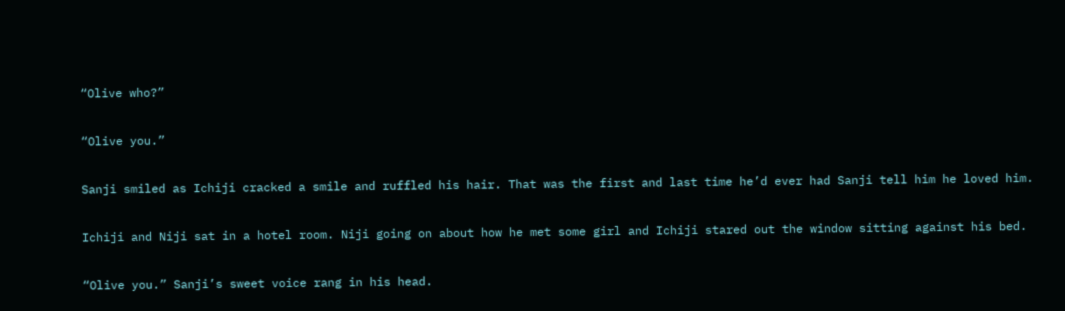“Olive who?”

“Olive you.”

Sanji smiled as Ichiji cracked a smile and ruffled his hair. That was the first and last time he’d ever had Sanji tell him he loved him.

Ichiji and Niji sat in a hotel room. Niji going on about how he met some girl and Ichiji stared out the window sitting against his bed.

“Olive you.” Sanji’s sweet voice rang in his head.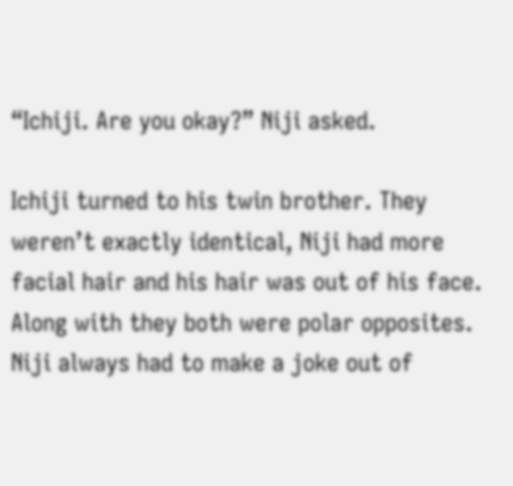“Ichiji. Are you okay?” Niji asked.

Ichiji turned to his twin brother. They weren’t exactly identical, Niji had more facial hair and his hair was out of his face. Along with they both were polar opposites. Niji always had to make a joke out of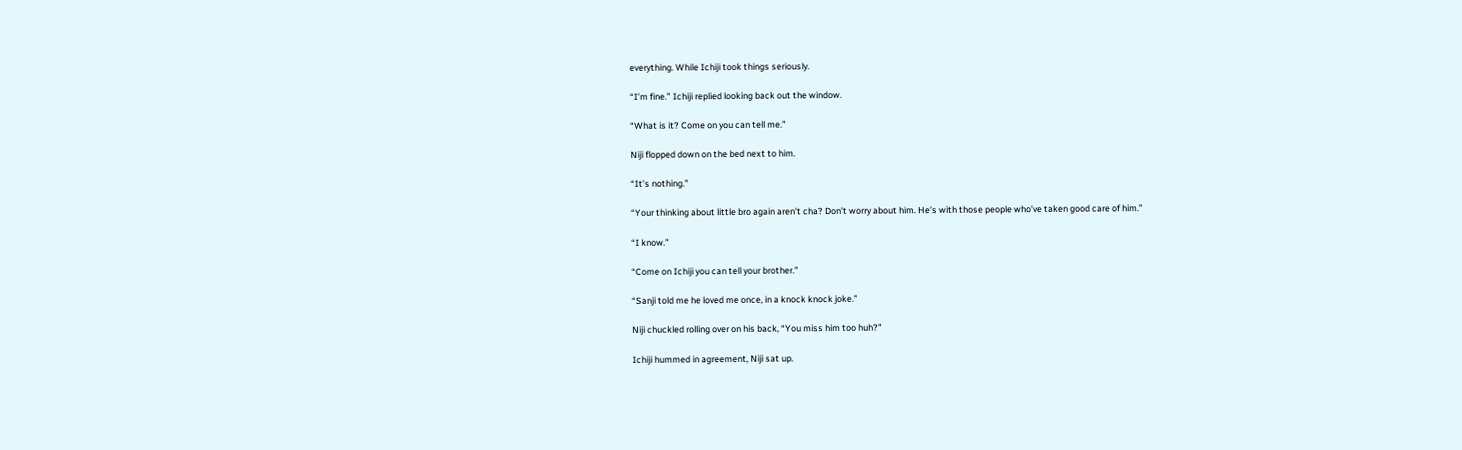everything. While Ichiji took things seriously.

“I’m fine.” Ichiji replied looking back out the window.

“What is it? Come on you can tell me.”

Niji flopped down on the bed next to him.

“It’s nothing.”

“Your thinking about little bro again aren’t cha? Don’t worry about him. He’s with those people who’ve taken good care of him.”

“I know.”

“Come on Ichiji you can tell your brother.”

“Sanji told me he loved me once, in a knock knock joke.”

Niji chuckled rolling over on his back, “You miss him too huh?”

Ichiji hummed in agreement, Niji sat up.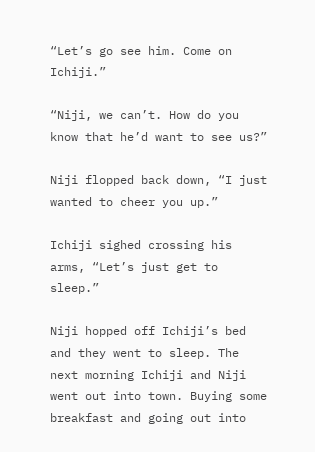“Let’s go see him. Come on Ichiji.”

“Niji, we can’t. How do you know that he’d want to see us?”

Niji flopped back down, “I just wanted to cheer you up.”

Ichiji sighed crossing his arms, “Let’s just get to sleep.”

Niji hopped off Ichiji’s bed and they went to sleep. The next morning Ichiji and Niji went out into town. Buying some breakfast and going out into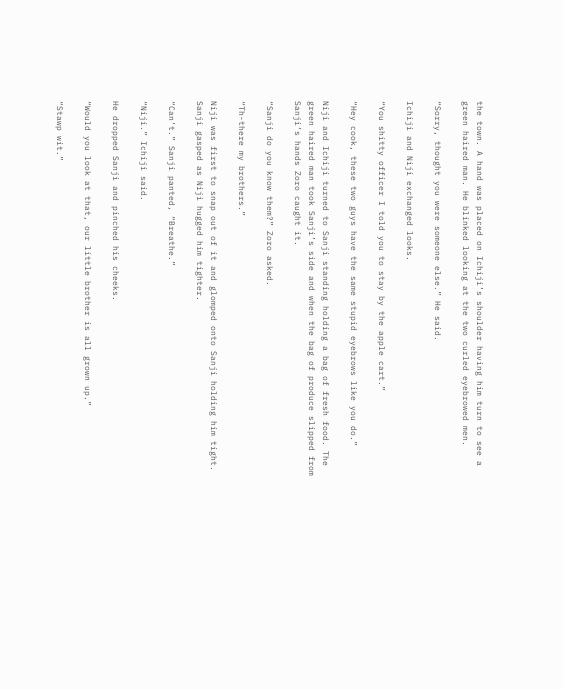the town. A hand was placed on Ichiji’s shoulder having him turn to see a green haired man. He blinked looking at the two curled eyebrowed men.

“Sorry, thought you were someone else.” He said.

Ichiji and Niji exchanged looks.

“You shitty officer I told you to stay by the apple cart.”

“Hey cook, these two guys have the same stupid eyebrows like you do.”

Niji and Ichiji turned to Sanji standing holding a bag of fresh food. The green haired man took Sanji’s side and when the bag of produce slipped from Sanji’s hands Zoro caught it.

“Sanji do you know them?” Zoro asked.

“Th-there my brothers.”

Niji was first to snap out of it and glomped onto Sanji holding him tight. Sanji gasped as Niji hugged him tighter.

“Can’t.” Sanji panted, “Breathe.”

“Niji.” Ichiji said.

He dropped Sanji and pinched his cheeks.

“Would you look at that, our little brother is all grown up.”

“Stawp wit.”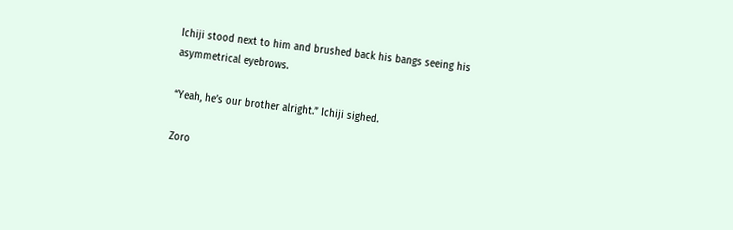Ichiji stood next to him and brushed back his bangs seeing his asymmetrical eyebrows.

“Yeah, he’s our brother alright.” Ichiji sighed.

Zoro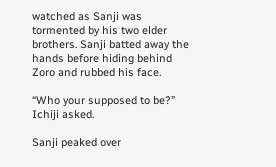watched as Sanji was tormented by his two elder brothers. Sanji batted away the hands before hiding behind Zoro and rubbed his face.

“Who your supposed to be?” Ichiji asked.

Sanji peaked over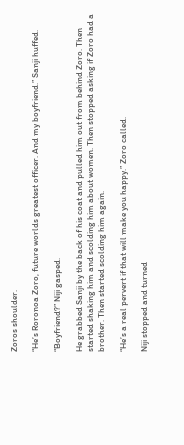Zoros shoulder.

“He’s Roronoa Zoro, future worlds greatest officer. And my boyfriend.” Sanji huffed.

“Boyfriend?” Niji gasped.

He grabbed Sanji by the back of his coat and pulled him out from behind Zoro. Then started shaking him and scolding him about women. Then stopped asking if Zoro had a brother. Then started scolding him again.

“He’s a real pervert if that will make you happy.” Zoro called.

Niji stopped and turned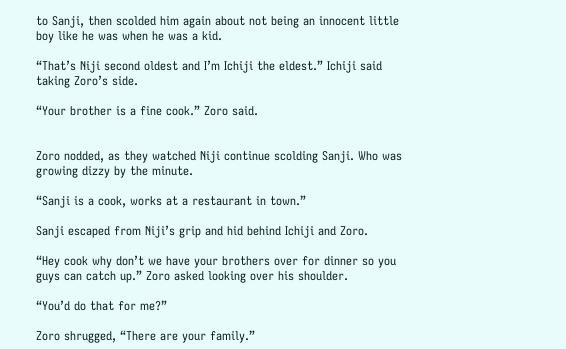to Sanji, then scolded him again about not being an innocent little boy like he was when he was a kid.

“That’s Niji second oldest and I’m Ichiji the eldest.” Ichiji said taking Zoro’s side.

“Your brother is a fine cook.” Zoro said.


Zoro nodded, as they watched Niji continue scolding Sanji. Who was growing dizzy by the minute.

“Sanji is a cook, works at a restaurant in town.”

Sanji escaped from Niji’s grip and hid behind Ichiji and Zoro.

“Hey cook why don’t we have your brothers over for dinner so you guys can catch up.” Zoro asked looking over his shoulder.

“You’d do that for me?”

Zoro shrugged, “There are your family.”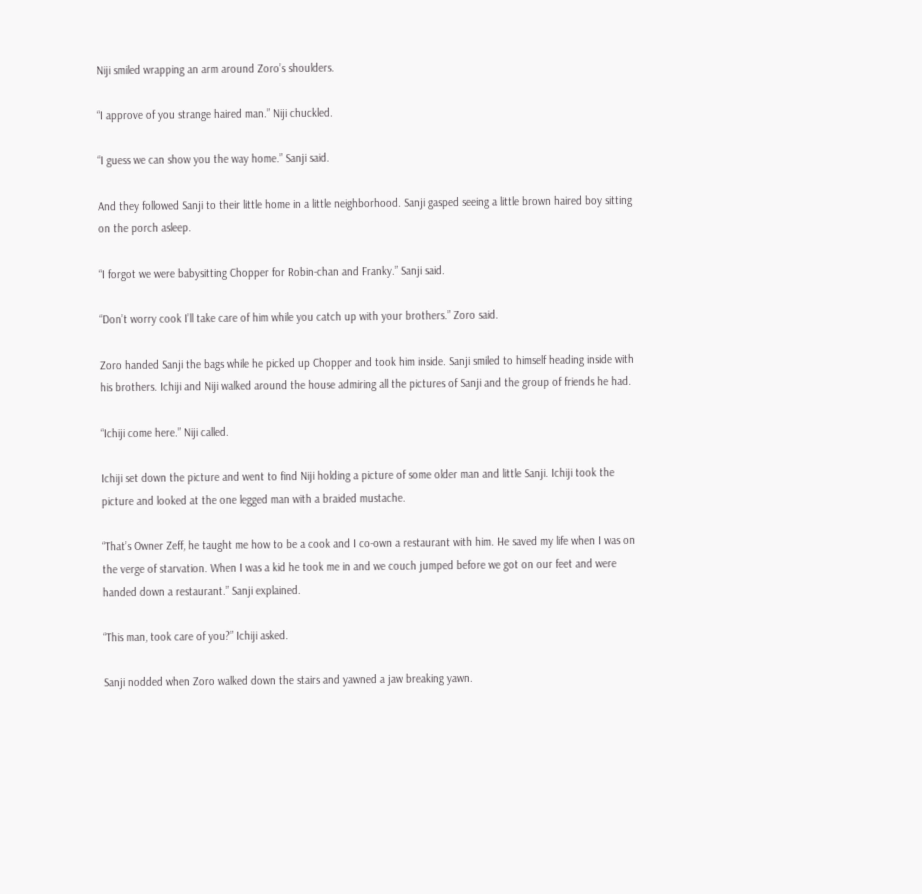Niji smiled wrapping an arm around Zoro’s shoulders.

“I approve of you strange haired man.” Niji chuckled.

“I guess we can show you the way home.” Sanji said.

And they followed Sanji to their little home in a little neighborhood. Sanji gasped seeing a little brown haired boy sitting on the porch asleep.

“I forgot we were babysitting Chopper for Robin-chan and Franky.” Sanji said.

“Don’t worry cook I’ll take care of him while you catch up with your brothers.” Zoro said.

Zoro handed Sanji the bags while he picked up Chopper and took him inside. Sanji smiled to himself heading inside with his brothers. Ichiji and Niji walked around the house admiring all the pictures of Sanji and the group of friends he had.

“Ichiji come here.” Niji called.

Ichiji set down the picture and went to find Niji holding a picture of some older man and little Sanji. Ichiji took the picture and looked at the one legged man with a braided mustache.

“That’s Owner Zeff, he taught me how to be a cook and I co-own a restaurant with him. He saved my life when I was on the verge of starvation. When I was a kid he took me in and we couch jumped before we got on our feet and were handed down a restaurant.” Sanji explained.

“This man, took care of you?” Ichiji asked.

Sanji nodded when Zoro walked down the stairs and yawned a jaw breaking yawn.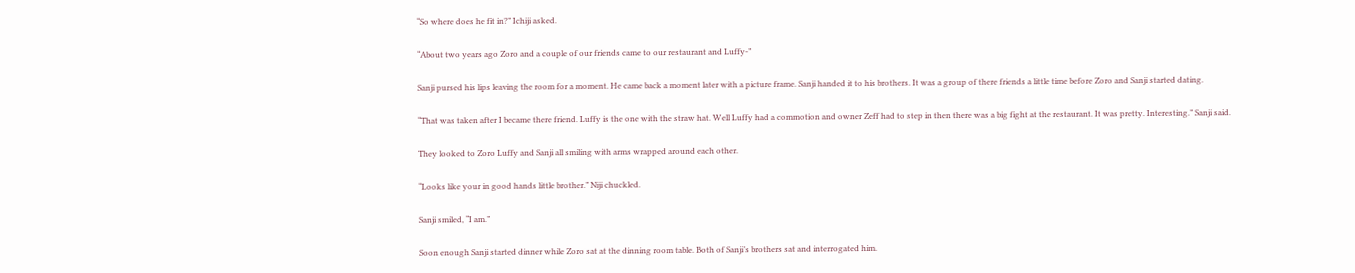“So where does he fit in?” Ichiji asked.

“About two years ago Zoro and a couple of our friends came to our restaurant and Luffy-”

Sanji pursed his lips leaving the room for a moment. He came back a moment later with a picture frame. Sanji handed it to his brothers. It was a group of there friends a little time before Zoro and Sanji started dating.

“That was taken after I became there friend. Luffy is the one with the straw hat. Well Luffy had a commotion and owner Zeff had to step in then there was a big fight at the restaurant. It was pretty. Interesting.” Sanji said.

They looked to Zoro Luffy and Sanji all smiling with arms wrapped around each other.

“Looks like your in good hands little brother.” Niji chuckled.

Sanji smiled, “I am.”

Soon enough Sanji started dinner while Zoro sat at the dinning room table. Both of Sanji’s brothers sat and interrogated him.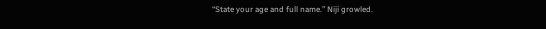“State your age and full name.” Niji growled.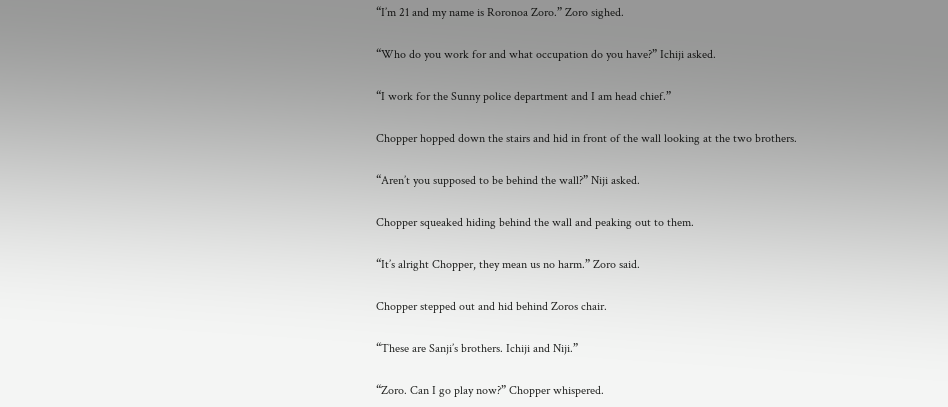“I’m 21 and my name is Roronoa Zoro.” Zoro sighed.

“Who do you work for and what occupation do you have?” Ichiji asked.

“I work for the Sunny police department and I am head chief.”

Chopper hopped down the stairs and hid in front of the wall looking at the two brothers.

“Aren’t you supposed to be behind the wall?” Niji asked.

Chopper squeaked hiding behind the wall and peaking out to them.

“It’s alright Chopper, they mean us no harm.” Zoro said.

Chopper stepped out and hid behind Zoros chair.

“These are Sanji’s brothers. Ichiji and Niji.”

“Zoro. Can I go play now?” Chopper whispered.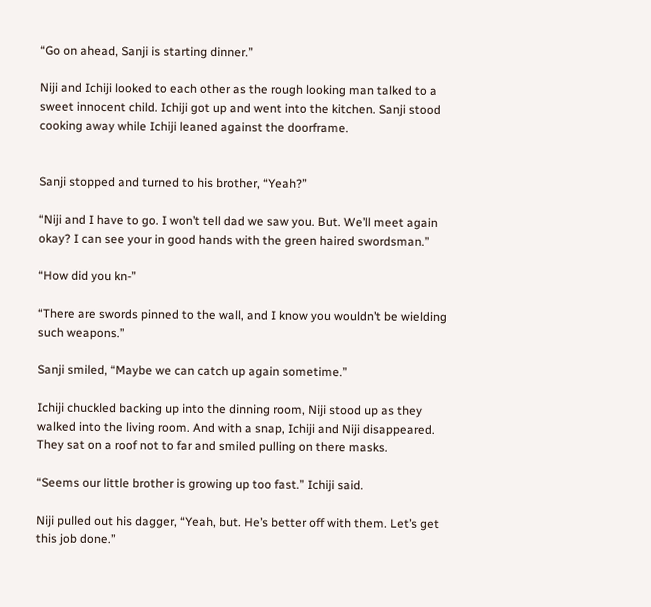“Go on ahead, Sanji is starting dinner.”

Niji and Ichiji looked to each other as the rough looking man talked to a sweet innocent child. Ichiji got up and went into the kitchen. Sanji stood cooking away while Ichiji leaned against the doorframe.


Sanji stopped and turned to his brother, “Yeah?”

“Niji and I have to go. I won’t tell dad we saw you. But. We’ll meet again okay? I can see your in good hands with the green haired swordsman.”

“How did you kn-”

“There are swords pinned to the wall, and I know you wouldn’t be wielding such weapons.”

Sanji smiled, “Maybe we can catch up again sometime.”

Ichiji chuckled backing up into the dinning room, Niji stood up as they walked into the living room. And with a snap, Ichiji and Niji disappeared. They sat on a roof not to far and smiled pulling on there masks.

“Seems our little brother is growing up too fast.” Ichiji said.

Niji pulled out his dagger, “Yeah, but. He’s better off with them. Let’s get this job done.”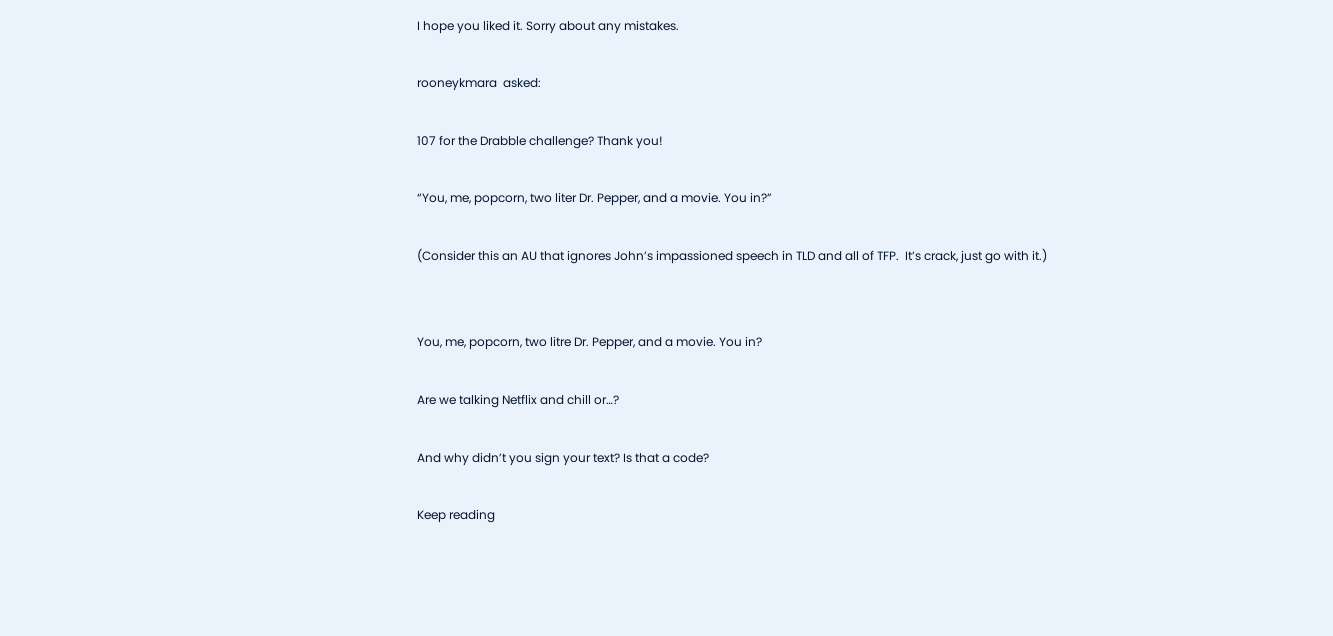I hope you liked it. Sorry about any mistakes.

rooneykmara  asked:

107 for the Drabble challenge? Thank you!

“You, me, popcorn, two liter Dr. Pepper, and a movie. You in?”

(Consider this an AU that ignores John’s impassioned speech in TLD and all of TFP.  It’s crack, just go with it.)


You, me, popcorn, two litre Dr. Pepper, and a movie. You in?

Are we talking Netflix and chill or…?

And why didn’t you sign your text? Is that a code?

Keep reading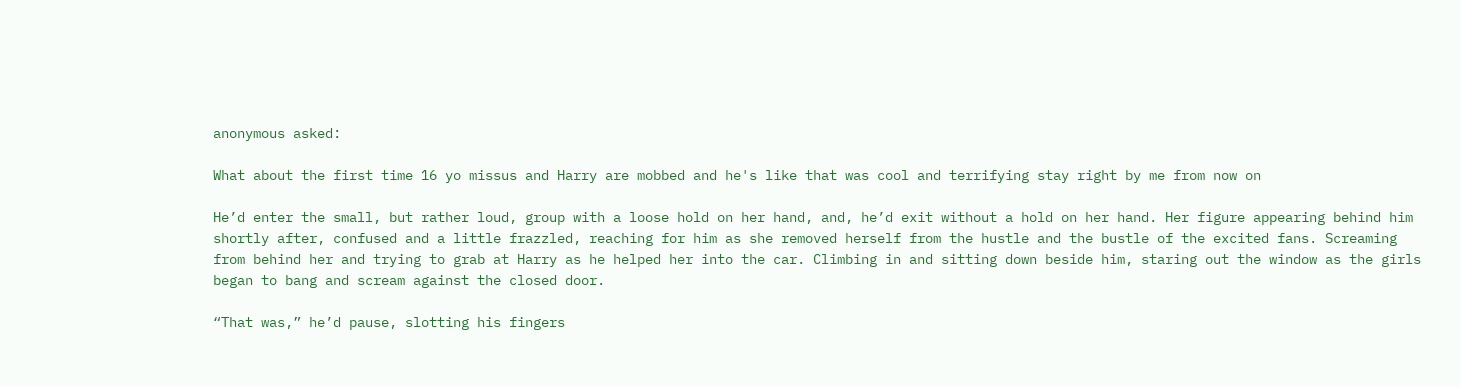anonymous asked:

What about the first time 16 yo missus and Harry are mobbed and he's like that was cool and terrifying stay right by me from now on

He’d enter the small, but rather loud, group with a loose hold on her hand, and, he’d exit without a hold on her hand. Her figure appearing behind him shortly after, confused and a little frazzled, reaching for him as she removed herself from the hustle and the bustle of the excited fans. Screaming from behind her and trying to grab at Harry as he helped her into the car. Climbing in and sitting down beside him, staring out the window as the girls began to bang and scream against the closed door.

“That was,” he’d pause, slotting his fingers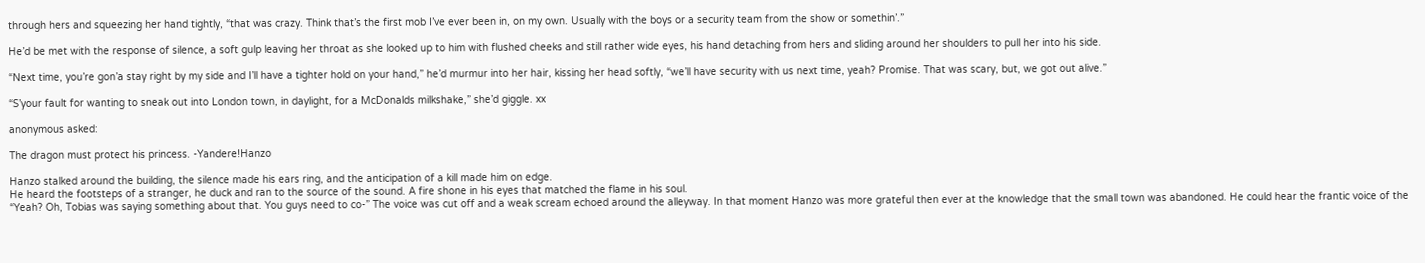through hers and squeezing her hand tightly, “that was crazy. Think that’s the first mob I’ve ever been in, on my own. Usually with the boys or a security team from the show or somethin’.”

He’d be met with the response of silence, a soft gulp leaving her throat as she looked up to him with flushed cheeks and still rather wide eyes, his hand detaching from hers and sliding around her shoulders to pull her into his side.

“Next time, you’re gon’a stay right by my side and I’ll have a tighter hold on your hand,” he’d murmur into her hair, kissing her head softly, “we’ll have security with us next time, yeah? Promise. That was scary, but, we got out alive.”

“S’your fault for wanting to sneak out into London town, in daylight, for a McDonalds milkshake,” she’d giggle. xx

anonymous asked:

The dragon must protect his princess. -Yandere!Hanzo

Hanzo stalked around the building, the silence made his ears ring, and the anticipation of a kill made him on edge.
He heard the footsteps of a stranger, he duck and ran to the source of the sound. A fire shone in his eyes that matched the flame in his soul.
“Yeah? Oh, Tobias was saying something about that. You guys need to co-” The voice was cut off and a weak scream echoed around the alleyway. In that moment Hanzo was more grateful then ever at the knowledge that the small town was abandoned. He could hear the frantic voice of the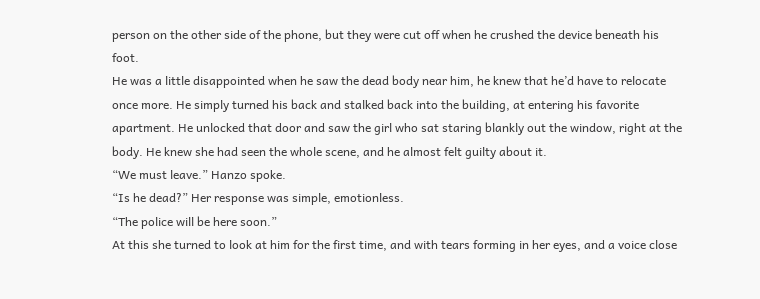person on the other side of the phone, but they were cut off when he crushed the device beneath his foot.
He was a little disappointed when he saw the dead body near him, he knew that he’d have to relocate once more. He simply turned his back and stalked back into the building, at entering his favorite apartment. He unlocked that door and saw the girl who sat staring blankly out the window, right at the body. He knew she had seen the whole scene, and he almost felt guilty about it.
“We must leave.” Hanzo spoke.
“Is he dead?” Her response was simple, emotionless.
“The police will be here soon.”
At this she turned to look at him for the first time, and with tears forming in her eyes, and a voice close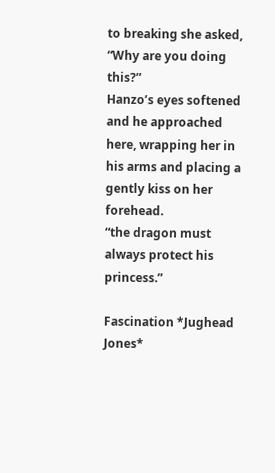to breaking she asked,
“Why are you doing this?”
Hanzo’s eyes softened and he approached here, wrapping her in his arms and placing a gently kiss on her forehead.
“the dragon must always protect his princess.”

Fascination *Jughead Jones*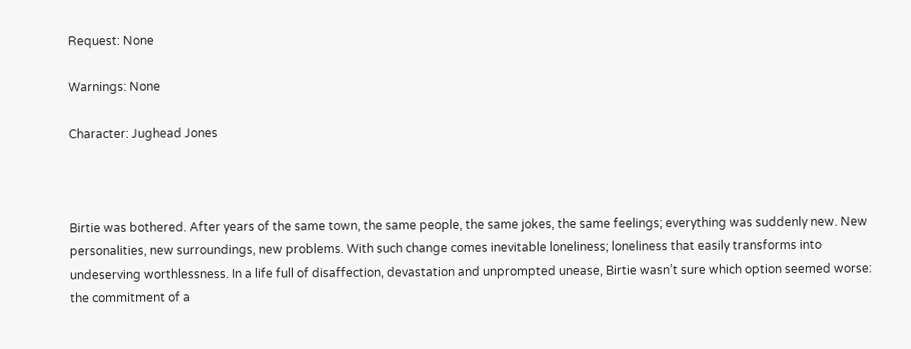Request: None

Warnings: None

Character: Jughead Jones



Birtie was bothered. After years of the same town, the same people, the same jokes, the same feelings; everything was suddenly new. New personalities, new surroundings, new problems. With such change comes inevitable loneliness; loneliness that easily transforms into undeserving worthlessness. In a life full of disaffection, devastation and unprompted unease, Birtie wasn’t sure which option seemed worse: the commitment of a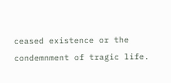ceased existence or the condemnment of tragic life.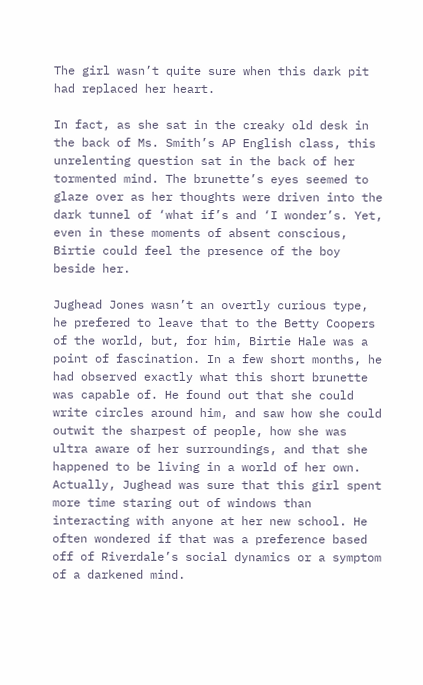The girl wasn’t quite sure when this dark pit had replaced her heart.

In fact, as she sat in the creaky old desk in the back of Ms. Smith’s AP English class, this unrelenting question sat in the back of her tormented mind. The brunette’s eyes seemed to glaze over as her thoughts were driven into the dark tunnel of ‘what if’s and ‘I wonder’s. Yet, even in these moments of absent conscious, Birtie could feel the presence of the boy beside her.

Jughead Jones wasn’t an overtly curious type, he prefered to leave that to the Betty Coopers of the world, but, for him, Birtie Hale was a point of fascination. In a few short months, he had observed exactly what this short brunette was capable of. He found out that she could write circles around him, and saw how she could outwit the sharpest of people, how she was ultra aware of her surroundings, and that she happened to be living in a world of her own. Actually, Jughead was sure that this girl spent more time staring out of windows than interacting with anyone at her new school. He often wondered if that was a preference based off of Riverdale’s social dynamics or a symptom of a darkened mind.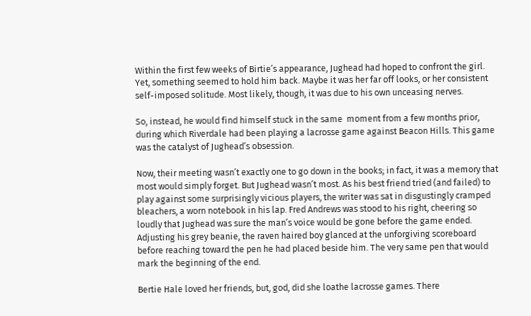Within the first few weeks of Birtie’s appearance, Jughead had hoped to confront the girl. Yet, something seemed to hold him back. Maybe it was her far off looks, or her consistent self-imposed solitude. Most likely, though, it was due to his own unceasing nerves.

So, instead, he would find himself stuck in the same  moment from a few months prior, during which Riverdale had been playing a lacrosse game against Beacon Hills. This game was the catalyst of Jughead’s obsession.

Now, their meeting wasn’t exactly one to go down in the books; in fact, it was a memory that most would simply forget. But Jughead wasn’t most. As his best friend tried (and failed) to play against some surprisingly vicious players, the writer was sat in disgustingly cramped bleachers, a worn notebook in his lap. Fred Andrews was stood to his right, cheering so loudly that Jughead was sure the man’s voice would be gone before the game ended. Adjusting his grey beanie, the raven haired boy glanced at the unforgiving scoreboard before reaching toward the pen he had placed beside him. The very same pen that would mark the beginning of the end.

Bertie Hale loved her friends, but, god, did she loathe lacrosse games. There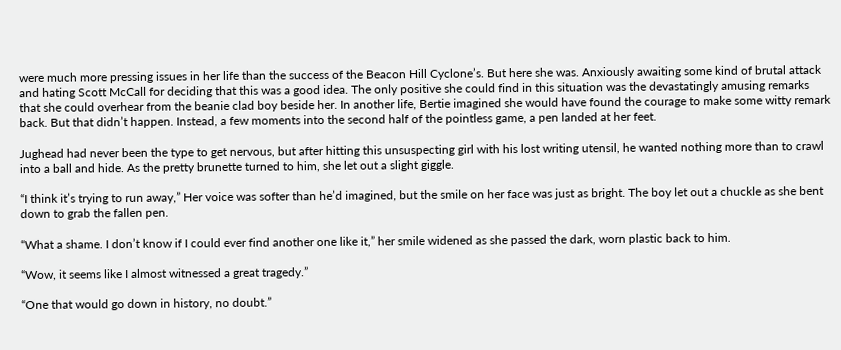were much more pressing issues in her life than the success of the Beacon Hill Cyclone’s. But here she was. Anxiously awaiting some kind of brutal attack and hating Scott McCall for deciding that this was a good idea. The only positive she could find in this situation was the devastatingly amusing remarks that she could overhear from the beanie clad boy beside her. In another life, Bertie imagined she would have found the courage to make some witty remark back. But that didn’t happen. Instead, a few moments into the second half of the pointless game, a pen landed at her feet.

Jughead had never been the type to get nervous, but after hitting this unsuspecting girl with his lost writing utensil, he wanted nothing more than to crawl into a ball and hide. As the pretty brunette turned to him, she let out a slight giggle.

“I think it’s trying to run away,” Her voice was softer than he’d imagined, but the smile on her face was just as bright. The boy let out a chuckle as she bent down to grab the fallen pen.

“What a shame. I don’t know if I could ever find another one like it,” her smile widened as she passed the dark, worn plastic back to him.

“Wow, it seems like I almost witnessed a great tragedy.”

“One that would go down in history, no doubt.”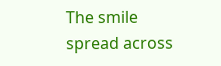The smile spread across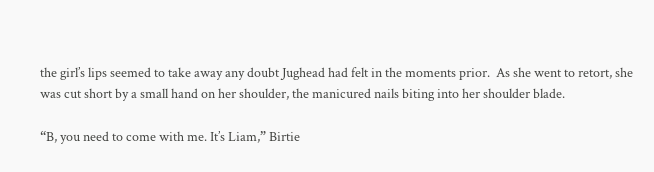the girl’s lips seemed to take away any doubt Jughead had felt in the moments prior.  As she went to retort, she was cut short by a small hand on her shoulder, the manicured nails biting into her shoulder blade.

“B, you need to come with me. It’s Liam,” Birtie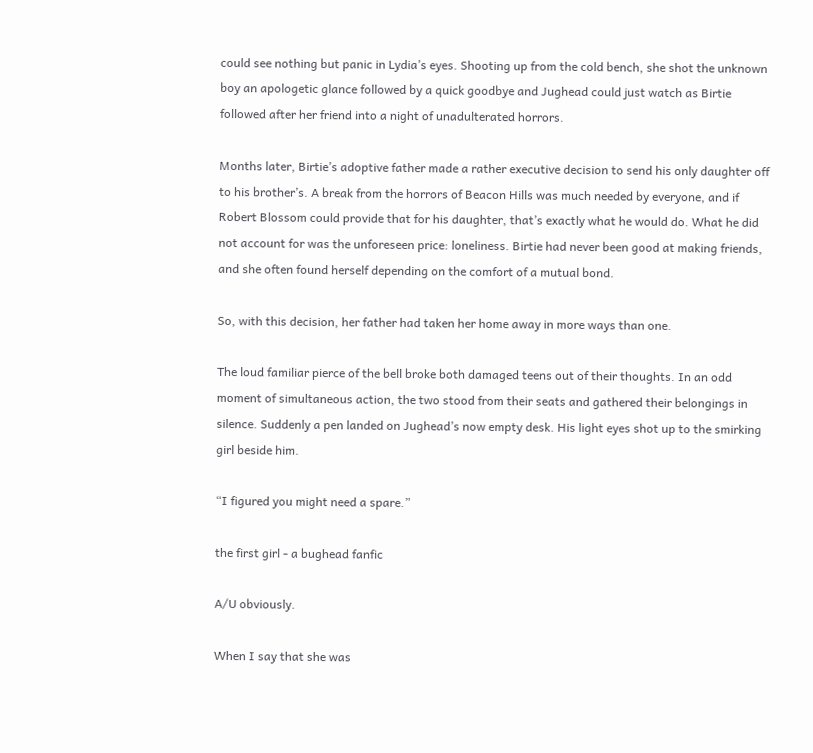could see nothing but panic in Lydia’s eyes. Shooting up from the cold bench, she shot the unknown boy an apologetic glance followed by a quick goodbye and Jughead could just watch as Birtie followed after her friend into a night of unadulterated horrors.

Months later, Birtie’s adoptive father made a rather executive decision to send his only daughter off to his brother’s. A break from the horrors of Beacon Hills was much needed by everyone, and if Robert Blossom could provide that for his daughter, that’s exactly what he would do. What he did not account for was the unforeseen price: loneliness. Birtie had never been good at making friends, and she often found herself depending on the comfort of a mutual bond.

So, with this decision, her father had taken her home away in more ways than one.

The loud familiar pierce of the bell broke both damaged teens out of their thoughts. In an odd moment of simultaneous action, the two stood from their seats and gathered their belongings in silence. Suddenly a pen landed on Jughead’s now empty desk. His light eyes shot up to the smirking girl beside him.

“I figured you might need a spare.”

the first girl - a bughead fanfic

A/U obviously.

When I say that she was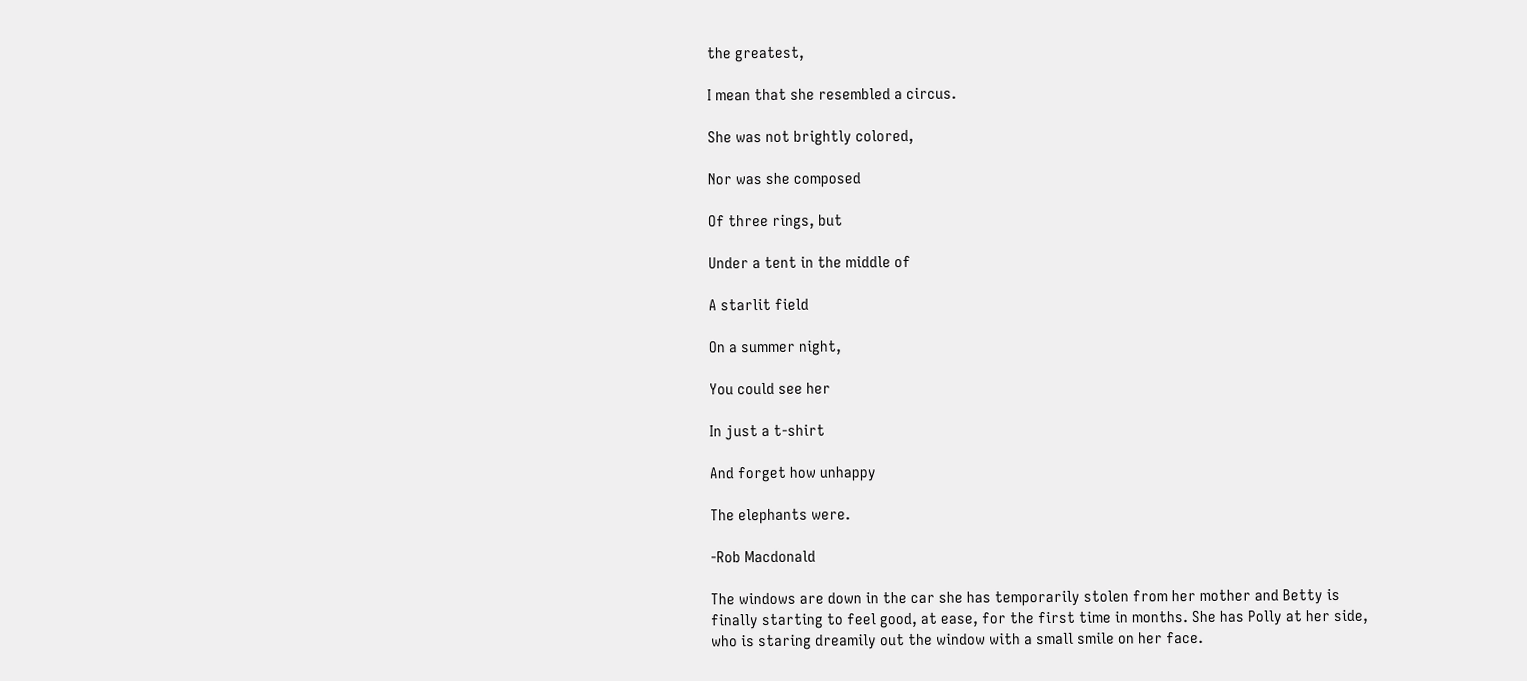the greatest,

I mean that she resembled a circus.

She was not brightly colored,

Nor was she composed

Of three rings, but

Under a tent in the middle of

A starlit field

On a summer night,

You could see her

In just a t-shirt

And forget how unhappy

The elephants were.

-Rob Macdonald

The windows are down in the car she has temporarily stolen from her mother and Betty is finally starting to feel good, at ease, for the first time in months. She has Polly at her side, who is staring dreamily out the window with a small smile on her face.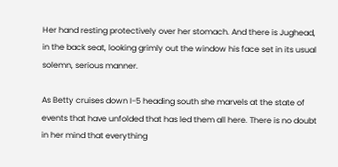Her hand resting protectively over her stomach. And there is Jughead, in the back seat, looking grimly out the window his face set in its usual solemn, serious manner.

As Betty cruises down I-5 heading south she marvels at the state of events that have unfolded that has led them all here. There is no doubt in her mind that everything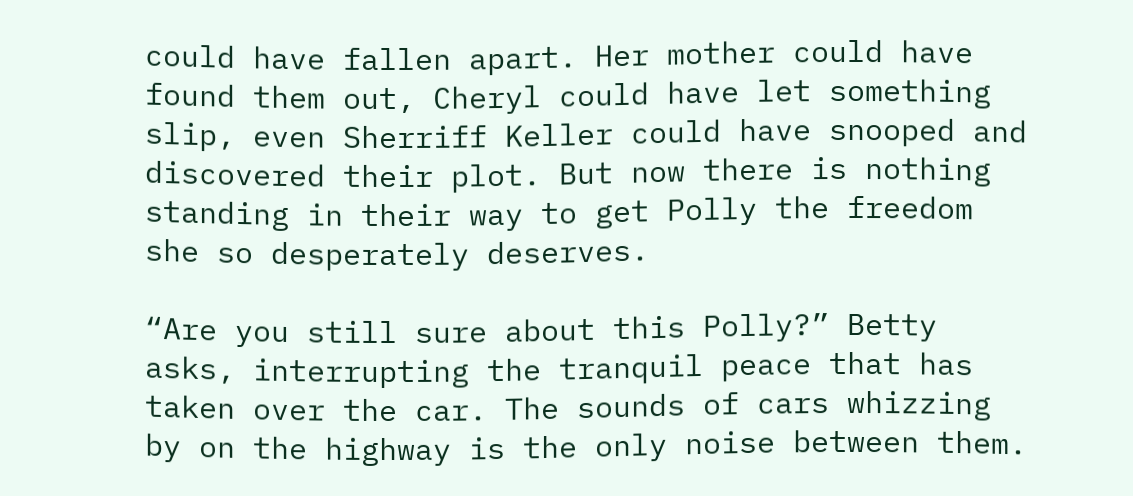could have fallen apart. Her mother could have found them out, Cheryl could have let something slip, even Sherriff Keller could have snooped and discovered their plot. But now there is nothing standing in their way to get Polly the freedom she so desperately deserves.

“Are you still sure about this Polly?” Betty asks, interrupting the tranquil peace that has taken over the car. The sounds of cars whizzing by on the highway is the only noise between them.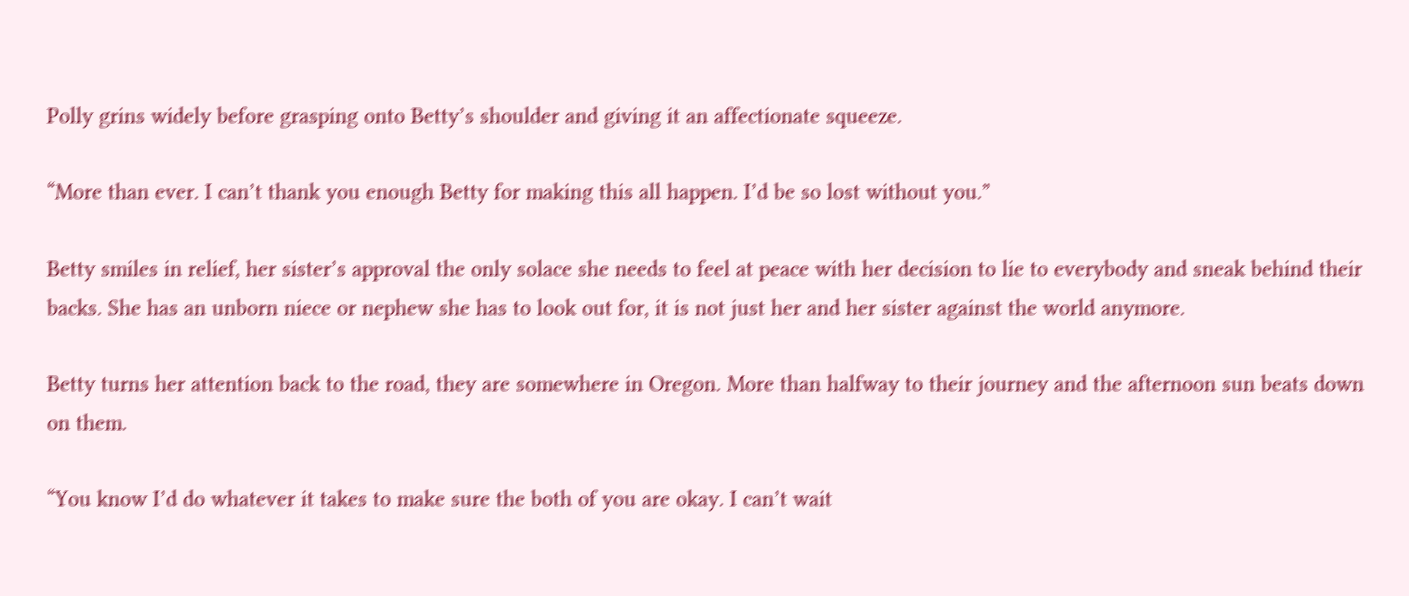Polly grins widely before grasping onto Betty’s shoulder and giving it an affectionate squeeze.

“More than ever. I can’t thank you enough Betty for making this all happen. I’d be so lost without you.”

Betty smiles in relief, her sister’s approval the only solace she needs to feel at peace with her decision to lie to everybody and sneak behind their backs. She has an unborn niece or nephew she has to look out for, it is not just her and her sister against the world anymore.

Betty turns her attention back to the road, they are somewhere in Oregon. More than halfway to their journey and the afternoon sun beats down on them.

“You know I’d do whatever it takes to make sure the both of you are okay. I can’t wait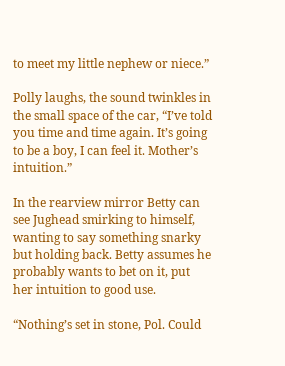to meet my little nephew or niece.”

Polly laughs, the sound twinkles in the small space of the car, “I’ve told you time and time again. It’s going to be a boy, I can feel it. Mother’s intuition.”

In the rearview mirror Betty can see Jughead smirking to himself, wanting to say something snarky but holding back. Betty assumes he probably wants to bet on it, put her intuition to good use.

“Nothing’s set in stone, Pol. Could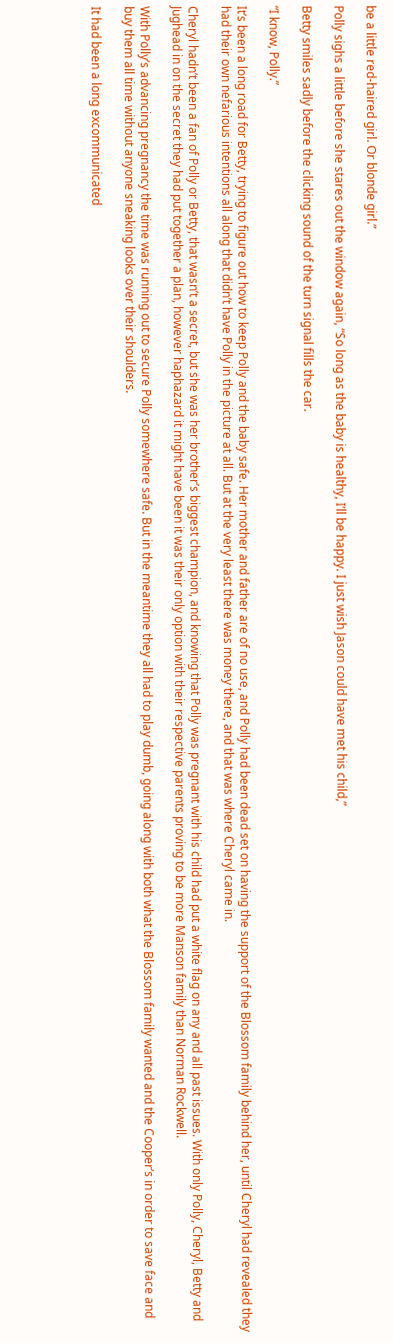be a little red-haired girl. Or blonde girl.”

Polly sighs a little before she stares out the window again, “So long as the baby is healthy, I’ll be happy. I just wish Jason could have met his child,”

Betty smiles sadly before the clicking sound of the turn signal fills the car.

“I know, Polly.”

It’s been a long road for Betty, trying to figure out how to keep Polly and the baby safe. Her mother and father are of no use, and Polly had been dead set on having the support of the Blossom family behind her, until Cheryl had revealed they had their own nefarious intentions all along that didn’t have Polly in the picture at all. But at the very least there was money there, and that was where Cheryl came in.

Cheryl hadn’t been a fan of Polly or Betty, that wasn’t a secret, but she was her brother’s biggest champion, and knowing that Polly was pregnant with his child had put a white flag on any and all past issues. With only Polly, Cheryl, Betty and Jughead in on the secret they had put together a plan, however haphazard it might have been it was their only option with their respective parents proving to be more Manson family than Norman Rockwell.

With Polly’s advancing pregnancy the time was running out to secure Polly somewhere safe. But in the meantime they all had to play dumb, going along with both what the Blossom family wanted and the Cooper’s in order to save face and buy them all time without anyone sneaking looks over their shoulders.

It had been a long excommunicated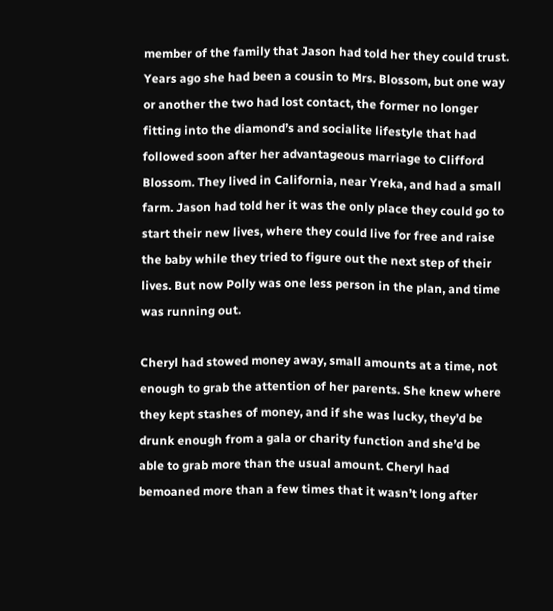member of the family that Jason had told her they could trust. Years ago she had been a cousin to Mrs. Blossom, but one way or another the two had lost contact, the former no longer fitting into the diamond’s and socialite lifestyle that had followed soon after her advantageous marriage to Clifford Blossom. They lived in California, near Yreka, and had a small farm. Jason had told her it was the only place they could go to start their new lives, where they could live for free and raise the baby while they tried to figure out the next step of their lives. But now Polly was one less person in the plan, and time was running out.

Cheryl had stowed money away, small amounts at a time, not enough to grab the attention of her parents. She knew where they kept stashes of money, and if she was lucky, they’d be drunk enough from a gala or charity function and she’d be able to grab more than the usual amount. Cheryl had bemoaned more than a few times that it wasn’t long after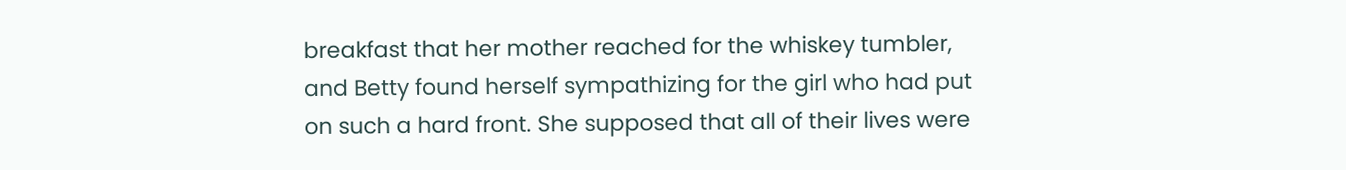breakfast that her mother reached for the whiskey tumbler, and Betty found herself sympathizing for the girl who had put on such a hard front. She supposed that all of their lives were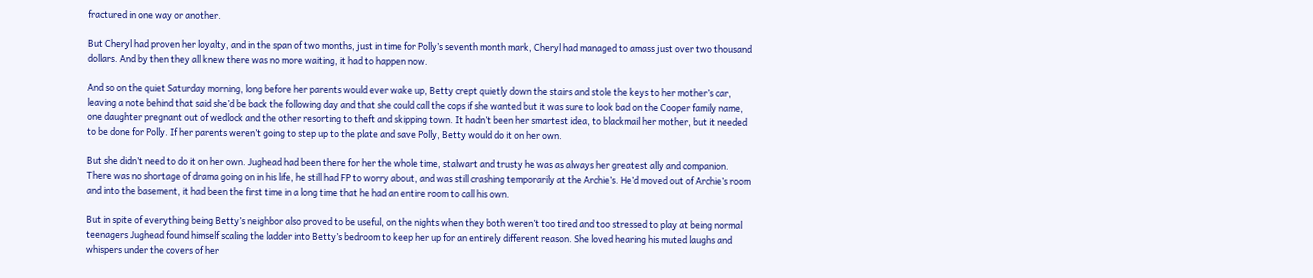fractured in one way or another.

But Cheryl had proven her loyalty, and in the span of two months, just in time for Polly’s seventh month mark, Cheryl had managed to amass just over two thousand dollars. And by then they all knew there was no more waiting, it had to happen now.

And so on the quiet Saturday morning, long before her parents would ever wake up, Betty crept quietly down the stairs and stole the keys to her mother’s car, leaving a note behind that said she’d be back the following day and that she could call the cops if she wanted but it was sure to look bad on the Cooper family name, one daughter pregnant out of wedlock and the other resorting to theft and skipping town. It hadn’t been her smartest idea, to blackmail her mother, but it needed to be done for Polly. If her parents weren’t going to step up to the plate and save Polly, Betty would do it on her own.

But she didn’t need to do it on her own. Jughead had been there for her the whole time, stalwart and trusty he was as always her greatest ally and companion. There was no shortage of drama going on in his life, he still had FP to worry about, and was still crashing temporarily at the Archie’s. He’d moved out of Archie’s room and into the basement, it had been the first time in a long time that he had an entire room to call his own.

But in spite of everything being Betty’s neighbor also proved to be useful, on the nights when they both weren’t too tired and too stressed to play at being normal teenagers Jughead found himself scaling the ladder into Betty’s bedroom to keep her up for an entirely different reason. She loved hearing his muted laughs and whispers under the covers of her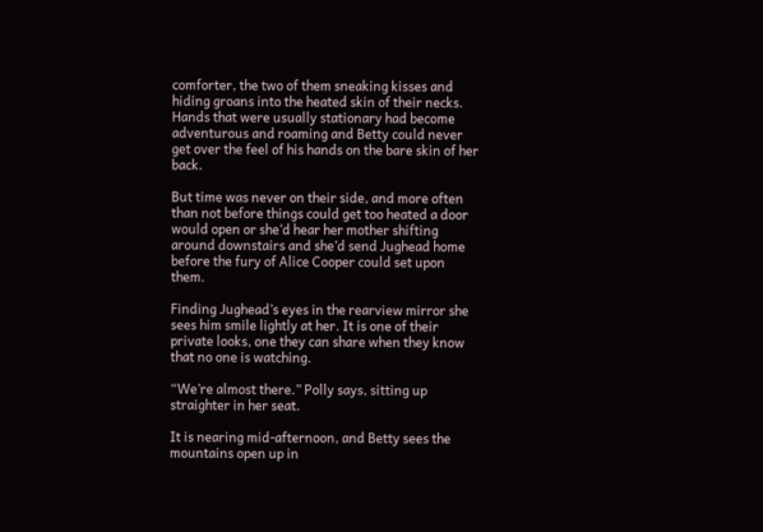comforter, the two of them sneaking kisses and hiding groans into the heated skin of their necks. Hands that were usually stationary had become adventurous and roaming and Betty could never get over the feel of his hands on the bare skin of her back.

But time was never on their side, and more often than not before things could get too heated a door would open or she’d hear her mother shifting around downstairs and she’d send Jughead home before the fury of Alice Cooper could set upon them.

Finding Jughead’s eyes in the rearview mirror she sees him smile lightly at her. It is one of their private looks, one they can share when they know that no one is watching.

“We’re almost there.” Polly says, sitting up straighter in her seat.

It is nearing mid-afternoon, and Betty sees the mountains open up in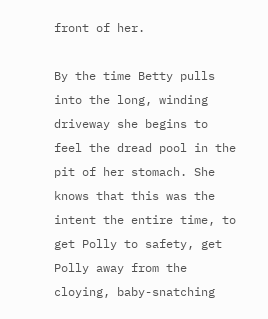front of her.

By the time Betty pulls into the long, winding driveway she begins to feel the dread pool in the pit of her stomach. She knows that this was the intent the entire time, to get Polly to safety, get Polly away from the cloying, baby-snatching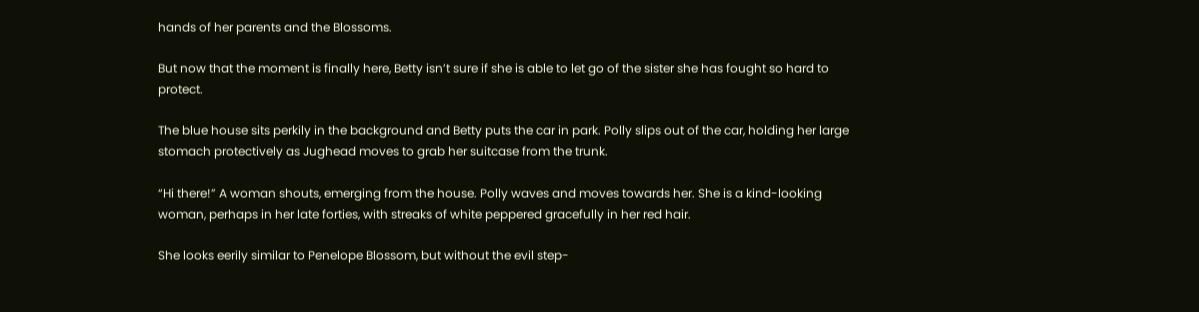hands of her parents and the Blossoms.

But now that the moment is finally here, Betty isn’t sure if she is able to let go of the sister she has fought so hard to protect.

The blue house sits perkily in the background and Betty puts the car in park. Polly slips out of the car, holding her large stomach protectively as Jughead moves to grab her suitcase from the trunk.

“Hi there!” A woman shouts, emerging from the house. Polly waves and moves towards her. She is a kind-looking woman, perhaps in her late forties, with streaks of white peppered gracefully in her red hair.

She looks eerily similar to Penelope Blossom, but without the evil step-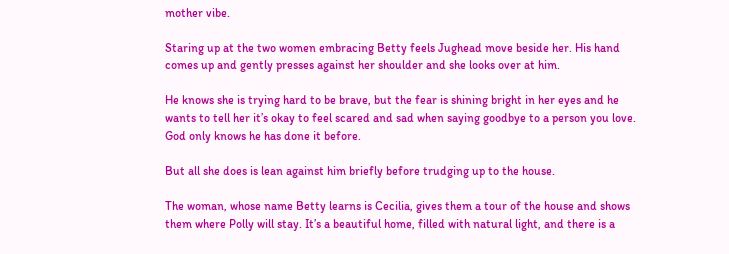mother vibe.

Staring up at the two women embracing Betty feels Jughead move beside her. His hand comes up and gently presses against her shoulder and she looks over at him.

He knows she is trying hard to be brave, but the fear is shining bright in her eyes and he wants to tell her it’s okay to feel scared and sad when saying goodbye to a person you love. God only knows he has done it before.

But all she does is lean against him briefly before trudging up to the house.

The woman, whose name Betty learns is Cecilia, gives them a tour of the house and shows them where Polly will stay. It’s a beautiful home, filled with natural light, and there is a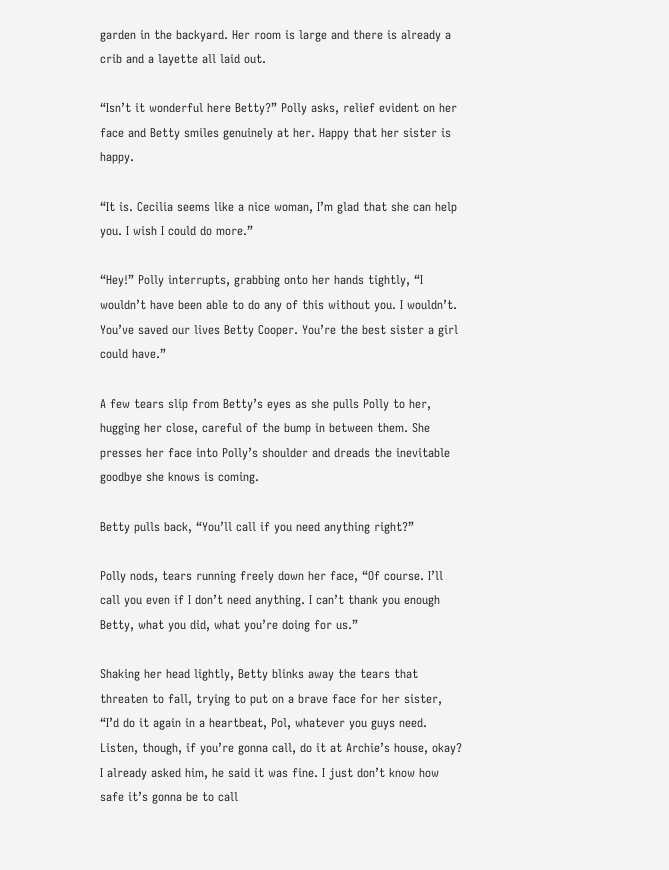garden in the backyard. Her room is large and there is already a crib and a layette all laid out.

“Isn’t it wonderful here Betty?” Polly asks, relief evident on her face and Betty smiles genuinely at her. Happy that her sister is happy.

“It is. Cecilia seems like a nice woman, I’m glad that she can help you. I wish I could do more.”

“Hey!” Polly interrupts, grabbing onto her hands tightly, “I wouldn’t have been able to do any of this without you. I wouldn’t. You’ve saved our lives Betty Cooper. You’re the best sister a girl could have.”

A few tears slip from Betty’s eyes as she pulls Polly to her, hugging her close, careful of the bump in between them. She presses her face into Polly’s shoulder and dreads the inevitable goodbye she knows is coming.

Betty pulls back, “You’ll call if you need anything right?”

Polly nods, tears running freely down her face, “Of course. I’ll call you even if I don’t need anything. I can’t thank you enough Betty, what you did, what you’re doing for us.”

Shaking her head lightly, Betty blinks away the tears that threaten to fall, trying to put on a brave face for her sister, “I’d do it again in a heartbeat, Pol, whatever you guys need. Listen, though, if you’re gonna call, do it at Archie’s house, okay? I already asked him, he said it was fine. I just don’t know how safe it’s gonna be to call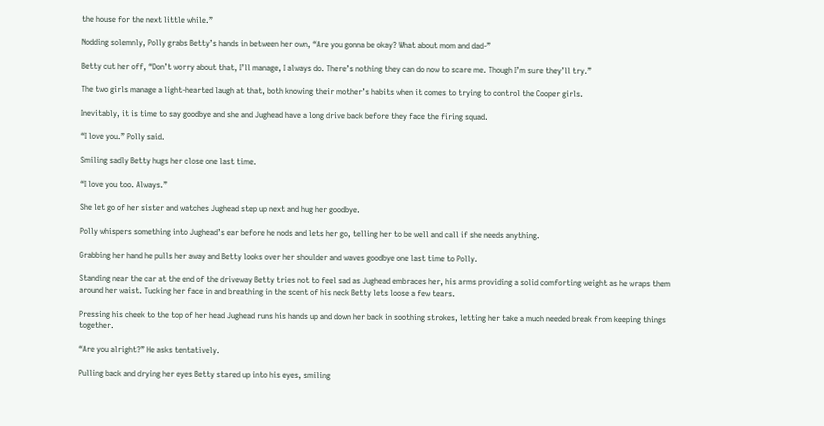the house for the next little while.”

Nodding solemnly, Polly grabs Betty’s hands in between her own, “Are you gonna be okay? What about mom and dad-”

Betty cut her off, “Don’t worry about that, I’ll manage, I always do. There’s nothing they can do now to scare me. Though I’m sure they’ll try.”

The two girls manage a light-hearted laugh at that, both knowing their mother’s habits when it comes to trying to control the Cooper girls.

Inevitably, it is time to say goodbye and she and Jughead have a long drive back before they face the firing squad.

“I love you.” Polly said.

Smiling sadly Betty hugs her close one last time.

“I love you too. Always.”

She let go of her sister and watches Jughead step up next and hug her goodbye.

Polly whispers something into Jughead’s ear before he nods and lets her go, telling her to be well and call if she needs anything.

Grabbing her hand he pulls her away and Betty looks over her shoulder and waves goodbye one last time to Polly.

Standing near the car at the end of the driveway Betty tries not to feel sad as Jughead embraces her, his arms providing a solid comforting weight as he wraps them around her waist. Tucking her face in and breathing in the scent of his neck Betty lets loose a few tears.

Pressing his cheek to the top of her head Jughead runs his hands up and down her back in soothing strokes, letting her take a much needed break from keeping things together.

“Are you alright?” He asks tentatively.

Pulling back and drying her eyes Betty stared up into his eyes, smiling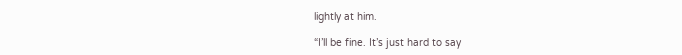lightly at him.

“I’ll be fine. It’s just hard to say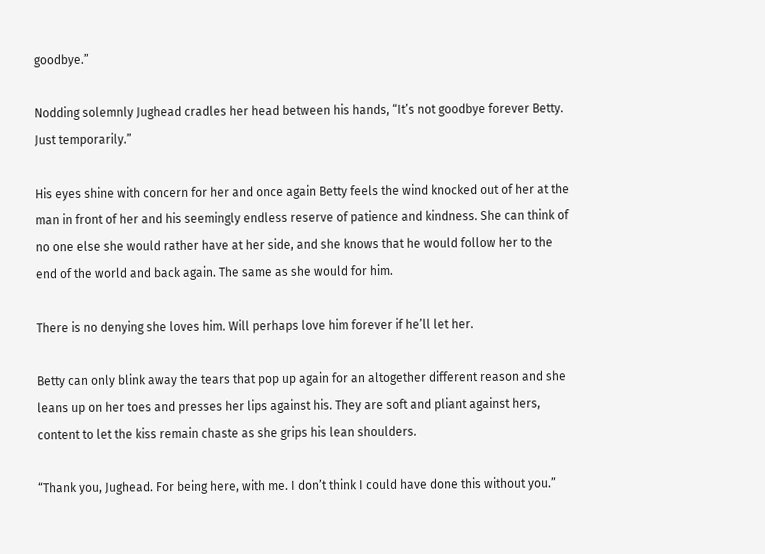goodbye.”

Nodding solemnly Jughead cradles her head between his hands, “It’s not goodbye forever Betty. Just temporarily.”

His eyes shine with concern for her and once again Betty feels the wind knocked out of her at the man in front of her and his seemingly endless reserve of patience and kindness. She can think of no one else she would rather have at her side, and she knows that he would follow her to the end of the world and back again. The same as she would for him.

There is no denying she loves him. Will perhaps love him forever if he’ll let her.

Betty can only blink away the tears that pop up again for an altogether different reason and she leans up on her toes and presses her lips against his. They are soft and pliant against hers, content to let the kiss remain chaste as she grips his lean shoulders.

“Thank you, Jughead. For being here, with me. I don’t think I could have done this without you.”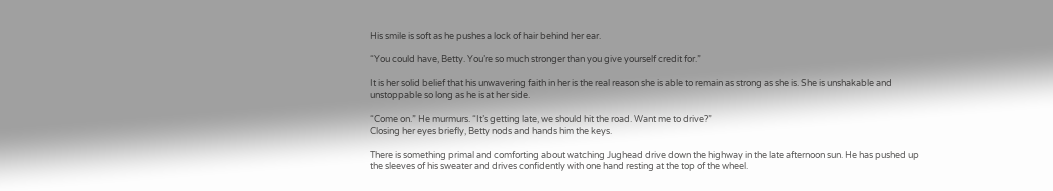His smile is soft as he pushes a lock of hair behind her ear.

“You could have, Betty. You’re so much stronger than you give yourself credit for.”

It is her solid belief that his unwavering faith in her is the real reason she is able to remain as strong as she is. She is unshakable and unstoppable so long as he is at her side.

“Come on.” He murmurs. “It’s getting late, we should hit the road. Want me to drive?”
Closing her eyes briefly, Betty nods and hands him the keys.

There is something primal and comforting about watching Jughead drive down the highway in the late afternoon sun. He has pushed up the sleeves of his sweater and drives confidently with one hand resting at the top of the wheel.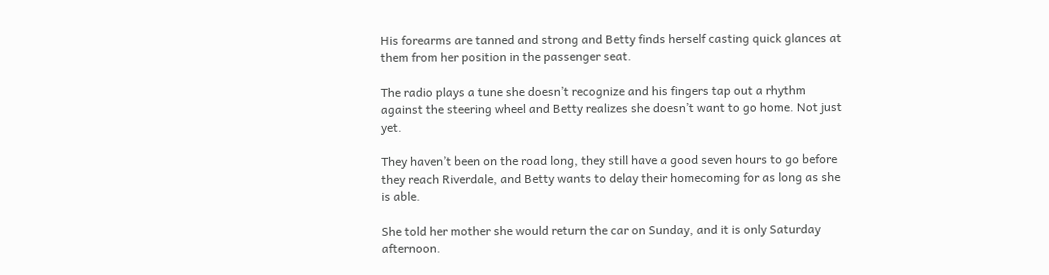His forearms are tanned and strong and Betty finds herself casting quick glances at them from her position in the passenger seat.

The radio plays a tune she doesn’t recognize and his fingers tap out a rhythm against the steering wheel and Betty realizes she doesn’t want to go home. Not just yet.

They haven’t been on the road long, they still have a good seven hours to go before they reach Riverdale, and Betty wants to delay their homecoming for as long as she is able.

She told her mother she would return the car on Sunday, and it is only Saturday afternoon.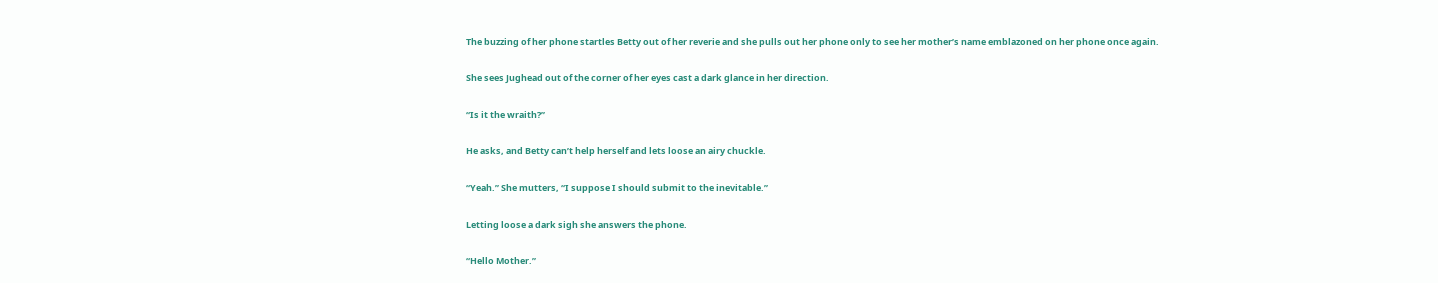The buzzing of her phone startles Betty out of her reverie and she pulls out her phone only to see her mother’s name emblazoned on her phone once again.

She sees Jughead out of the corner of her eyes cast a dark glance in her direction.

“Is it the wraith?”

He asks, and Betty can’t help herself and lets loose an airy chuckle.

“Yeah.” She mutters, “I suppose I should submit to the inevitable.”

Letting loose a dark sigh she answers the phone.

“Hello Mother.”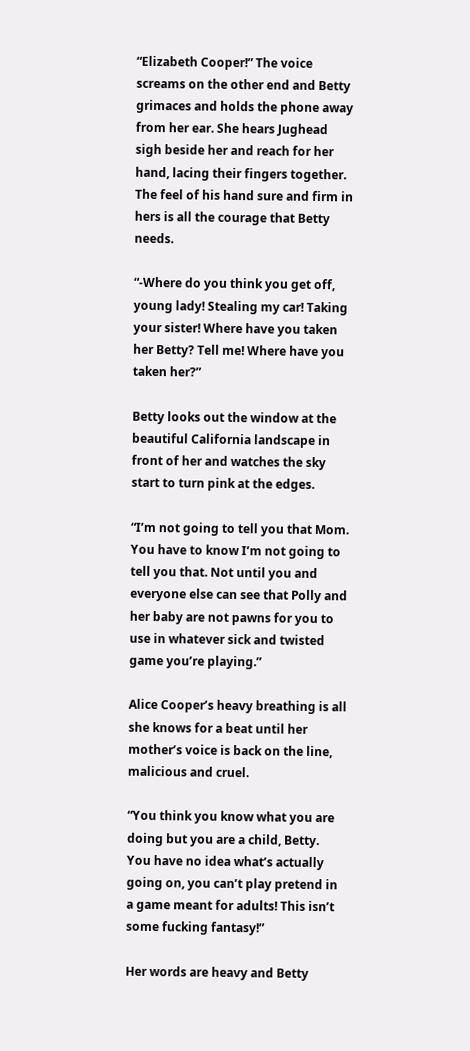“Elizabeth Cooper!” The voice screams on the other end and Betty grimaces and holds the phone away from her ear. She hears Jughead sigh beside her and reach for her hand, lacing their fingers together. The feel of his hand sure and firm in hers is all the courage that Betty needs.

“-Where do you think you get off, young lady! Stealing my car! Taking your sister! Where have you taken her Betty? Tell me! Where have you taken her?”

Betty looks out the window at the beautiful California landscape in front of her and watches the sky start to turn pink at the edges.

“I’m not going to tell you that Mom. You have to know I’m not going to tell you that. Not until you and everyone else can see that Polly and her baby are not pawns for you to use in whatever sick and twisted game you’re playing.”

Alice Cooper’s heavy breathing is all she knows for a beat until her mother’s voice is back on the line, malicious and cruel.

“You think you know what you are doing but you are a child, Betty. You have no idea what’s actually going on, you can’t play pretend in a game meant for adults! This isn’t some fucking fantasy!”

Her words are heavy and Betty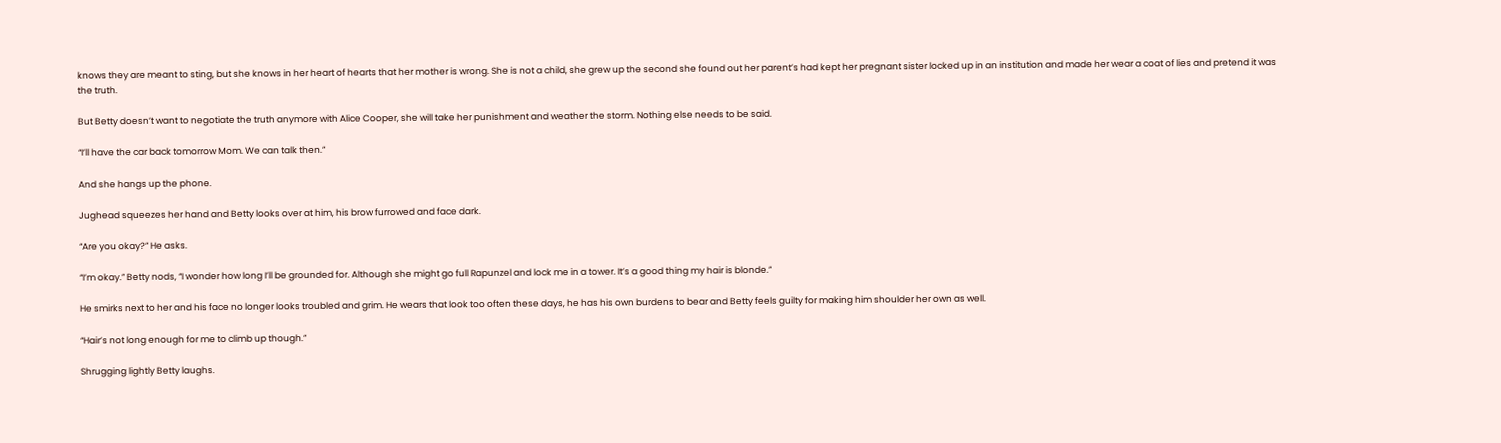knows they are meant to sting, but she knows in her heart of hearts that her mother is wrong. She is not a child, she grew up the second she found out her parent’s had kept her pregnant sister locked up in an institution and made her wear a coat of lies and pretend it was the truth.

But Betty doesn’t want to negotiate the truth anymore with Alice Cooper, she will take her punishment and weather the storm. Nothing else needs to be said.

“I’ll have the car back tomorrow Mom. We can talk then.”

And she hangs up the phone.

Jughead squeezes her hand and Betty looks over at him, his brow furrowed and face dark.

“Are you okay?” He asks.

“I’m okay.” Betty nods, “I wonder how long I’ll be grounded for. Although she might go full Rapunzel and lock me in a tower. It’s a good thing my hair is blonde.”

He smirks next to her and his face no longer looks troubled and grim. He wears that look too often these days, he has his own burdens to bear and Betty feels guilty for making him shoulder her own as well.

“Hair’s not long enough for me to climb up though.”

Shrugging lightly Betty laughs.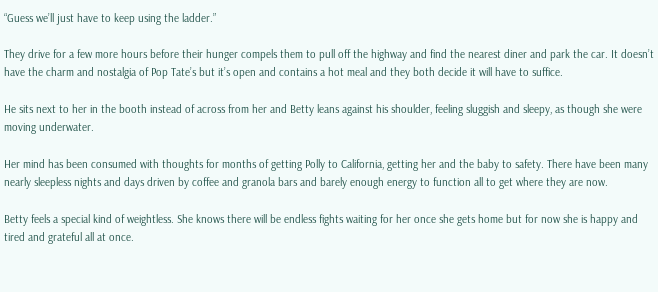“Guess we’ll just have to keep using the ladder.”

They drive for a few more hours before their hunger compels them to pull off the highway and find the nearest diner and park the car. It doesn’t have the charm and nostalgia of Pop Tate’s but it’s open and contains a hot meal and they both decide it will have to suffice.

He sits next to her in the booth instead of across from her and Betty leans against his shoulder, feeling sluggish and sleepy, as though she were moving underwater.

Her mind has been consumed with thoughts for months of getting Polly to California, getting her and the baby to safety. There have been many nearly sleepless nights and days driven by coffee and granola bars and barely enough energy to function all to get where they are now.

Betty feels a special kind of weightless. She knows there will be endless fights waiting for her once she gets home but for now she is happy and tired and grateful all at once.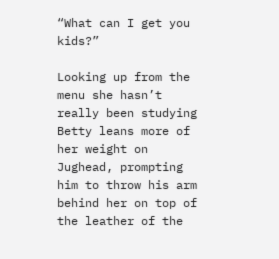“What can I get you kids?”

Looking up from the menu she hasn’t really been studying Betty leans more of her weight on Jughead, prompting him to throw his arm behind her on top of the leather of the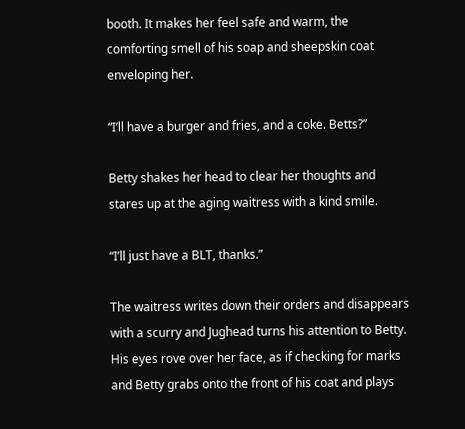booth. It makes her feel safe and warm, the comforting smell of his soap and sheepskin coat enveloping her.

“I’ll have a burger and fries, and a coke. Betts?”

Betty shakes her head to clear her thoughts and stares up at the aging waitress with a kind smile.

“I’ll just have a BLT, thanks.”

The waitress writes down their orders and disappears with a scurry and Jughead turns his attention to Betty. His eyes rove over her face, as if checking for marks and Betty grabs onto the front of his coat and plays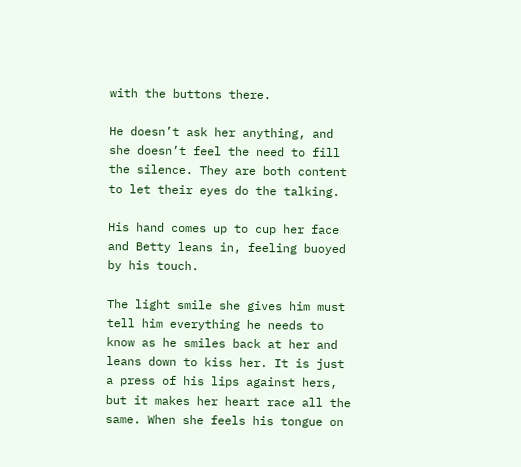with the buttons there.

He doesn’t ask her anything, and she doesn’t feel the need to fill the silence. They are both content to let their eyes do the talking.

His hand comes up to cup her face and Betty leans in, feeling buoyed by his touch.

The light smile she gives him must tell him everything he needs to know as he smiles back at her and leans down to kiss her. It is just a press of his lips against hers, but it makes her heart race all the same. When she feels his tongue on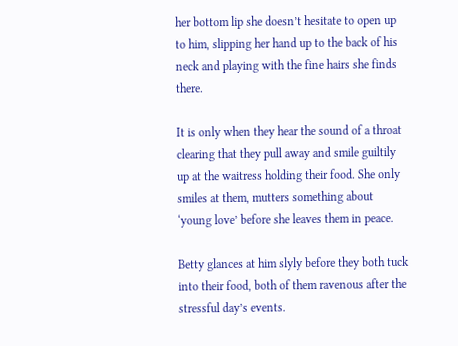her bottom lip she doesn’t hesitate to open up to him, slipping her hand up to the back of his neck and playing with the fine hairs she finds there.

It is only when they hear the sound of a throat clearing that they pull away and smile guiltily up at the waitress holding their food. She only smiles at them, mutters something about ‘young love’ before she leaves them in peace.

Betty glances at him slyly before they both tuck into their food, both of them ravenous after the stressful day’s events.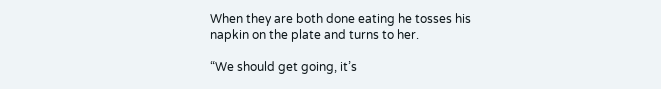When they are both done eating he tosses his napkin on the plate and turns to her.

“We should get going, it’s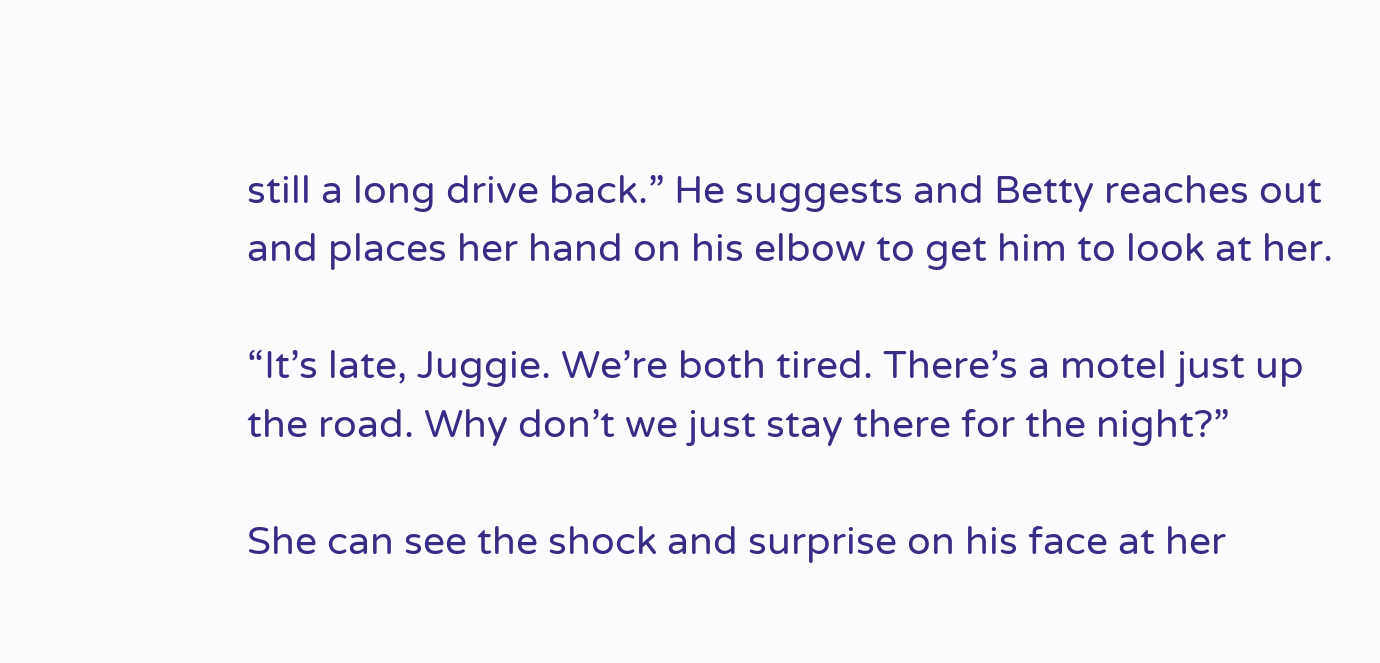still a long drive back.” He suggests and Betty reaches out and places her hand on his elbow to get him to look at her.

“It’s late, Juggie. We’re both tired. There’s a motel just up the road. Why don’t we just stay there for the night?”

She can see the shock and surprise on his face at her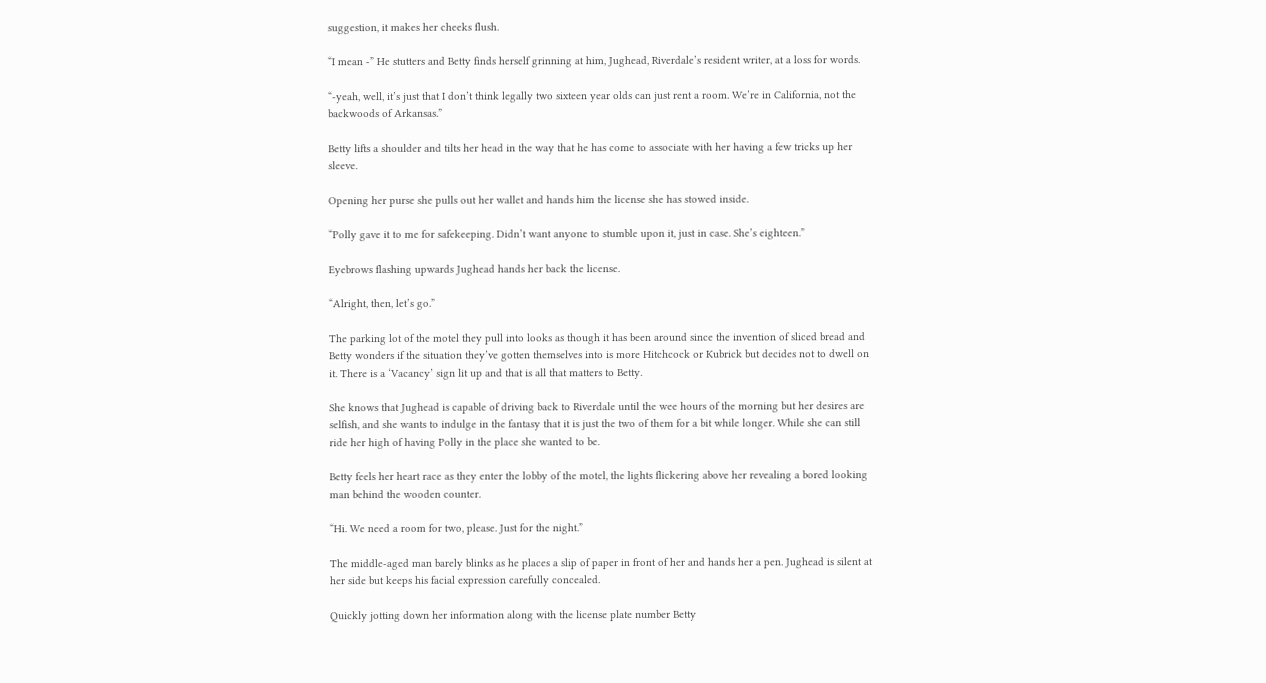suggestion, it makes her cheeks flush.

“I mean -” He stutters and Betty finds herself grinning at him, Jughead, Riverdale’s resident writer, at a loss for words.

“-yeah, well, it’s just that I don’t think legally two sixteen year olds can just rent a room. We’re in California, not the backwoods of Arkansas.”

Betty lifts a shoulder and tilts her head in the way that he has come to associate with her having a few tricks up her sleeve.

Opening her purse she pulls out her wallet and hands him the license she has stowed inside.

“Polly gave it to me for safekeeping. Didn’t want anyone to stumble upon it, just in case. She’s eighteen.”

Eyebrows flashing upwards Jughead hands her back the license.

“Alright, then, let’s go.”

The parking lot of the motel they pull into looks as though it has been around since the invention of sliced bread and Betty wonders if the situation they’ve gotten themselves into is more Hitchcock or Kubrick but decides not to dwell on it. There is a ‘Vacancy’ sign lit up and that is all that matters to Betty.

She knows that Jughead is capable of driving back to Riverdale until the wee hours of the morning but her desires are selfish, and she wants to indulge in the fantasy that it is just the two of them for a bit while longer. While she can still ride her high of having Polly in the place she wanted to be.

Betty feels her heart race as they enter the lobby of the motel, the lights flickering above her revealing a bored looking man behind the wooden counter.

“Hi. We need a room for two, please. Just for the night.”

The middle-aged man barely blinks as he places a slip of paper in front of her and hands her a pen. Jughead is silent at her side but keeps his facial expression carefully concealed.

Quickly jotting down her information along with the license plate number Betty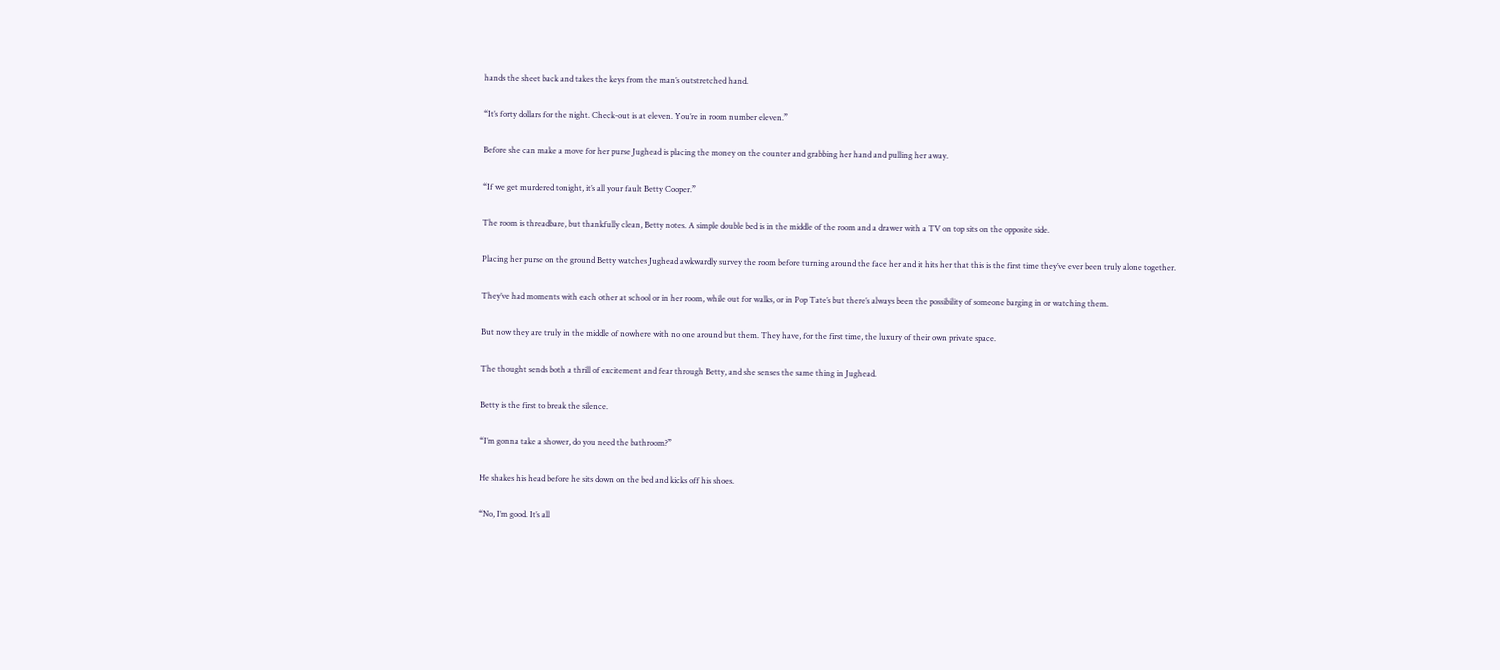hands the sheet back and takes the keys from the man’s outstretched hand.

“It’s forty dollars for the night. Check-out is at eleven. You’re in room number eleven.”

Before she can make a move for her purse Jughead is placing the money on the counter and grabbing her hand and pulling her away.

“If we get murdered tonight, it’s all your fault Betty Cooper.”

The room is threadbare, but thankfully clean, Betty notes. A simple double bed is in the middle of the room and a drawer with a TV on top sits on the opposite side.

Placing her purse on the ground Betty watches Jughead awkwardly survey the room before turning around the face her and it hits her that this is the first time they’ve ever been truly alone together.

They’ve had moments with each other at school or in her room, while out for walks, or in Pop Tate’s but there’s always been the possibility of someone barging in or watching them.

But now they are truly in the middle of nowhere with no one around but them. They have, for the first time, the luxury of their own private space.

The thought sends both a thrill of excitement and fear through Betty, and she senses the same thing in Jughead.

Betty is the first to break the silence.

“I’m gonna take a shower, do you need the bathroom?”

He shakes his head before he sits down on the bed and kicks off his shoes.

“No, I’m good. It’s all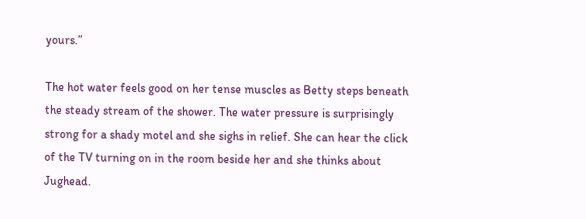yours.”

The hot water feels good on her tense muscles as Betty steps beneath the steady stream of the shower. The water pressure is surprisingly strong for a shady motel and she sighs in relief. She can hear the click of the TV turning on in the room beside her and she thinks about Jughead.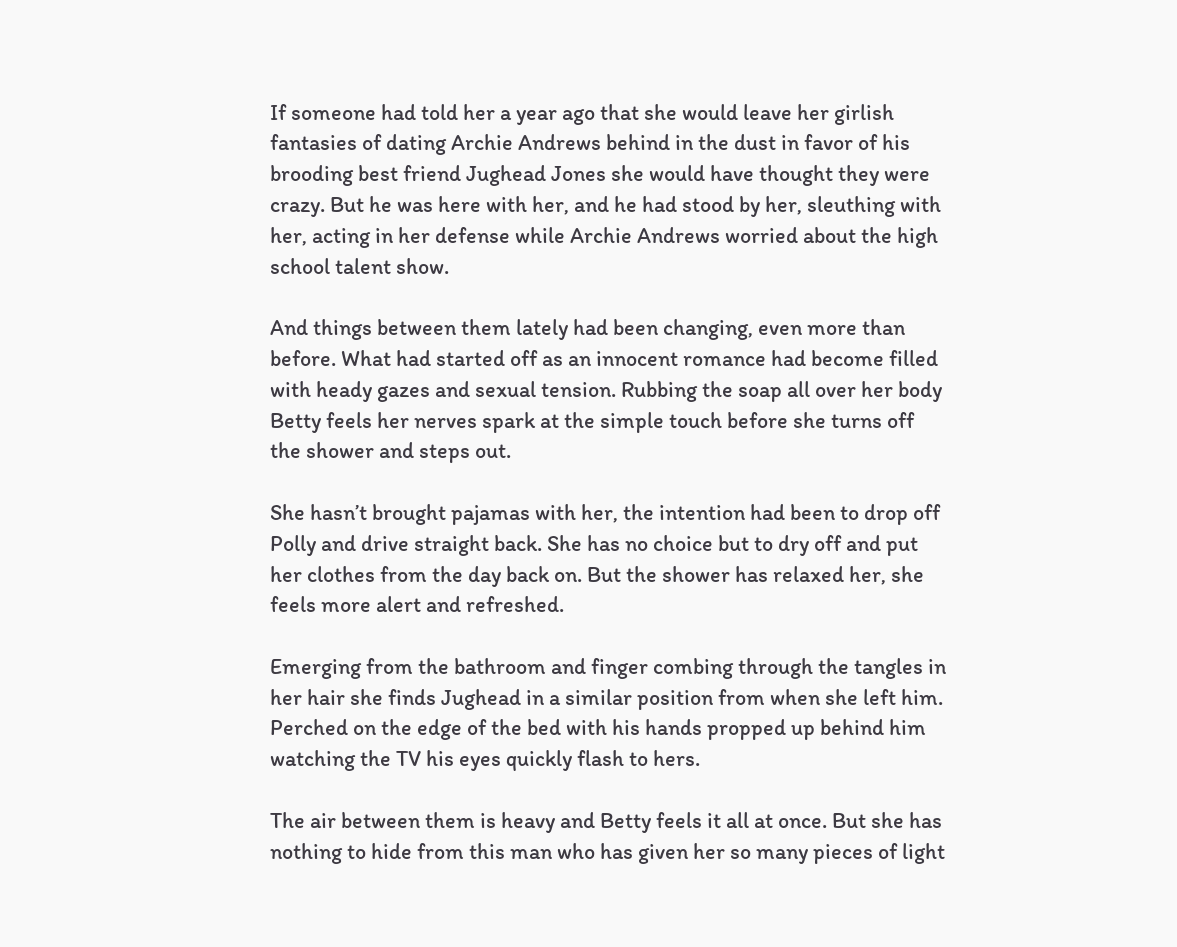If someone had told her a year ago that she would leave her girlish fantasies of dating Archie Andrews behind in the dust in favor of his brooding best friend Jughead Jones she would have thought they were crazy. But he was here with her, and he had stood by her, sleuthing with her, acting in her defense while Archie Andrews worried about the high school talent show.

And things between them lately had been changing, even more than before. What had started off as an innocent romance had become filled with heady gazes and sexual tension. Rubbing the soap all over her body Betty feels her nerves spark at the simple touch before she turns off the shower and steps out.

She hasn’t brought pajamas with her, the intention had been to drop off Polly and drive straight back. She has no choice but to dry off and put her clothes from the day back on. But the shower has relaxed her, she feels more alert and refreshed.

Emerging from the bathroom and finger combing through the tangles in her hair she finds Jughead in a similar position from when she left him. Perched on the edge of the bed with his hands propped up behind him watching the TV his eyes quickly flash to hers.

The air between them is heavy and Betty feels it all at once. But she has nothing to hide from this man who has given her so many pieces of light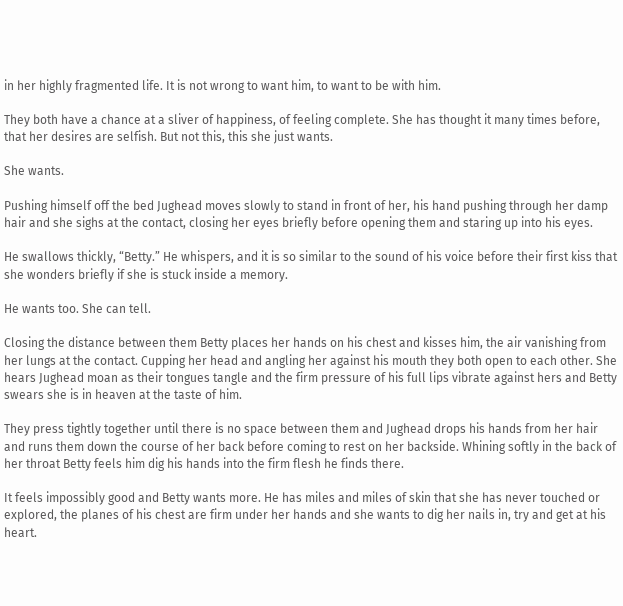in her highly fragmented life. It is not wrong to want him, to want to be with him.

They both have a chance at a sliver of happiness, of feeling complete. She has thought it many times before, that her desires are selfish. But not this, this she just wants.

She wants.

Pushing himself off the bed Jughead moves slowly to stand in front of her, his hand pushing through her damp hair and she sighs at the contact, closing her eyes briefly before opening them and staring up into his eyes.

He swallows thickly, “Betty.” He whispers, and it is so similar to the sound of his voice before their first kiss that she wonders briefly if she is stuck inside a memory.

He wants too. She can tell.

Closing the distance between them Betty places her hands on his chest and kisses him, the air vanishing from her lungs at the contact. Cupping her head and angling her against his mouth they both open to each other. She hears Jughead moan as their tongues tangle and the firm pressure of his full lips vibrate against hers and Betty swears she is in heaven at the taste of him.

They press tightly together until there is no space between them and Jughead drops his hands from her hair and runs them down the course of her back before coming to rest on her backside. Whining softly in the back of her throat Betty feels him dig his hands into the firm flesh he finds there.

It feels impossibly good and Betty wants more. He has miles and miles of skin that she has never touched or explored, the planes of his chest are firm under her hands and she wants to dig her nails in, try and get at his heart.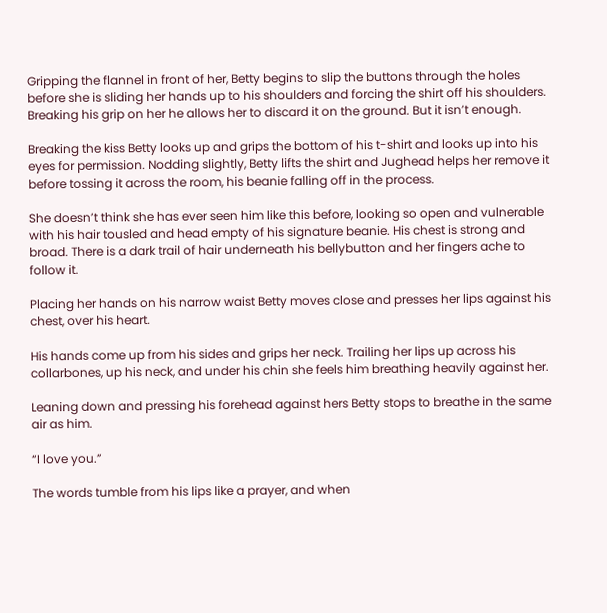Gripping the flannel in front of her, Betty begins to slip the buttons through the holes before she is sliding her hands up to his shoulders and forcing the shirt off his shoulders. Breaking his grip on her he allows her to discard it on the ground. But it isn’t enough.

Breaking the kiss Betty looks up and grips the bottom of his t-shirt and looks up into his eyes for permission. Nodding slightly, Betty lifts the shirt and Jughead helps her remove it before tossing it across the room, his beanie falling off in the process.

She doesn’t think she has ever seen him like this before, looking so open and vulnerable with his hair tousled and head empty of his signature beanie. His chest is strong and broad. There is a dark trail of hair underneath his bellybutton and her fingers ache to follow it.

Placing her hands on his narrow waist Betty moves close and presses her lips against his chest, over his heart.

His hands come up from his sides and grips her neck. Trailing her lips up across his collarbones, up his neck, and under his chin she feels him breathing heavily against her.

Leaning down and pressing his forehead against hers Betty stops to breathe in the same air as him.

“I love you.”

The words tumble from his lips like a prayer, and when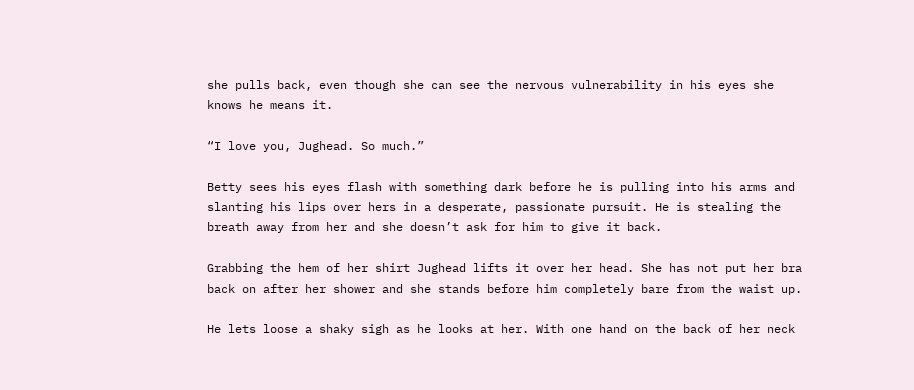she pulls back, even though she can see the nervous vulnerability in his eyes she knows he means it.

“I love you, Jughead. So much.”

Betty sees his eyes flash with something dark before he is pulling into his arms and slanting his lips over hers in a desperate, passionate pursuit. He is stealing the breath away from her and she doesn’t ask for him to give it back.

Grabbing the hem of her shirt Jughead lifts it over her head. She has not put her bra back on after her shower and she stands before him completely bare from the waist up.

He lets loose a shaky sigh as he looks at her. With one hand on the back of her neck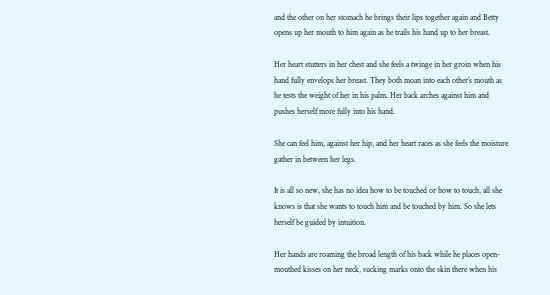and the other on her stomach he brings their lips together again and Betty opens up her mouth to him again as he trails his hand up to her breast.

Her heart stutters in her chest and she feels a twinge in her groin when his hand fully envelops her breast. They both moan into each other’s mouth as he tests the weight of her in his palm. Her back arches against him and pushes herself more fully into his hand.

She can feel him, against her hip, and her heart races as she feels the moisture gather in between her legs.

It is all so new, she has no idea how to be touched or how to touch, all she knows is that she wants to touch him and be touched by him. So she lets herself be guided by intuition.

Her hands are roaming the broad length of his back while he places open-mouthed kisses on her neck, sucking marks onto the skin there when his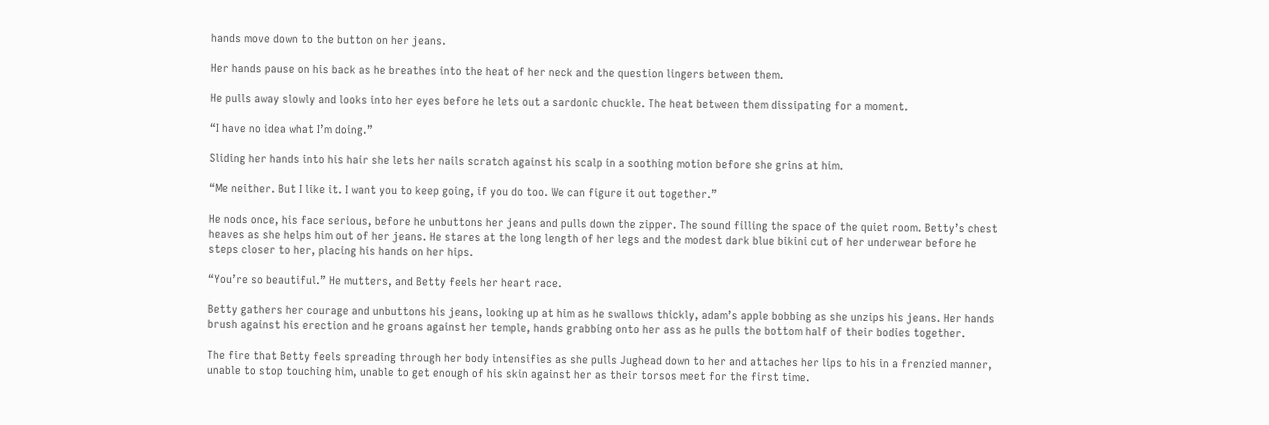hands move down to the button on her jeans.

Her hands pause on his back as he breathes into the heat of her neck and the question lingers between them.

He pulls away slowly and looks into her eyes before he lets out a sardonic chuckle. The heat between them dissipating for a moment.

“I have no idea what I’m doing.”

Sliding her hands into his hair she lets her nails scratch against his scalp in a soothing motion before she grins at him.

“Me neither. But I like it. I want you to keep going, if you do too. We can figure it out together.”

He nods once, his face serious, before he unbuttons her jeans and pulls down the zipper. The sound filling the space of the quiet room. Betty’s chest heaves as she helps him out of her jeans. He stares at the long length of her legs and the modest dark blue bikini cut of her underwear before he steps closer to her, placing his hands on her hips.

“You’re so beautiful.” He mutters, and Betty feels her heart race.

Betty gathers her courage and unbuttons his jeans, looking up at him as he swallows thickly, adam’s apple bobbing as she unzips his jeans. Her hands brush against his erection and he groans against her temple, hands grabbing onto her ass as he pulls the bottom half of their bodies together.

The fire that Betty feels spreading through her body intensifies as she pulls Jughead down to her and attaches her lips to his in a frenzied manner, unable to stop touching him, unable to get enough of his skin against her as their torsos meet for the first time.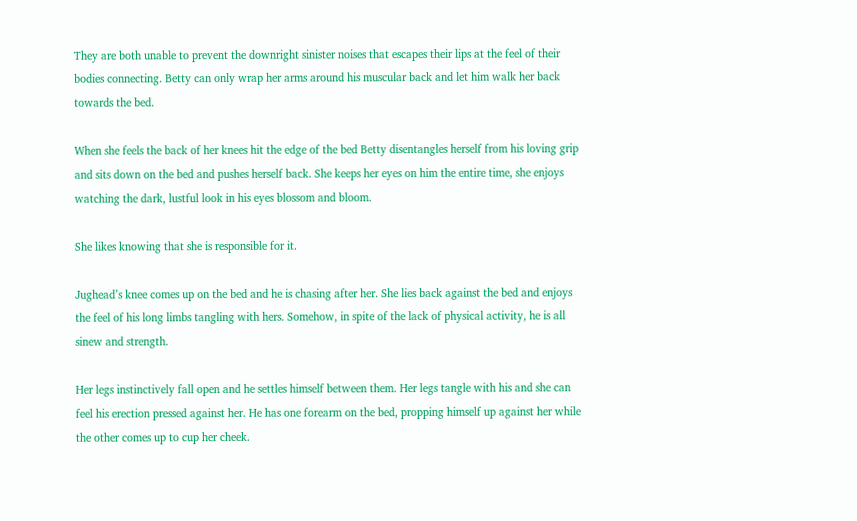They are both unable to prevent the downright sinister noises that escapes their lips at the feel of their bodies connecting. Betty can only wrap her arms around his muscular back and let him walk her back towards the bed.

When she feels the back of her knees hit the edge of the bed Betty disentangles herself from his loving grip and sits down on the bed and pushes herself back. She keeps her eyes on him the entire time, she enjoys watching the dark, lustful look in his eyes blossom and bloom.

She likes knowing that she is responsible for it.

Jughead’s knee comes up on the bed and he is chasing after her. She lies back against the bed and enjoys the feel of his long limbs tangling with hers. Somehow, in spite of the lack of physical activity, he is all sinew and strength.

Her legs instinctively fall open and he settles himself between them. Her legs tangle with his and she can feel his erection pressed against her. He has one forearm on the bed, propping himself up against her while the other comes up to cup her cheek.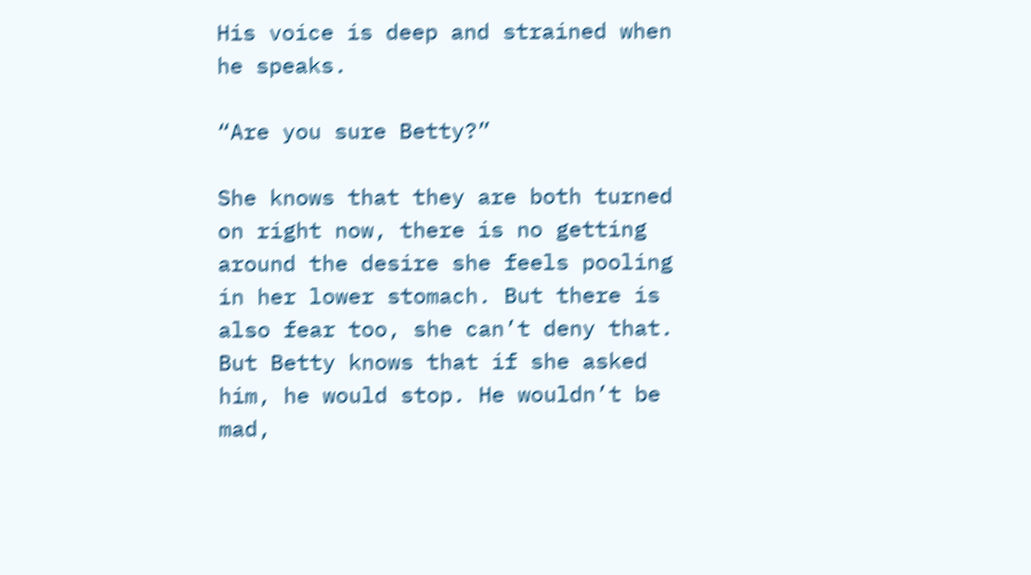His voice is deep and strained when he speaks.

“Are you sure Betty?”

She knows that they are both turned on right now, there is no getting around the desire she feels pooling in her lower stomach. But there is also fear too, she can’t deny that. But Betty knows that if she asked him, he would stop. He wouldn’t be mad,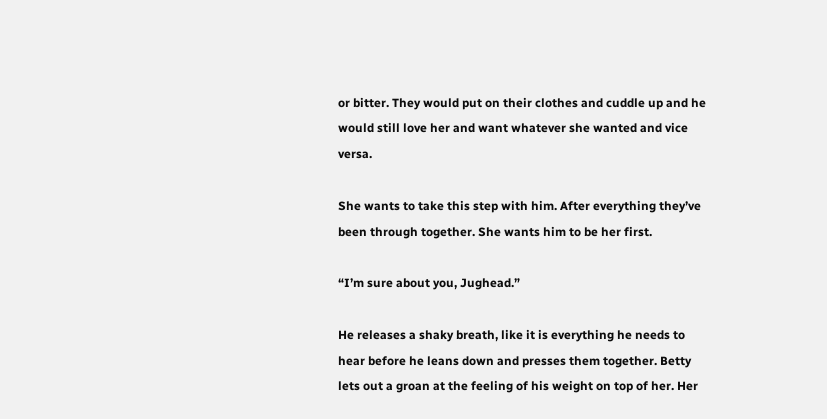or bitter. They would put on their clothes and cuddle up and he would still love her and want whatever she wanted and vice versa.

She wants to take this step with him. After everything they’ve been through together. She wants him to be her first.

“I’m sure about you, Jughead.”

He releases a shaky breath, like it is everything he needs to hear before he leans down and presses them together. Betty lets out a groan at the feeling of his weight on top of her. Her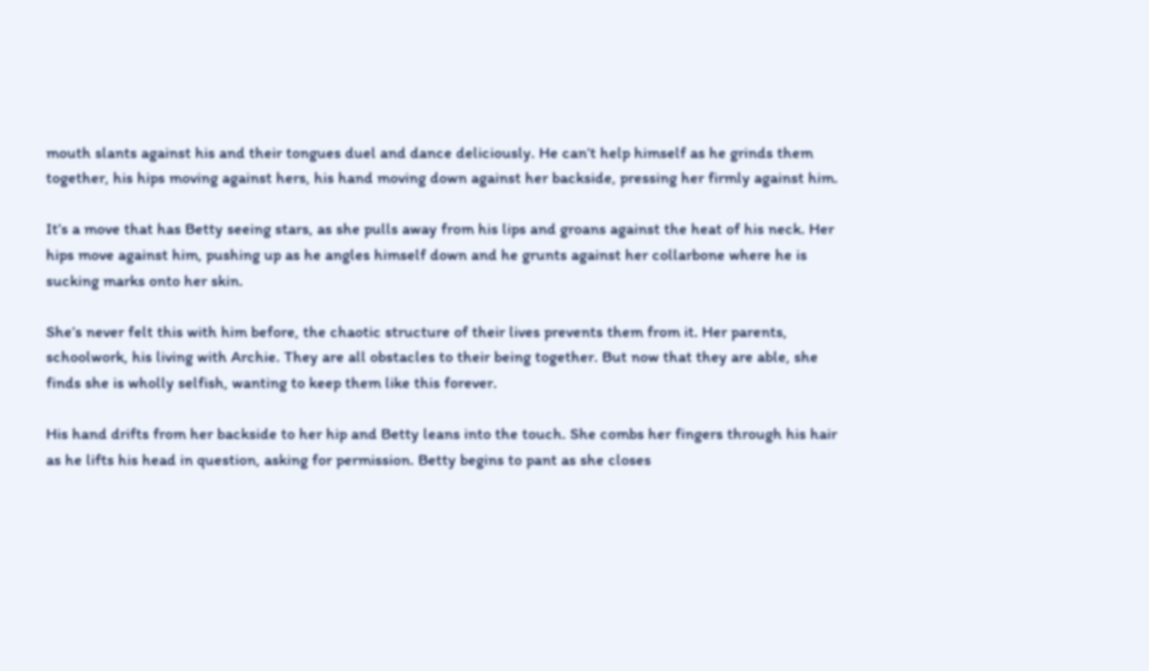mouth slants against his and their tongues duel and dance deliciously. He can’t help himself as he grinds them together, his hips moving against hers, his hand moving down against her backside, pressing her firmly against him.

It’s a move that has Betty seeing stars, as she pulls away from his lips and groans against the heat of his neck. Her hips move against him, pushing up as he angles himself down and he grunts against her collarbone where he is sucking marks onto her skin.

She’s never felt this with him before, the chaotic structure of their lives prevents them from it. Her parents, schoolwork, his living with Archie. They are all obstacles to their being together. But now that they are able, she finds she is wholly selfish, wanting to keep them like this forever.

His hand drifts from her backside to her hip and Betty leans into the touch. She combs her fingers through his hair as he lifts his head in question, asking for permission. Betty begins to pant as she closes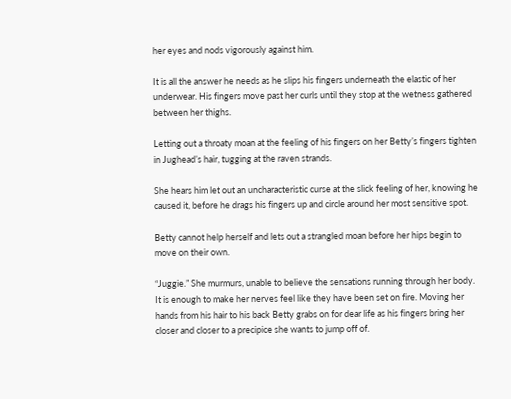her eyes and nods vigorously against him.

It is all the answer he needs as he slips his fingers underneath the elastic of her underwear. His fingers move past her curls until they stop at the wetness gathered between her thighs.

Letting out a throaty moan at the feeling of his fingers on her Betty’s fingers tighten in Jughead’s hair, tugging at the raven strands.

She hears him let out an uncharacteristic curse at the slick feeling of her, knowing he caused it, before he drags his fingers up and circle around her most sensitive spot.

Betty cannot help herself and lets out a strangled moan before her hips begin to move on their own.

“Juggie.” She murmurs, unable to believe the sensations running through her body. It is enough to make her nerves feel like they have been set on fire. Moving her hands from his hair to his back Betty grabs on for dear life as his fingers bring her closer and closer to a precipice she wants to jump off of.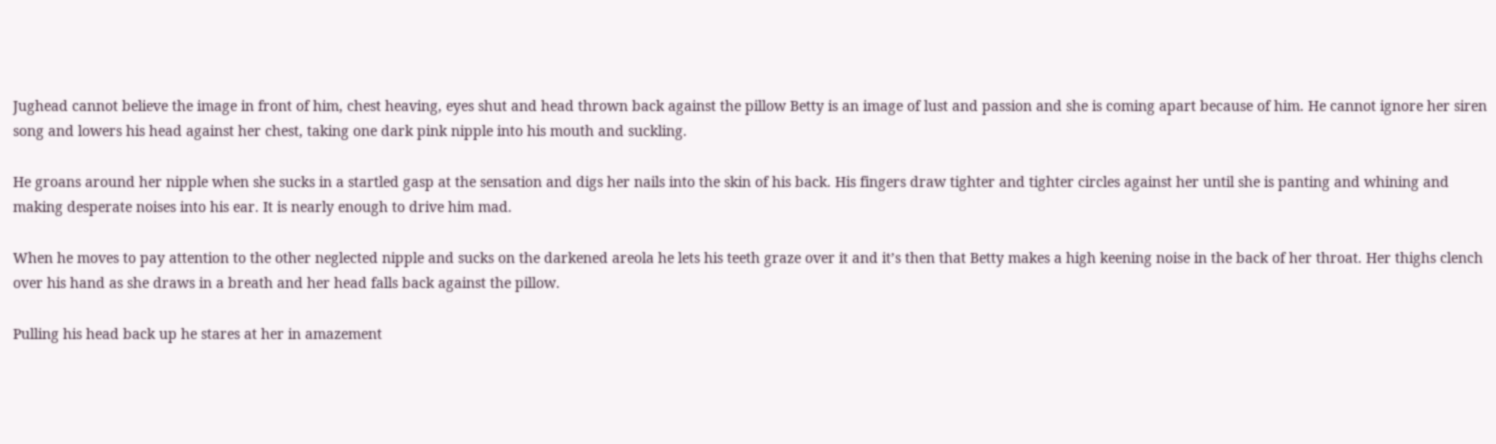Jughead cannot believe the image in front of him, chest heaving, eyes shut and head thrown back against the pillow Betty is an image of lust and passion and she is coming apart because of him. He cannot ignore her siren song and lowers his head against her chest, taking one dark pink nipple into his mouth and suckling.

He groans around her nipple when she sucks in a startled gasp at the sensation and digs her nails into the skin of his back. His fingers draw tighter and tighter circles against her until she is panting and whining and making desperate noises into his ear. It is nearly enough to drive him mad.

When he moves to pay attention to the other neglected nipple and sucks on the darkened areola he lets his teeth graze over it and it’s then that Betty makes a high keening noise in the back of her throat. Her thighs clench over his hand as she draws in a breath and her head falls back against the pillow.

Pulling his head back up he stares at her in amazement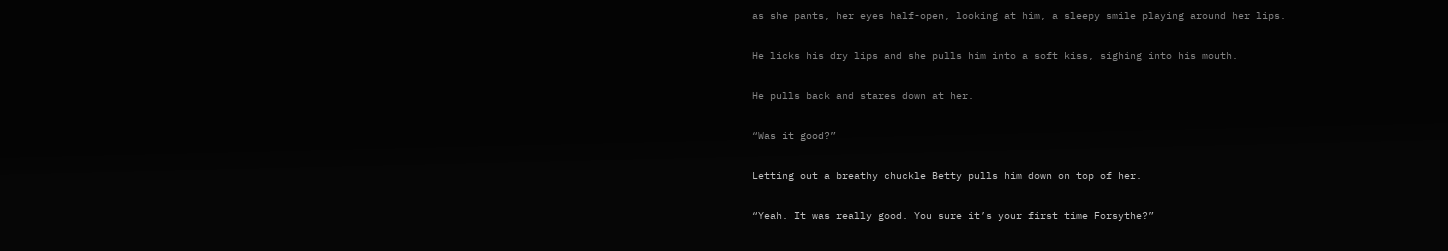as she pants, her eyes half-open, looking at him, a sleepy smile playing around her lips.

He licks his dry lips and she pulls him into a soft kiss, sighing into his mouth.

He pulls back and stares down at her.

“Was it good?”

Letting out a breathy chuckle Betty pulls him down on top of her.

“Yeah. It was really good. You sure it’s your first time Forsythe?”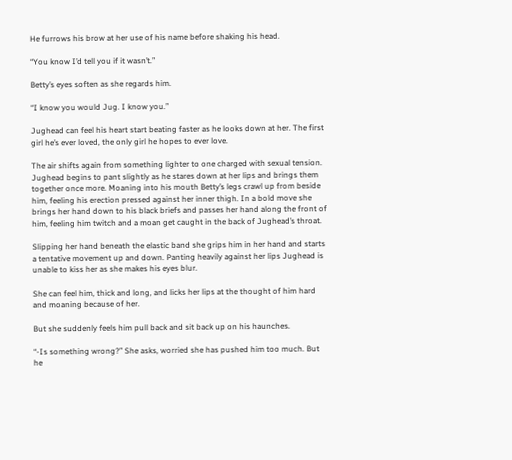He furrows his brow at her use of his name before shaking his head.

“You know I’d tell you if it wasn’t.”

Betty’s eyes soften as she regards him.

“I know you would Jug. I know you.”

Jughead can feel his heart start beating faster as he looks down at her. The first girl he’s ever loved, the only girl he hopes to ever love.

The air shifts again from something lighter to one charged with sexual tension. Jughead begins to pant slightly as he stares down at her lips and brings them together once more. Moaning into his mouth Betty’s legs crawl up from beside him, feeling his erection pressed against her inner thigh. In a bold move she brings her hand down to his black briefs and passes her hand along the front of him, feeling him twitch and a moan get caught in the back of Jughead’s throat.

Slipping her hand beneath the elastic band she grips him in her hand and starts a tentative movement up and down. Panting heavily against her lips Jughead is unable to kiss her as she makes his eyes blur.

She can feel him, thick and long, and licks her lips at the thought of him hard and moaning because of her.

But she suddenly feels him pull back and sit back up on his haunches.

“-Is something wrong?” She asks, worried she has pushed him too much. But he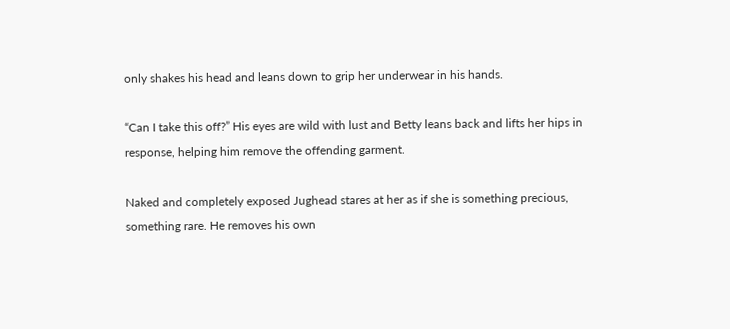only shakes his head and leans down to grip her underwear in his hands.

“Can I take this off?” His eyes are wild with lust and Betty leans back and lifts her hips in response, helping him remove the offending garment.

Naked and completely exposed Jughead stares at her as if she is something precious, something rare. He removes his own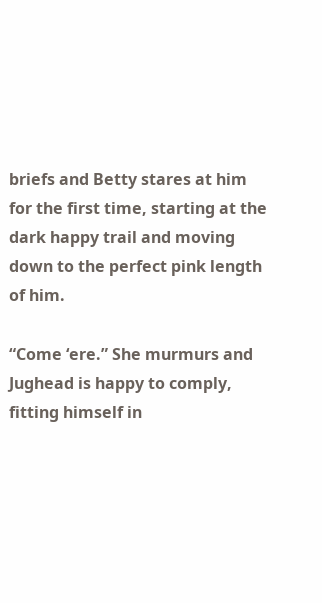briefs and Betty stares at him for the first time, starting at the dark happy trail and moving down to the perfect pink length of him.

“Come ‘ere.” She murmurs and Jughead is happy to comply, fitting himself in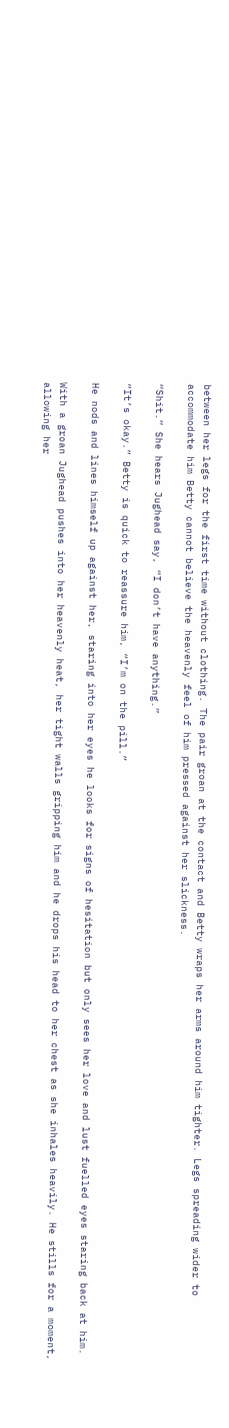between her legs for the first time without clothing. The pair groan at the contact and Betty wraps her arms around him tighter. Legs spreading wider to accommodate him Betty cannot believe the heavenly feel of him pressed against her slickness.

“Shit.” She hears Jughead say, “I don’t have anything.”

“It’s okay.” Betty is quick to reassure him, “I’m on the pill.”

He nods and lines himself up against her, staring into her eyes he looks for signs of hesitation but only sees her love and lust fuelled eyes staring back at him.

With a groan Jughead pushes into her heavenly heat, her tight walls gripping him and he drops his head to her chest as she inhales heavily. He stills for a moment, allowing her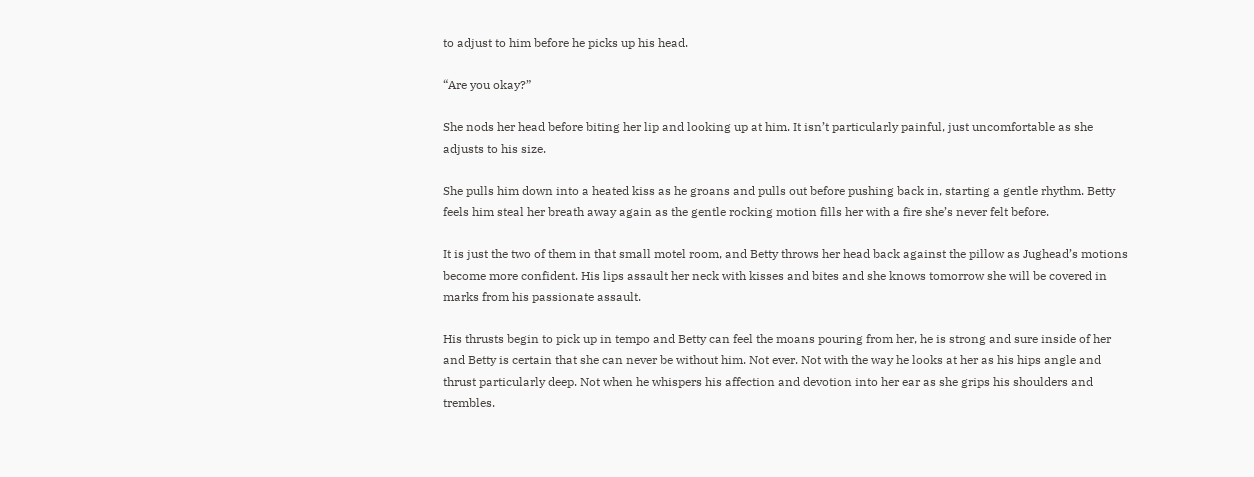to adjust to him before he picks up his head.

“Are you okay?”

She nods her head before biting her lip and looking up at him. It isn’t particularly painful, just uncomfortable as she adjusts to his size.

She pulls him down into a heated kiss as he groans and pulls out before pushing back in, starting a gentle rhythm. Betty feels him steal her breath away again as the gentle rocking motion fills her with a fire she’s never felt before.

It is just the two of them in that small motel room, and Betty throws her head back against the pillow as Jughead’s motions become more confident. His lips assault her neck with kisses and bites and she knows tomorrow she will be covered in marks from his passionate assault.

His thrusts begin to pick up in tempo and Betty can feel the moans pouring from her, he is strong and sure inside of her and Betty is certain that she can never be without him. Not ever. Not with the way he looks at her as his hips angle and thrust particularly deep. Not when he whispers his affection and devotion into her ear as she grips his shoulders and trembles.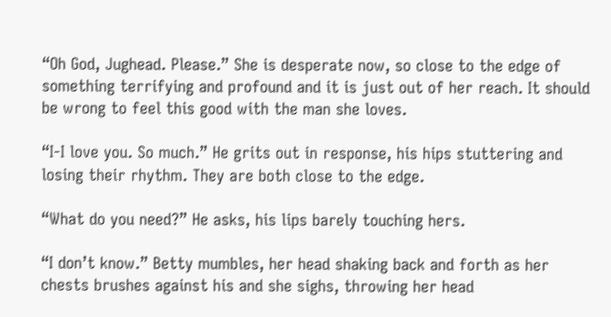“Oh God, Jughead. Please.” She is desperate now, so close to the edge of something terrifying and profound and it is just out of her reach. It should be wrong to feel this good with the man she loves.

“I-I love you. So much.” He grits out in response, his hips stuttering and losing their rhythm. They are both close to the edge.

“What do you need?” He asks, his lips barely touching hers.

“I don’t know.” Betty mumbles, her head shaking back and forth as her chests brushes against his and she sighs, throwing her head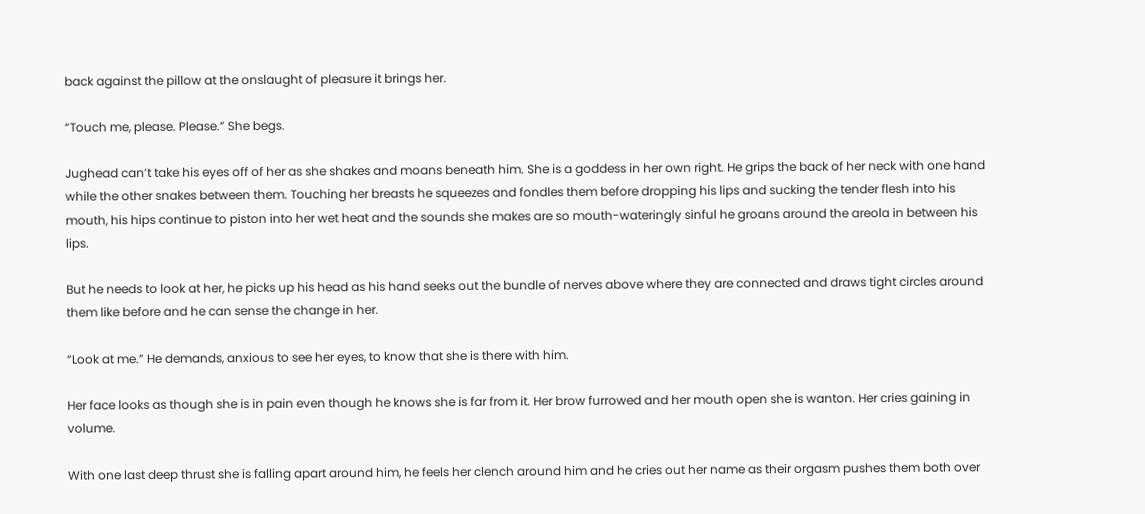back against the pillow at the onslaught of pleasure it brings her.

“Touch me, please. Please.” She begs.

Jughead can’t take his eyes off of her as she shakes and moans beneath him. She is a goddess in her own right. He grips the back of her neck with one hand while the other snakes between them. Touching her breasts he squeezes and fondles them before dropping his lips and sucking the tender flesh into his mouth, his hips continue to piston into her wet heat and the sounds she makes are so mouth-wateringly sinful he groans around the areola in between his lips.

But he needs to look at her, he picks up his head as his hand seeks out the bundle of nerves above where they are connected and draws tight circles around them like before and he can sense the change in her.

“Look at me.” He demands, anxious to see her eyes, to know that she is there with him.

Her face looks as though she is in pain even though he knows she is far from it. Her brow furrowed and her mouth open she is wanton. Her cries gaining in volume.

With one last deep thrust she is falling apart around him, he feels her clench around him and he cries out her name as their orgasm pushes them both over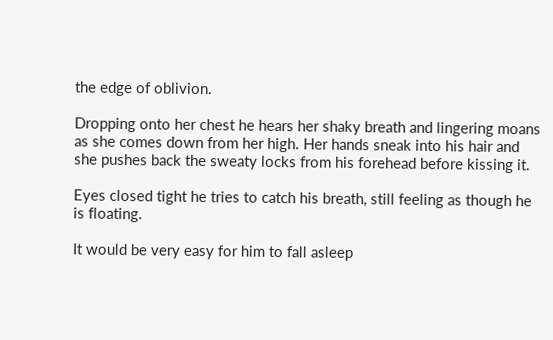the edge of oblivion.

Dropping onto her chest he hears her shaky breath and lingering moans as she comes down from her high. Her hands sneak into his hair and she pushes back the sweaty locks from his forehead before kissing it.

Eyes closed tight he tries to catch his breath, still feeling as though he is floating.

It would be very easy for him to fall asleep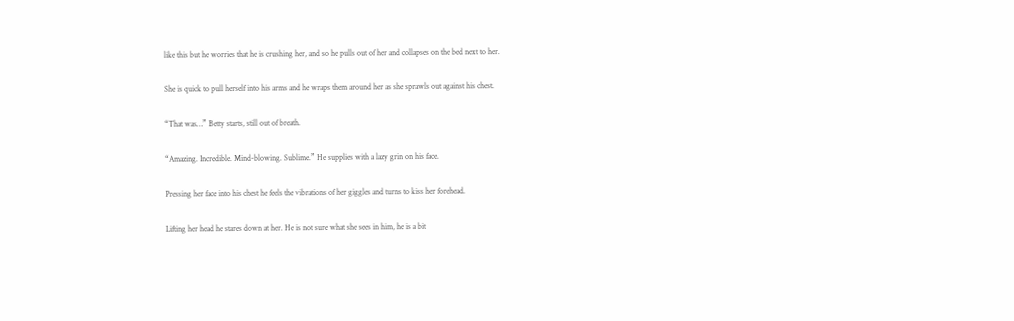like this but he worries that he is crushing her, and so he pulls out of her and collapses on the bed next to her.

She is quick to pull herself into his arms and he wraps them around her as she sprawls out against his chest.

“That was…” Betty starts, still out of breath.

“Amazing. Incredible. Mind-blowing. Sublime.” He supplies with a lazy grin on his face.

Pressing her face into his chest he feels the vibrations of her giggles and turns to kiss her forehead.

Lifting her head he stares down at her. He is not sure what she sees in him, he is a bit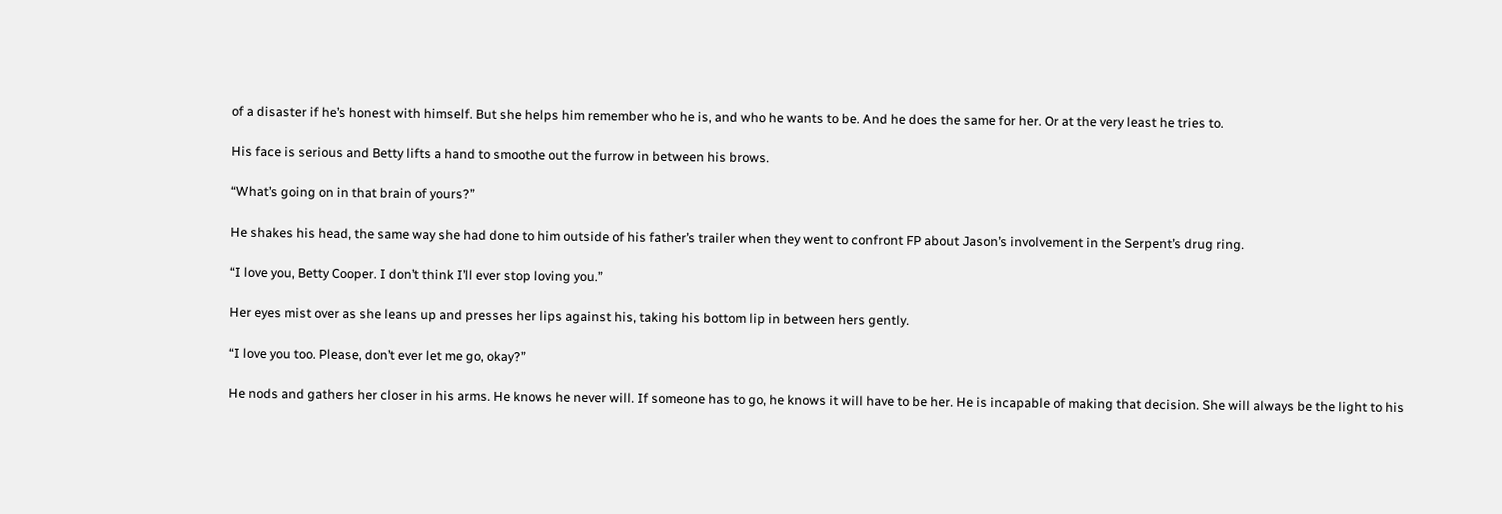of a disaster if he’s honest with himself. But she helps him remember who he is, and who he wants to be. And he does the same for her. Or at the very least he tries to.

His face is serious and Betty lifts a hand to smoothe out the furrow in between his brows.

“What’s going on in that brain of yours?”

He shakes his head, the same way she had done to him outside of his father’s trailer when they went to confront FP about Jason’s involvement in the Serpent’s drug ring.

“I love you, Betty Cooper. I don’t think I’ll ever stop loving you.”

Her eyes mist over as she leans up and presses her lips against his, taking his bottom lip in between hers gently.

“I love you too. Please, don’t ever let me go, okay?”

He nods and gathers her closer in his arms. He knows he never will. If someone has to go, he knows it will have to be her. He is incapable of making that decision. She will always be the light to his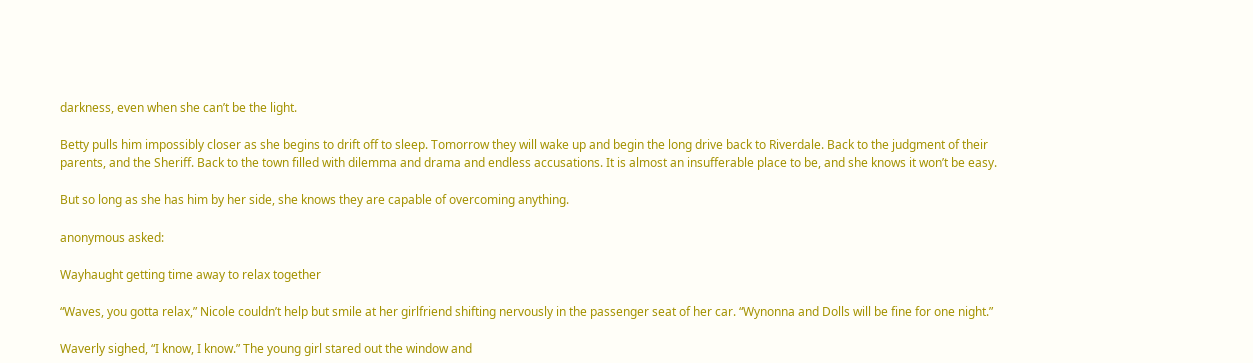darkness, even when she can’t be the light.

Betty pulls him impossibly closer as she begins to drift off to sleep. Tomorrow they will wake up and begin the long drive back to Riverdale. Back to the judgment of their parents, and the Sheriff. Back to the town filled with dilemma and drama and endless accusations. It is almost an insufferable place to be, and she knows it won’t be easy.

But so long as she has him by her side, she knows they are capable of overcoming anything.

anonymous asked:

Wayhaught getting time away to relax together

“Waves, you gotta relax,” Nicole couldn’t help but smile at her girlfriend shifting nervously in the passenger seat of her car. “Wynonna and Dolls will be fine for one night.”

Waverly sighed, “I know, I know.” The young girl stared out the window and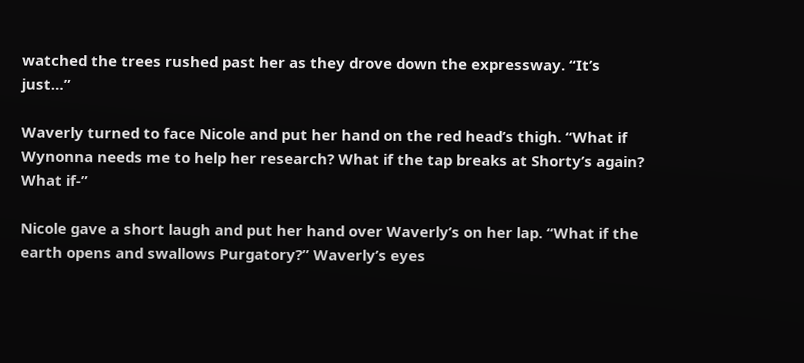watched the trees rushed past her as they drove down the expressway. “It’s just…”

Waverly turned to face Nicole and put her hand on the red head’s thigh. “What if Wynonna needs me to help her research? What if the tap breaks at Shorty’s again? What if-”

Nicole gave a short laugh and put her hand over Waverly’s on her lap. “What if the earth opens and swallows Purgatory?” Waverly’s eyes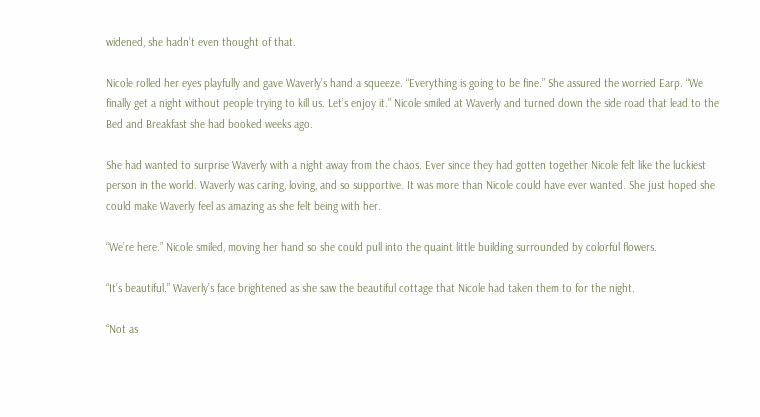widened, she hadn’t even thought of that.

Nicole rolled her eyes playfully and gave Waverly’s hand a squeeze. “Everything is going to be fine.” She assured the worried Earp. “We finally get a night without people trying to kill us. Let’s enjoy it.” Nicole smiled at Waverly and turned down the side road that lead to the Bed and Breakfast she had booked weeks ago.

She had wanted to surprise Waverly with a night away from the chaos. Ever since they had gotten together Nicole felt like the luckiest person in the world. Waverly was caring, loving, and so supportive. It was more than Nicole could have ever wanted. She just hoped she could make Waverly feel as amazing as she felt being with her.

“We’re here.” Nicole smiled, moving her hand so she could pull into the quaint little building surrounded by colorful flowers.

“It’s beautiful.” Waverly’s face brightened as she saw the beautiful cottage that Nicole had taken them to for the night.

“Not as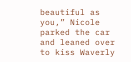beautiful as you,” Nicole parked the car and leaned over to kiss Waverly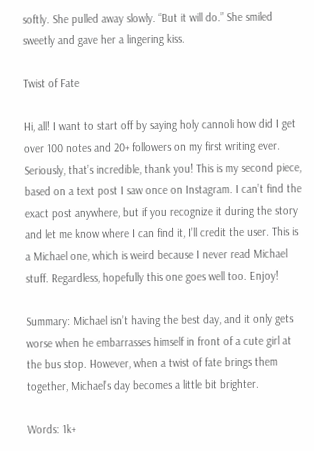softly. She pulled away slowly. “But it will do.” She smiled sweetly and gave her a lingering kiss.

Twist of Fate

Hi, all! I want to start off by saying holy cannoli how did I get over 100 notes and 20+ followers on my first writing ever. Seriously, that’s incredible, thank you! This is my second piece, based on a text post I saw once on Instagram. I can’t find the exact post anywhere, but if you recognize it during the story and let me know where I can find it, I’ll credit the user. This is a Michael one, which is weird because I never read Michael stuff. Regardless, hopefully this one goes well too. Enjoy!

Summary: Michael isn’t having the best day, and it only gets worse when he embarrasses himself in front of a cute girl at the bus stop. However, when a twist of fate brings them together, Michael’s day becomes a little bit brighter.

Words: 1k+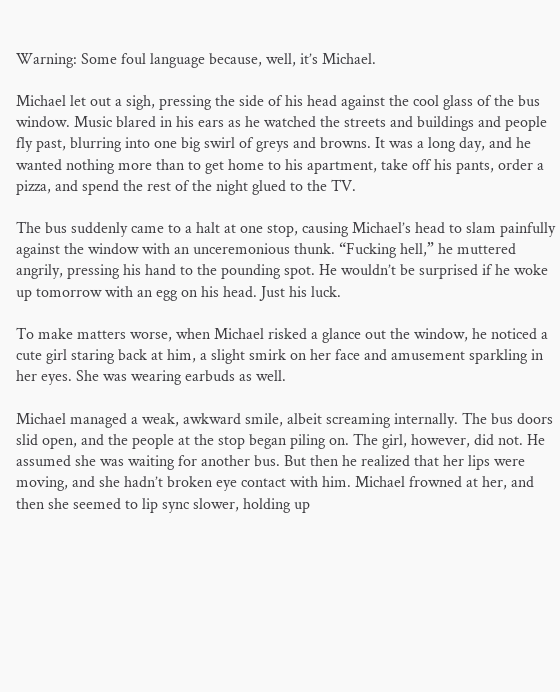Warning: Some foul language because, well, it’s Michael.

Michael let out a sigh, pressing the side of his head against the cool glass of the bus window. Music blared in his ears as he watched the streets and buildings and people fly past, blurring into one big swirl of greys and browns. It was a long day, and he wanted nothing more than to get home to his apartment, take off his pants, order a pizza, and spend the rest of the night glued to the TV.

The bus suddenly came to a halt at one stop, causing Michael’s head to slam painfully against the window with an unceremonious thunk. “Fucking hell,” he muttered angrily, pressing his hand to the pounding spot. He wouldn’t be surprised if he woke up tomorrow with an egg on his head. Just his luck.

To make matters worse, when Michael risked a glance out the window, he noticed a cute girl staring back at him, a slight smirk on her face and amusement sparkling in her eyes. She was wearing earbuds as well.

Michael managed a weak, awkward smile, albeit screaming internally. The bus doors slid open, and the people at the stop began piling on. The girl, however, did not. He assumed she was waiting for another bus. But then he realized that her lips were moving, and she hadn’t broken eye contact with him. Michael frowned at her, and then she seemed to lip sync slower, holding up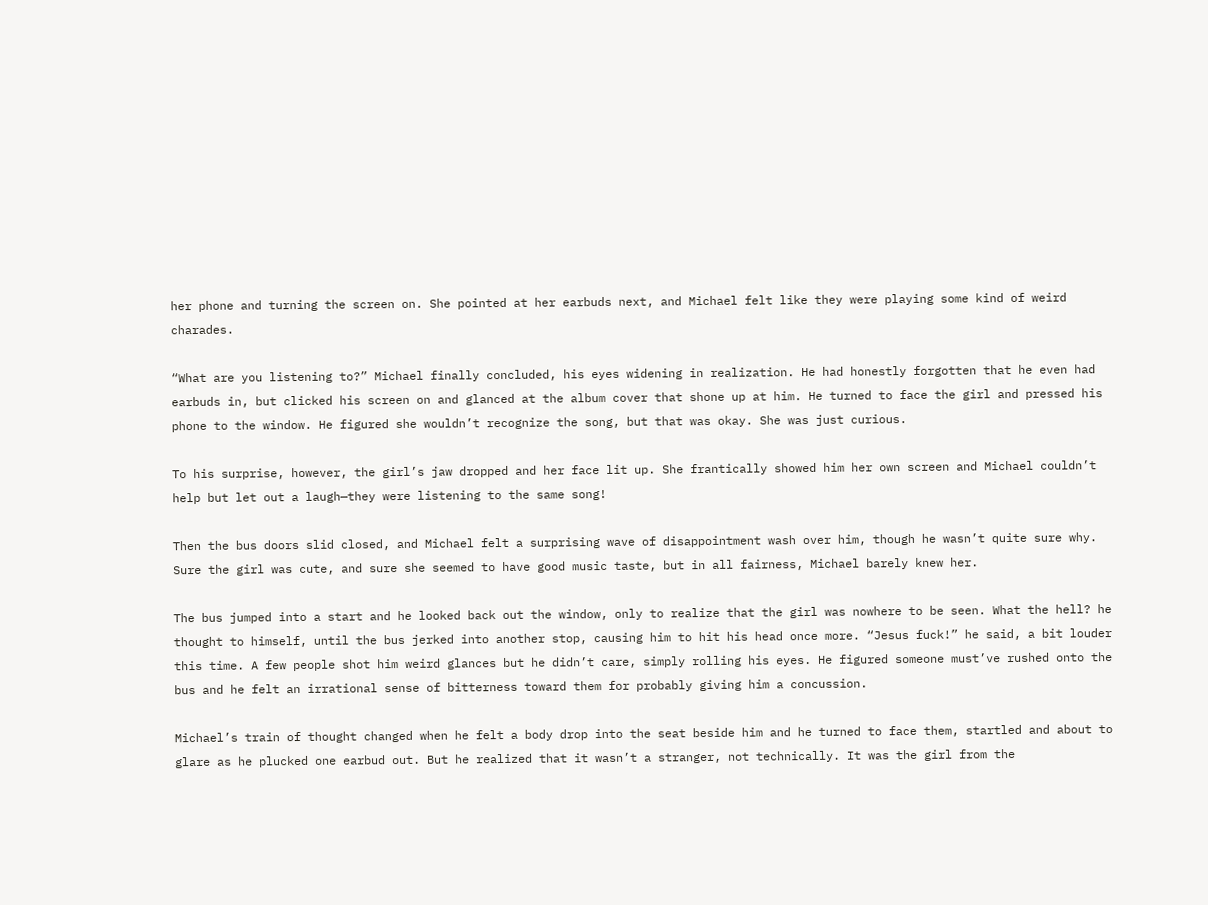her phone and turning the screen on. She pointed at her earbuds next, and Michael felt like they were playing some kind of weird charades.

“What are you listening to?” Michael finally concluded, his eyes widening in realization. He had honestly forgotten that he even had earbuds in, but clicked his screen on and glanced at the album cover that shone up at him. He turned to face the girl and pressed his phone to the window. He figured she wouldn’t recognize the song, but that was okay. She was just curious.

To his surprise, however, the girl’s jaw dropped and her face lit up. She frantically showed him her own screen and Michael couldn’t help but let out a laugh—they were listening to the same song!

Then the bus doors slid closed, and Michael felt a surprising wave of disappointment wash over him, though he wasn’t quite sure why. Sure the girl was cute, and sure she seemed to have good music taste, but in all fairness, Michael barely knew her.

The bus jumped into a start and he looked back out the window, only to realize that the girl was nowhere to be seen. What the hell? he thought to himself, until the bus jerked into another stop, causing him to hit his head once more. “Jesus fuck!” he said, a bit louder this time. A few people shot him weird glances but he didn’t care, simply rolling his eyes. He figured someone must’ve rushed onto the bus and he felt an irrational sense of bitterness toward them for probably giving him a concussion.

Michael’s train of thought changed when he felt a body drop into the seat beside him and he turned to face them, startled and about to glare as he plucked one earbud out. But he realized that it wasn’t a stranger, not technically. It was the girl from the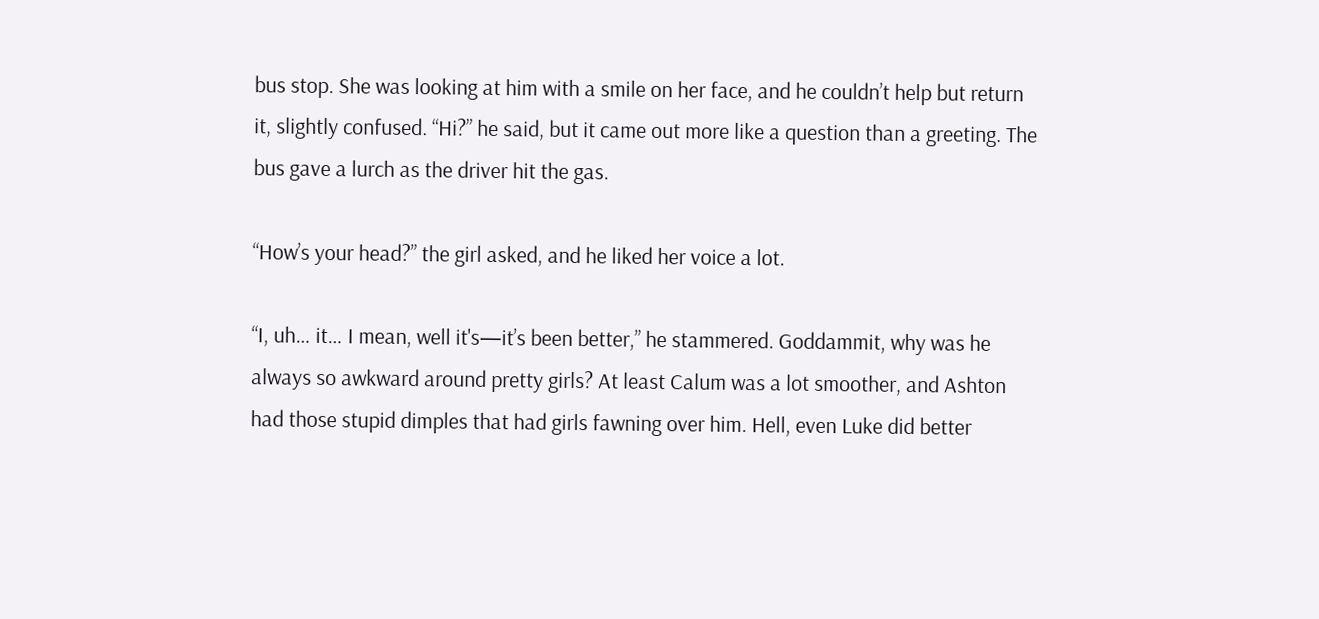bus stop. She was looking at him with a smile on her face, and he couldn’t help but return it, slightly confused. “Hi?” he said, but it came out more like a question than a greeting. The bus gave a lurch as the driver hit the gas.

“How’s your head?” the girl asked, and he liked her voice a lot.

“I, uh… it… I mean, well it's—it’s been better,” he stammered. Goddammit, why was he always so awkward around pretty girls? At least Calum was a lot smoother, and Ashton had those stupid dimples that had girls fawning over him. Hell, even Luke did better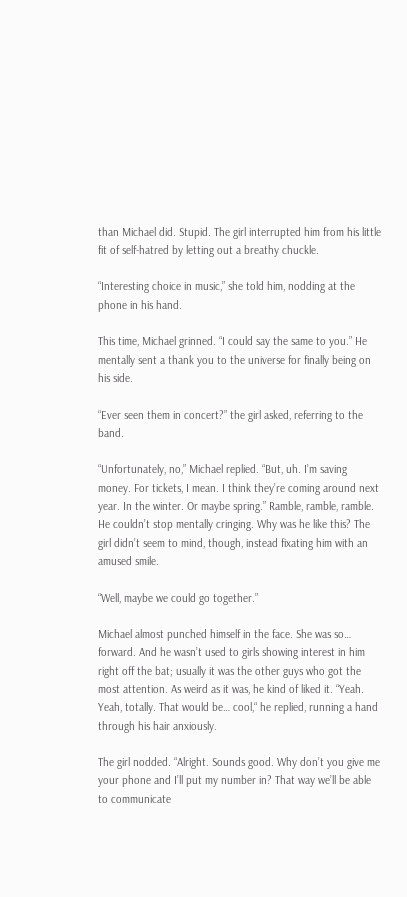than Michael did. Stupid. The girl interrupted him from his little fit of self-hatred by letting out a breathy chuckle.

“Interesting choice in music,” she told him, nodding at the phone in his hand.

This time, Michael grinned. “I could say the same to you.” He mentally sent a thank you to the universe for finally being on his side.

“Ever seen them in concert?” the girl asked, referring to the band.

“Unfortunately, no,” Michael replied. “But, uh. I’m saving money. For tickets, I mean. I think they’re coming around next year. In the winter. Or maybe spring.” Ramble, ramble, ramble. He couldn’t stop mentally cringing. Why was he like this? The girl didn’t seem to mind, though, instead fixating him with an amused smile.

“Well, maybe we could go together.”

Michael almost punched himself in the face. She was so… forward. And he wasn’t used to girls showing interest in him right off the bat; usually it was the other guys who got the most attention. As weird as it was, he kind of liked it. “Yeah. Yeah, totally. That would be… cool,“ he replied, running a hand through his hair anxiously.

The girl nodded. “Alright. Sounds good. Why don’t you give me your phone and I’ll put my number in? That way we’ll be able to communicate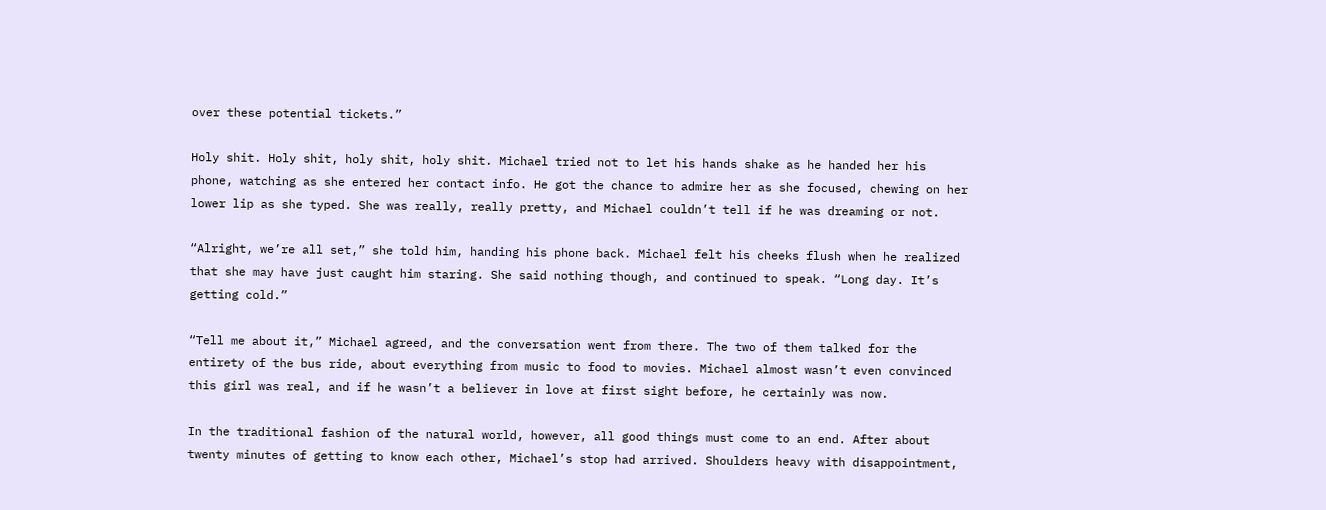over these potential tickets.”

Holy shit. Holy shit, holy shit, holy shit. Michael tried not to let his hands shake as he handed her his phone, watching as she entered her contact info. He got the chance to admire her as she focused, chewing on her lower lip as she typed. She was really, really pretty, and Michael couldn’t tell if he was dreaming or not.

“Alright, we’re all set,” she told him, handing his phone back. Michael felt his cheeks flush when he realized that she may have just caught him staring. She said nothing though, and continued to speak. “Long day. It’s getting cold.”

“Tell me about it,” Michael agreed, and the conversation went from there. The two of them talked for the entirety of the bus ride, about everything from music to food to movies. Michael almost wasn’t even convinced this girl was real, and if he wasn’t a believer in love at first sight before, he certainly was now.

In the traditional fashion of the natural world, however, all good things must come to an end. After about twenty minutes of getting to know each other, Michael’s stop had arrived. Shoulders heavy with disappointment,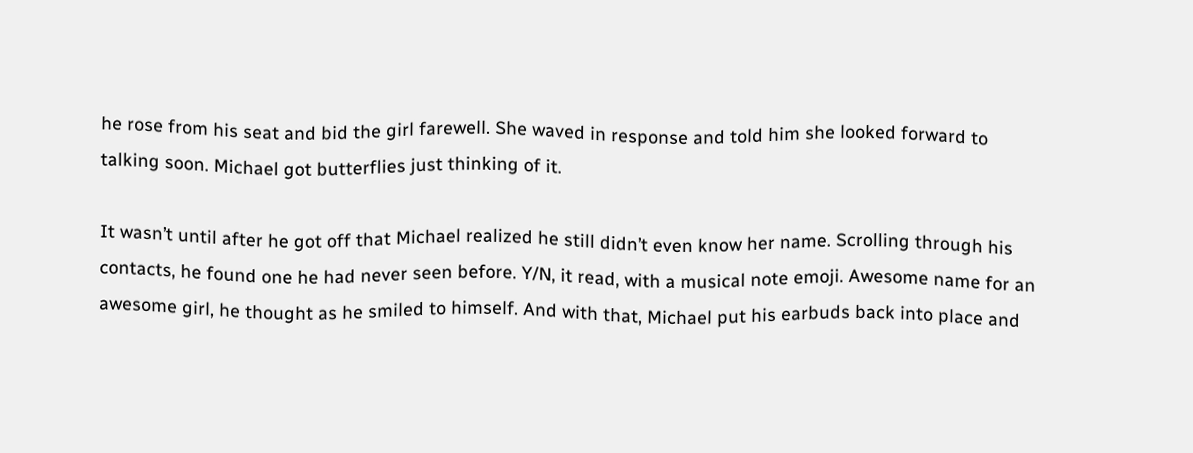he rose from his seat and bid the girl farewell. She waved in response and told him she looked forward to talking soon. Michael got butterflies just thinking of it.

It wasn’t until after he got off that Michael realized he still didn’t even know her name. Scrolling through his contacts, he found one he had never seen before. Y/N, it read, with a musical note emoji. Awesome name for an awesome girl, he thought as he smiled to himself. And with that, Michael put his earbuds back into place and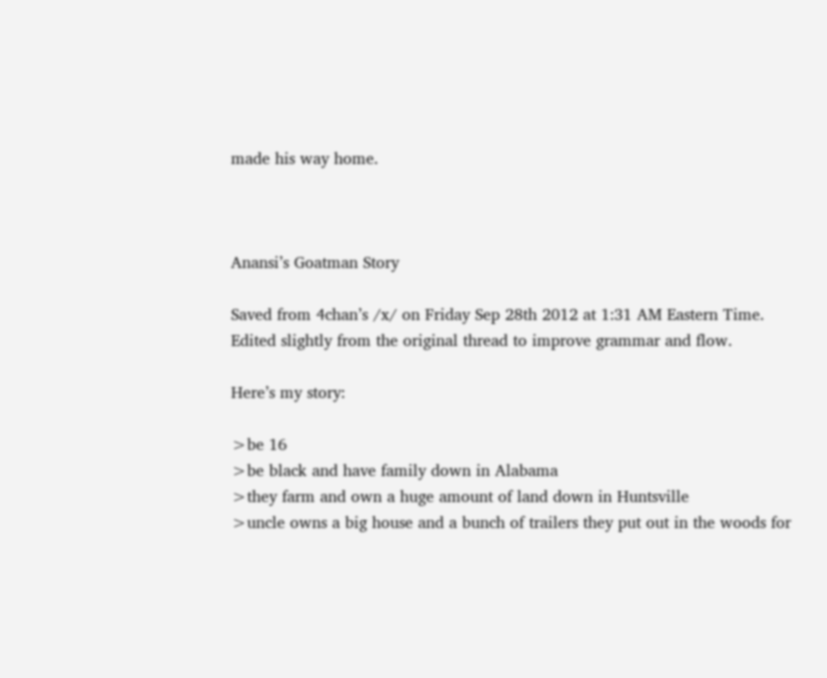made his way home.



Anansi’s Goatman Story

Saved from 4chan’s /x/ on Friday Sep 28th 2012 at 1:31 AM Eastern Time.
Edited slightly from the original thread to improve grammar and flow.

Here’s my story:

>be 16
>be black and have family down in Alabama
>they farm and own a huge amount of land down in Huntsville
>uncle owns a big house and a bunch of trailers they put out in the woods for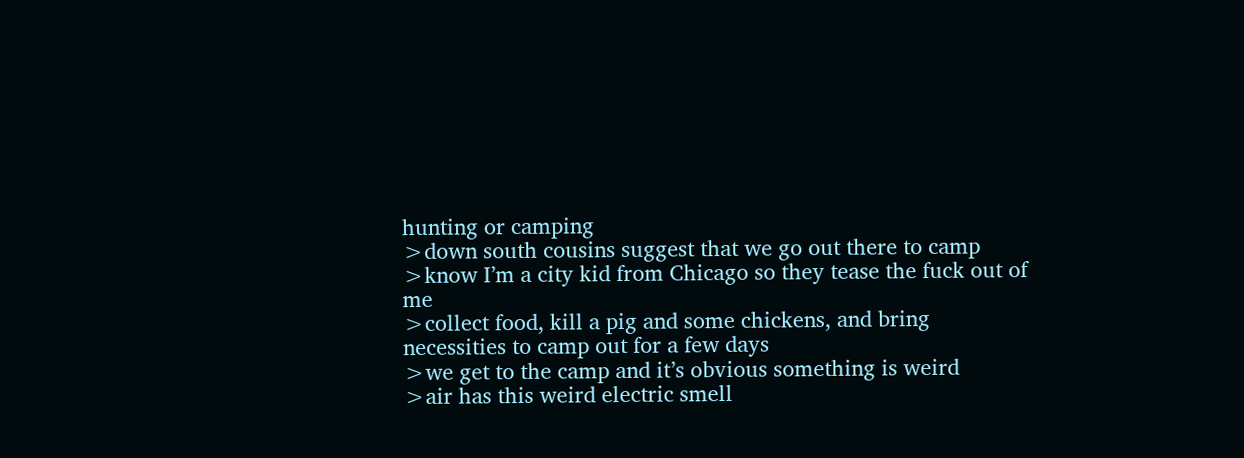hunting or camping
>down south cousins suggest that we go out there to camp
>know I’m a city kid from Chicago so they tease the fuck out of me
>collect food, kill a pig and some chickens, and bring necessities to camp out for a few days
>we get to the camp and it’s obvious something is weird
>air has this weird electric smell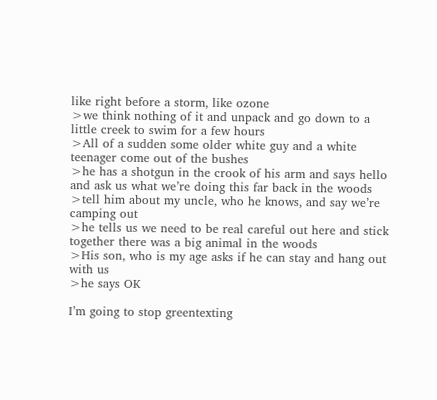like right before a storm, like ozone
>we think nothing of it and unpack and go down to a little creek to swim for a few hours
>All of a sudden some older white guy and a white teenager come out of the bushes
>he has a shotgun in the crook of his arm and says hello and ask us what we’re doing this far back in the woods
>tell him about my uncle, who he knows, and say we’re camping out
>he tells us we need to be real careful out here and stick together there was a big animal in the woods
>His son, who is my age asks if he can stay and hang out with us
>he says OK

I’m going to stop greentexting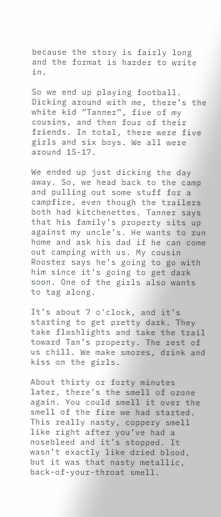because the story is fairly long and the format is harder to write in.

So we end up playing football. Dicking around with me, there’s the white kid “Tanner”, five of my cousins, and then four of their friends. In total, there were five girls and six boys. We all were around 15-17.

We ended up just dicking the day away. So, we head back to the camp and pulling out some stuff for a campfire, even though the trailers both had kitchenettes. Tanner says that his family’s property sits up against my uncle’s. He wants to run home and ask his dad if he can come out camping with us. My cousin Rooster says he’s going to go with him since it’s going to get dark soon. One of the girls also wants to tag along.

It’s about 7 o'clock, and it’s starting to get pretty dark. They take flashlights and take the trail toward Tan’s property. The rest of us chill. We make smores, drink and kiss on the girls.

About thirty or forty minutes later, there’s the smell of ozone again. You could smell it over the smell of the fire we had started. This really nasty, coppery smell like right after you’ve had a nosebleed and it’s stopped. It wasn’t exactly like dried blood, but it was that nasty metallic, back-of-your-throat smell.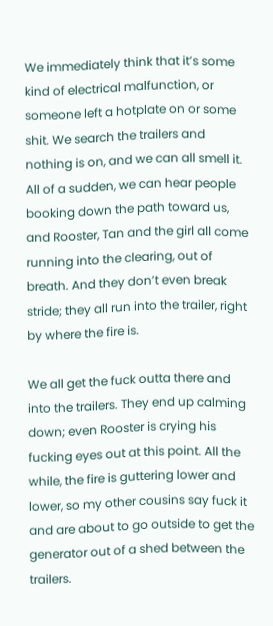We immediately think that it’s some kind of electrical malfunction, or someone left a hotplate on or some shit. We search the trailers and nothing is on, and we can all smell it. All of a sudden, we can hear people booking down the path toward us, and Rooster, Tan and the girl all come running into the clearing, out of breath. And they don’t even break stride; they all run into the trailer, right by where the fire is.

We all get the fuck outta there and into the trailers. They end up calming down; even Rooster is crying his fucking eyes out at this point. All the while, the fire is guttering lower and lower, so my other cousins say fuck it and are about to go outside to get the generator out of a shed between the trailers.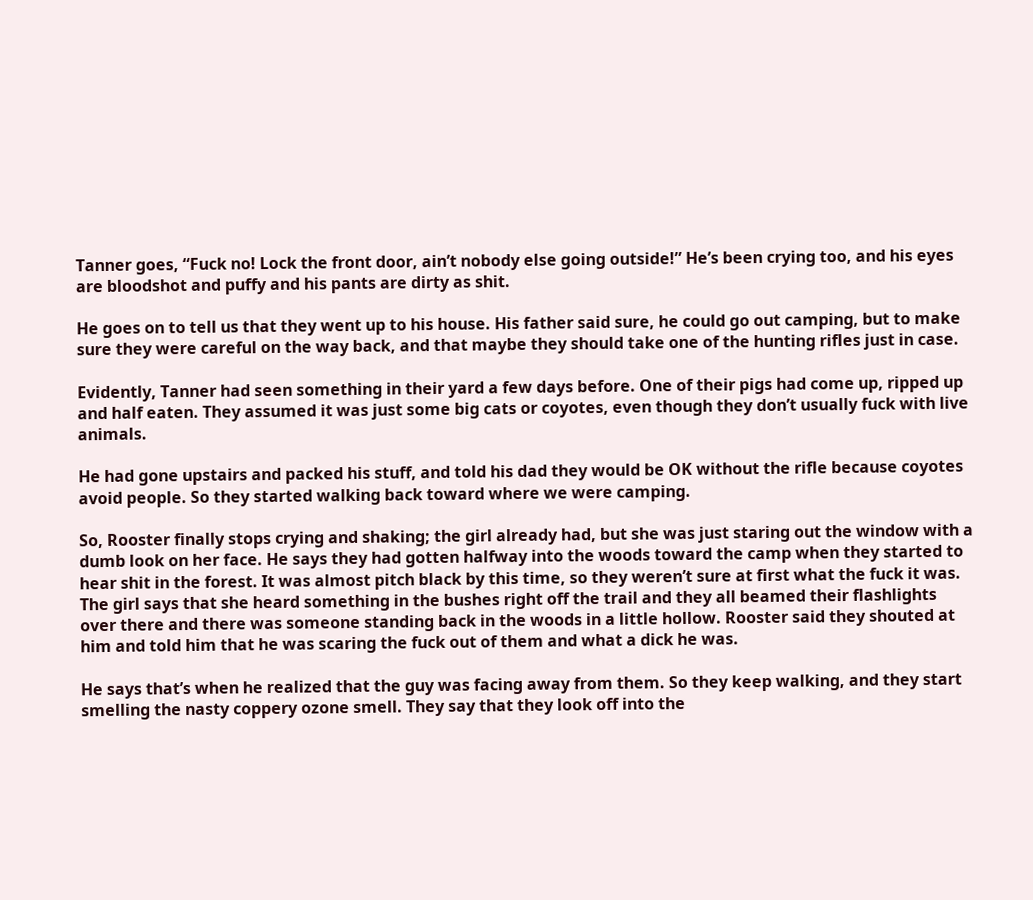Tanner goes, “Fuck no! Lock the front door, ain’t nobody else going outside!” He’s been crying too, and his eyes are bloodshot and puffy and his pants are dirty as shit.

He goes on to tell us that they went up to his house. His father said sure, he could go out camping, but to make sure they were careful on the way back, and that maybe they should take one of the hunting rifles just in case.

Evidently, Tanner had seen something in their yard a few days before. One of their pigs had come up, ripped up and half eaten. They assumed it was just some big cats or coyotes, even though they don’t usually fuck with live animals.

He had gone upstairs and packed his stuff, and told his dad they would be OK without the rifle because coyotes avoid people. So they started walking back toward where we were camping.

So, Rooster finally stops crying and shaking; the girl already had, but she was just staring out the window with a dumb look on her face. He says they had gotten halfway into the woods toward the camp when they started to hear shit in the forest. It was almost pitch black by this time, so they weren’t sure at first what the fuck it was. The girl says that she heard something in the bushes right off the trail and they all beamed their flashlights over there and there was someone standing back in the woods in a little hollow. Rooster said they shouted at him and told him that he was scaring the fuck out of them and what a dick he was.

He says that’s when he realized that the guy was facing away from them. So they keep walking, and they start smelling the nasty coppery ozone smell. They say that they look off into the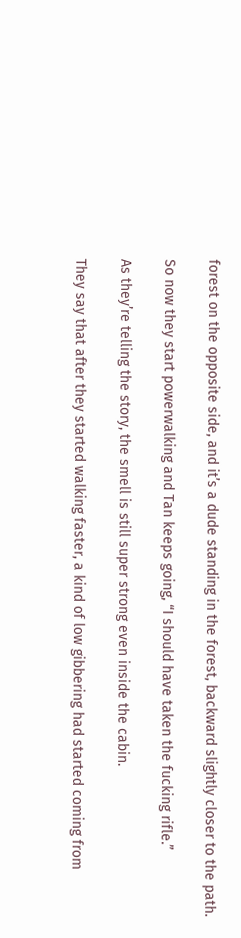forest on the opposite side, and it’s a dude standing in the forest, backward slightly closer to the path.

So now they start powerwalking and Tan keeps going, “I should have taken the fucking rifle.”

As they’re telling the story, the smell is still super strong even inside the cabin.

They say that after they started walking faster, a kind of low gibbering had started coming from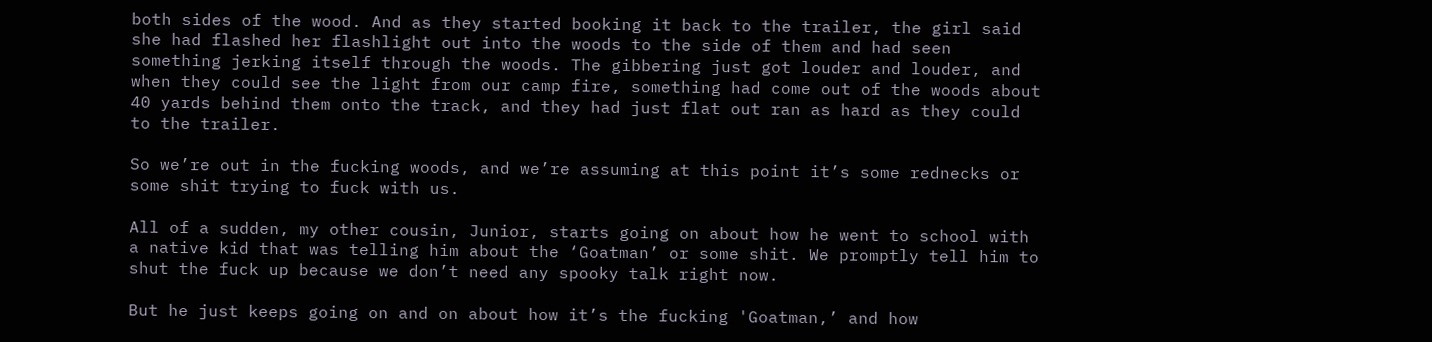both sides of the wood. And as they started booking it back to the trailer, the girl said she had flashed her flashlight out into the woods to the side of them and had seen something jerking itself through the woods. The gibbering just got louder and louder, and when they could see the light from our camp fire, something had come out of the woods about 40 yards behind them onto the track, and they had just flat out ran as hard as they could to the trailer.

So we’re out in the fucking woods, and we’re assuming at this point it’s some rednecks or some shit trying to fuck with us.

All of a sudden, my other cousin, Junior, starts going on about how he went to school with a native kid that was telling him about the ‘Goatman’ or some shit. We promptly tell him to shut the fuck up because we don’t need any spooky talk right now.

But he just keeps going on and on about how it’s the fucking 'Goatman,’ and how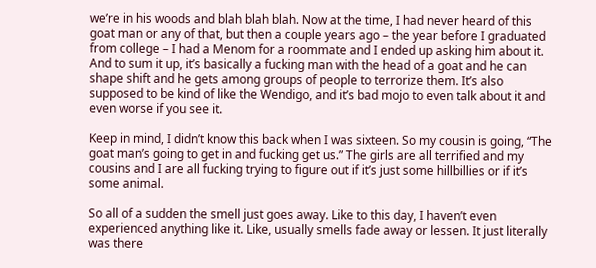we’re in his woods and blah blah blah. Now at the time, I had never heard of this goat man or any of that, but then a couple years ago – the year before I graduated from college – I had a Menom for a roommate and I ended up asking him about it. And to sum it up, it’s basically a fucking man with the head of a goat and he can shape shift and he gets among groups of people to terrorize them. It’s also supposed to be kind of like the Wendigo, and it’s bad mojo to even talk about it and even worse if you see it.

Keep in mind, I didn’t know this back when I was sixteen. So my cousin is going, “The goat man’s going to get in and fucking get us.” The girls are all terrified and my cousins and I are all fucking trying to figure out if it’s just some hillbillies or if it’s some animal.

So all of a sudden the smell just goes away. Like to this day, I haven’t even experienced anything like it. Like, usually smells fade away or lessen. It just literally was there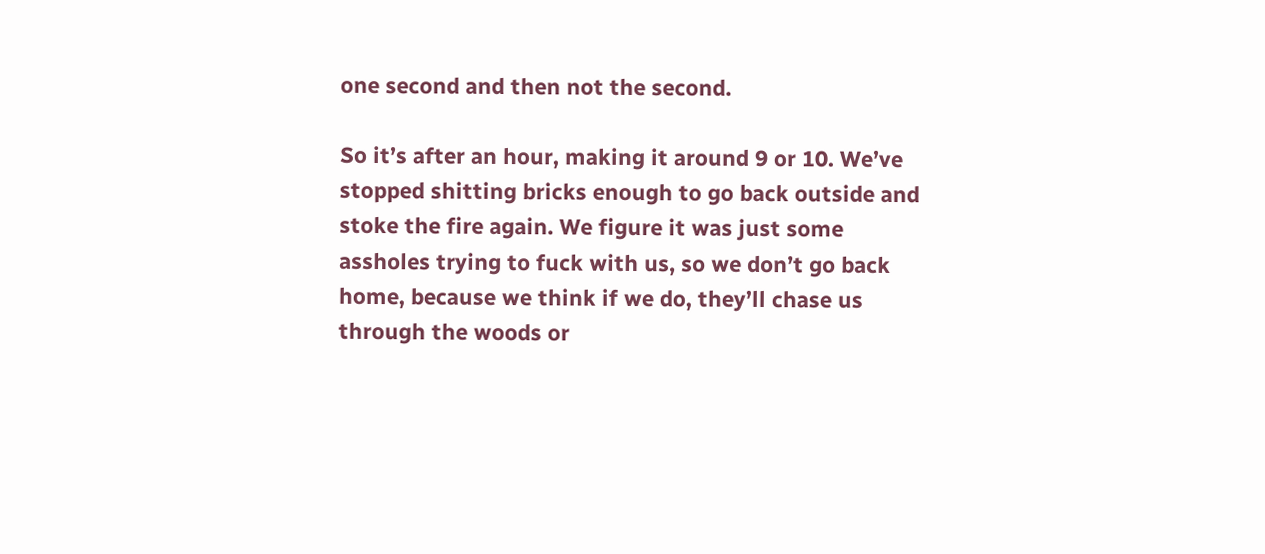one second and then not the second.

So it’s after an hour, making it around 9 or 10. We’ve stopped shitting bricks enough to go back outside and stoke the fire again. We figure it was just some assholes trying to fuck with us, so we don’t go back home, because we think if we do, they’ll chase us through the woods or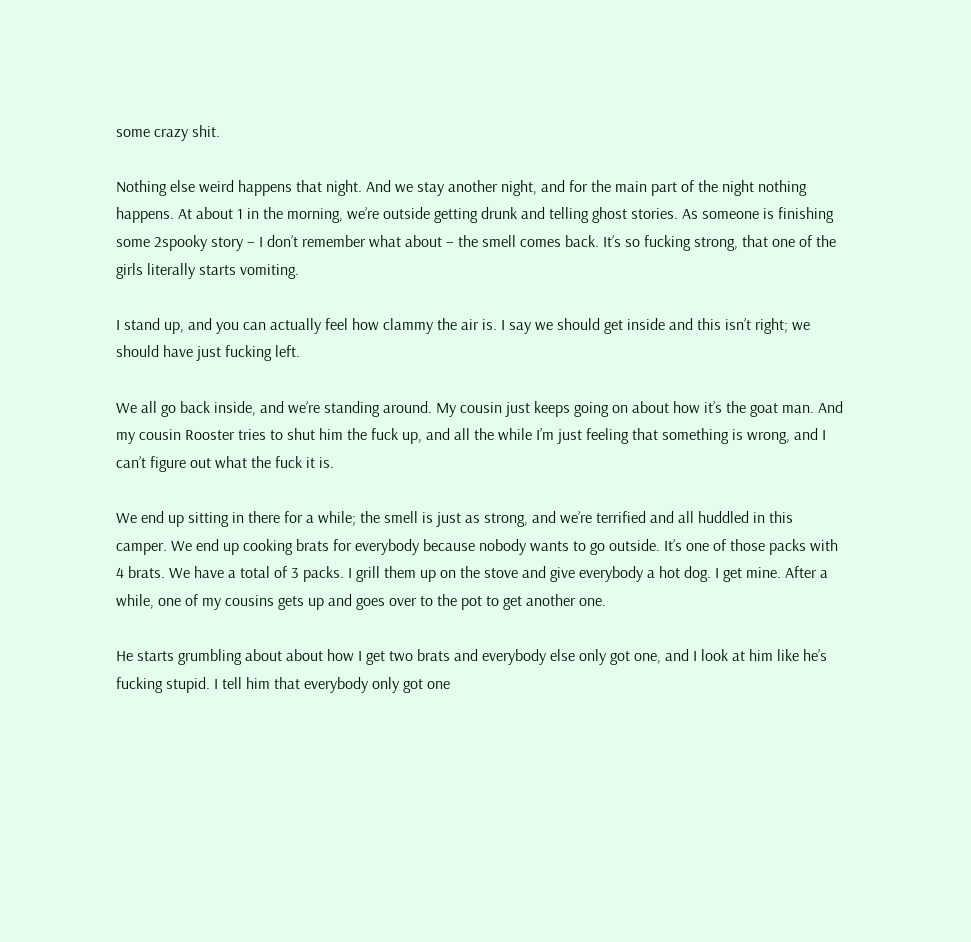some crazy shit.

Nothing else weird happens that night. And we stay another night, and for the main part of the night nothing happens. At about 1 in the morning, we’re outside getting drunk and telling ghost stories. As someone is finishing some 2spooky story – I don’t remember what about – the smell comes back. It’s so fucking strong, that one of the girls literally starts vomiting.

I stand up, and you can actually feel how clammy the air is. I say we should get inside and this isn’t right; we should have just fucking left.

We all go back inside, and we’re standing around. My cousin just keeps going on about how it’s the goat man. And my cousin Rooster tries to shut him the fuck up, and all the while I’m just feeling that something is wrong, and I can’t figure out what the fuck it is.

We end up sitting in there for a while; the smell is just as strong, and we’re terrified and all huddled in this camper. We end up cooking brats for everybody because nobody wants to go outside. It’s one of those packs with 4 brats. We have a total of 3 packs. I grill them up on the stove and give everybody a hot dog. I get mine. After a while, one of my cousins gets up and goes over to the pot to get another one.

He starts grumbling about about how I get two brats and everybody else only got one, and I look at him like he’s fucking stupid. I tell him that everybody only got one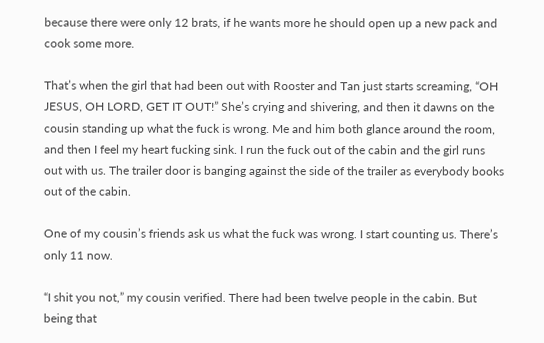because there were only 12 brats, if he wants more he should open up a new pack and cook some more.

That’s when the girl that had been out with Rooster and Tan just starts screaming, “OH JESUS, OH LORD, GET IT OUT!” She’s crying and shivering, and then it dawns on the cousin standing up what the fuck is wrong. Me and him both glance around the room, and then I feel my heart fucking sink. I run the fuck out of the cabin and the girl runs out with us. The trailer door is banging against the side of the trailer as everybody books out of the cabin.

One of my cousin’s friends ask us what the fuck was wrong. I start counting us. There’s only 11 now.

“I shit you not,” my cousin verified. There had been twelve people in the cabin. But being that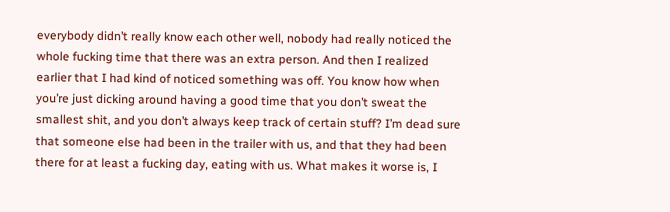everybody didn’t really know each other well, nobody had really noticed the whole fucking time that there was an extra person. And then I realized earlier that I had kind of noticed something was off. You know how when you’re just dicking around having a good time that you don’t sweat the smallest shit, and you don’t always keep track of certain stuff? I’m dead sure that someone else had been in the trailer with us, and that they had been there for at least a fucking day, eating with us. What makes it worse is, I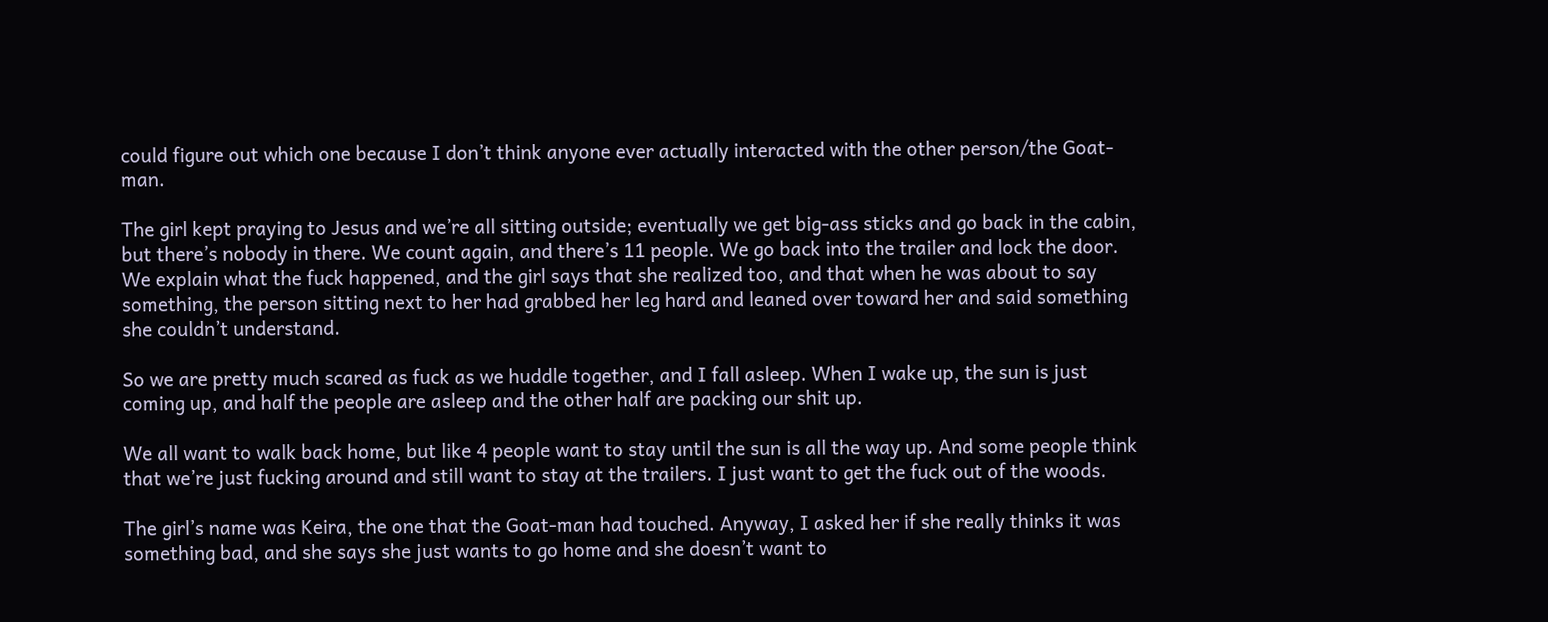could figure out which one because I don’t think anyone ever actually interacted with the other person/the Goat-man.

The girl kept praying to Jesus and we’re all sitting outside; eventually we get big-ass sticks and go back in the cabin, but there’s nobody in there. We count again, and there’s 11 people. We go back into the trailer and lock the door. We explain what the fuck happened, and the girl says that she realized too, and that when he was about to say something, the person sitting next to her had grabbed her leg hard and leaned over toward her and said something she couldn’t understand.

So we are pretty much scared as fuck as we huddle together, and I fall asleep. When I wake up, the sun is just coming up, and half the people are asleep and the other half are packing our shit up.

We all want to walk back home, but like 4 people want to stay until the sun is all the way up. And some people think that we’re just fucking around and still want to stay at the trailers. I just want to get the fuck out of the woods.

The girl’s name was Keira, the one that the Goat-man had touched. Anyway, I asked her if she really thinks it was something bad, and she says she just wants to go home and she doesn’t want to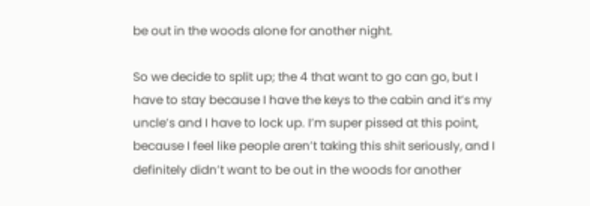be out in the woods alone for another night.

So we decide to split up; the 4 that want to go can go, but I have to stay because I have the keys to the cabin and it’s my uncle’s and I have to lock up. I’m super pissed at this point, because I feel like people aren’t taking this shit seriously, and I definitely didn’t want to be out in the woods for another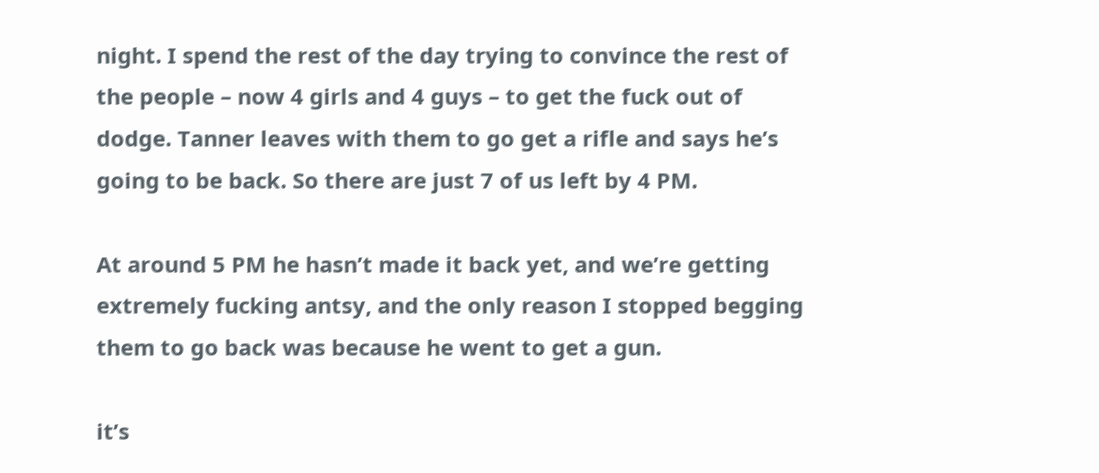night. I spend the rest of the day trying to convince the rest of the people – now 4 girls and 4 guys – to get the fuck out of dodge. Tanner leaves with them to go get a rifle and says he’s going to be back. So there are just 7 of us left by 4 PM.

At around 5 PM he hasn’t made it back yet, and we’re getting extremely fucking antsy, and the only reason I stopped begging them to go back was because he went to get a gun.

it’s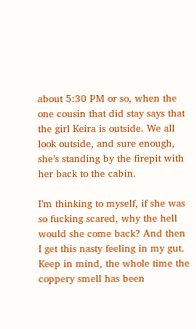about 5:30 PM or so, when the one cousin that did stay says that the girl Keira is outside. We all look outside, and sure enough, she’s standing by the firepit with her back to the cabin.

I’m thinking to myself, if she was so fucking scared, why the hell would she come back? And then I get this nasty feeling in my gut. Keep in mind, the whole time the coppery smell has been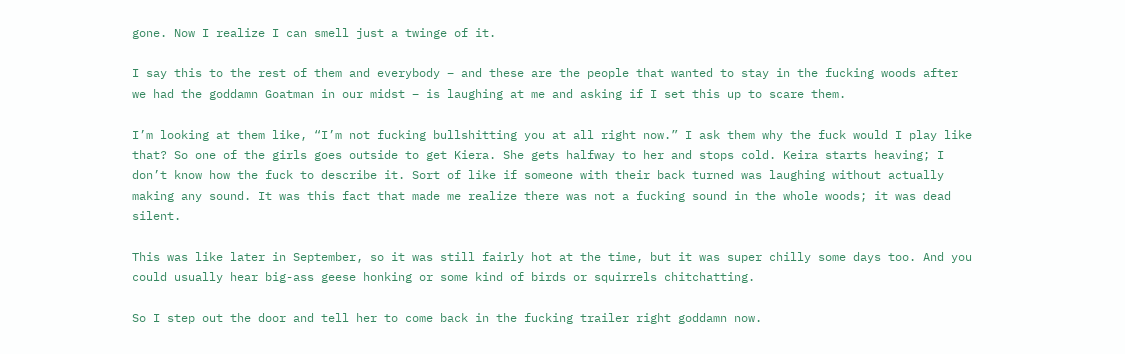gone. Now I realize I can smell just a twinge of it.

I say this to the rest of them and everybody – and these are the people that wanted to stay in the fucking woods after we had the goddamn Goatman in our midst – is laughing at me and asking if I set this up to scare them.

I’m looking at them like, “I’m not fucking bullshitting you at all right now.” I ask them why the fuck would I play like that? So one of the girls goes outside to get Kiera. She gets halfway to her and stops cold. Keira starts heaving; I don’t know how the fuck to describe it. Sort of like if someone with their back turned was laughing without actually making any sound. It was this fact that made me realize there was not a fucking sound in the whole woods; it was dead silent.

This was like later in September, so it was still fairly hot at the time, but it was super chilly some days too. And you could usually hear big-ass geese honking or some kind of birds or squirrels chitchatting.

So I step out the door and tell her to come back in the fucking trailer right goddamn now.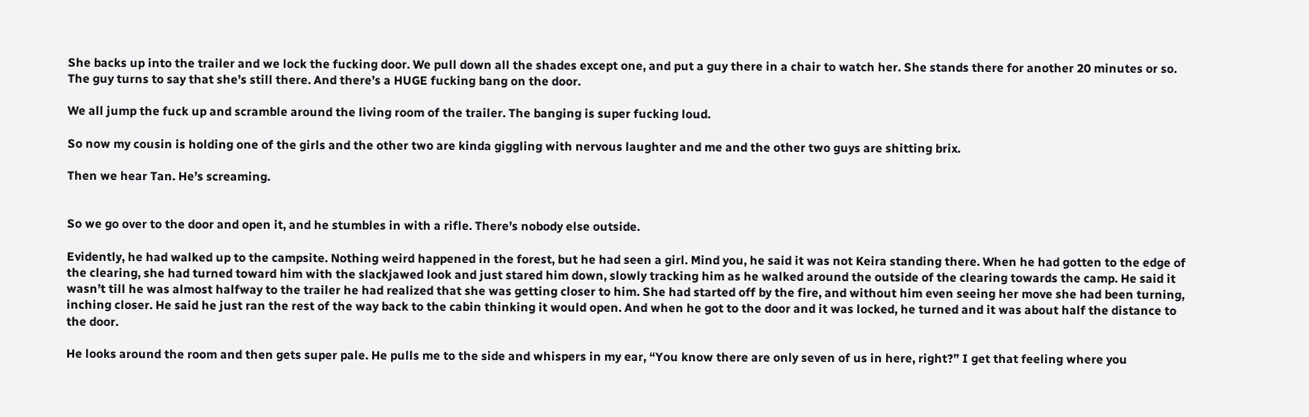She backs up into the trailer and we lock the fucking door. We pull down all the shades except one, and put a guy there in a chair to watch her. She stands there for another 20 minutes or so. The guy turns to say that she’s still there. And there’s a HUGE fucking bang on the door.

We all jump the fuck up and scramble around the living room of the trailer. The banging is super fucking loud.

So now my cousin is holding one of the girls and the other two are kinda giggling with nervous laughter and me and the other two guys are shitting brix.

Then we hear Tan. He’s screaming.


So we go over to the door and open it, and he stumbles in with a rifle. There’s nobody else outside.

Evidently, he had walked up to the campsite. Nothing weird happened in the forest, but he had seen a girl. Mind you, he said it was not Keira standing there. When he had gotten to the edge of the clearing, she had turned toward him with the slackjawed look and just stared him down, slowly tracking him as he walked around the outside of the clearing towards the camp. He said it wasn’t till he was almost halfway to the trailer he had realized that she was getting closer to him. She had started off by the fire, and without him even seeing her move she had been turning, inching closer. He said he just ran the rest of the way back to the cabin thinking it would open. And when he got to the door and it was locked, he turned and it was about half the distance to the door.

He looks around the room and then gets super pale. He pulls me to the side and whispers in my ear, “You know there are only seven of us in here, right?” I get that feeling where you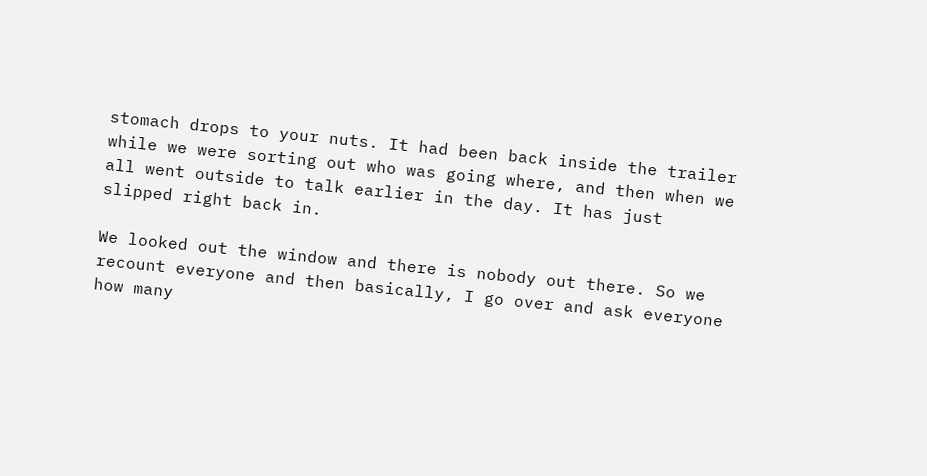stomach drops to your nuts. It had been back inside the trailer while we were sorting out who was going where, and then when we all went outside to talk earlier in the day. It has just slipped right back in.

We looked out the window and there is nobody out there. So we recount everyone and then basically, I go over and ask everyone how many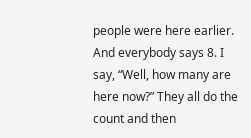people were here earlier. And everybody says 8. I say, “Well, how many are here now?” They all do the count and then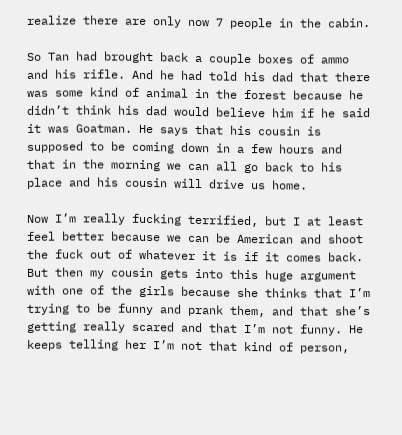realize there are only now 7 people in the cabin.

So Tan had brought back a couple boxes of ammo and his rifle. And he had told his dad that there was some kind of animal in the forest because he didn’t think his dad would believe him if he said it was Goatman. He says that his cousin is supposed to be coming down in a few hours and that in the morning we can all go back to his place and his cousin will drive us home.

Now I’m really fucking terrified, but I at least feel better because we can be American and shoot the fuck out of whatever it is if it comes back. But then my cousin gets into this huge argument with one of the girls because she thinks that I’m trying to be funny and prank them, and that she’s getting really scared and that I’m not funny. He keeps telling her I’m not that kind of person,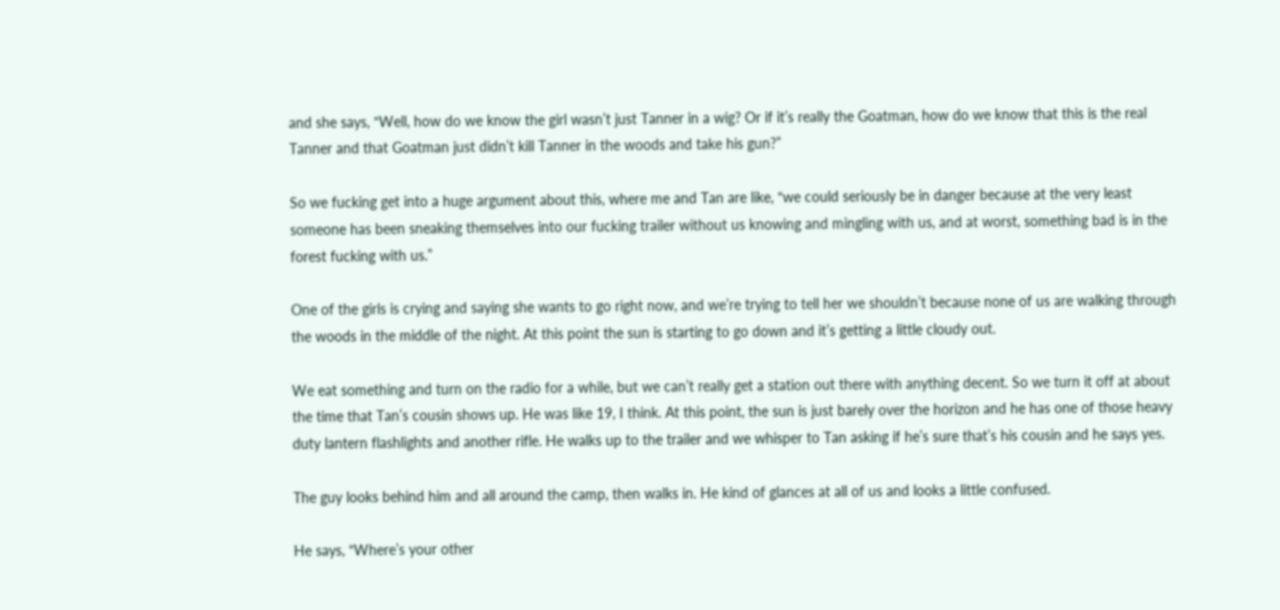and she says, “Well, how do we know the girl wasn’t just Tanner in a wig? Or if it’s really the Goatman, how do we know that this is the real Tanner and that Goatman just didn’t kill Tanner in the woods and take his gun?”

So we fucking get into a huge argument about this, where me and Tan are like, “we could seriously be in danger because at the very least someone has been sneaking themselves into our fucking trailer without us knowing and mingling with us, and at worst, something bad is in the forest fucking with us.”

One of the girls is crying and saying she wants to go right now, and we’re trying to tell her we shouldn’t because none of us are walking through the woods in the middle of the night. At this point the sun is starting to go down and it’s getting a little cloudy out.

We eat something and turn on the radio for a while, but we can’t really get a station out there with anything decent. So we turn it off at about the time that Tan’s cousin shows up. He was like 19, I think. At this point, the sun is just barely over the horizon and he has one of those heavy duty lantern flashlights and another rifle. He walks up to the trailer and we whisper to Tan asking if he’s sure that’s his cousin and he says yes.

The guy looks behind him and all around the camp, then walks in. He kind of glances at all of us and looks a little confused.

He says, “Where’s your other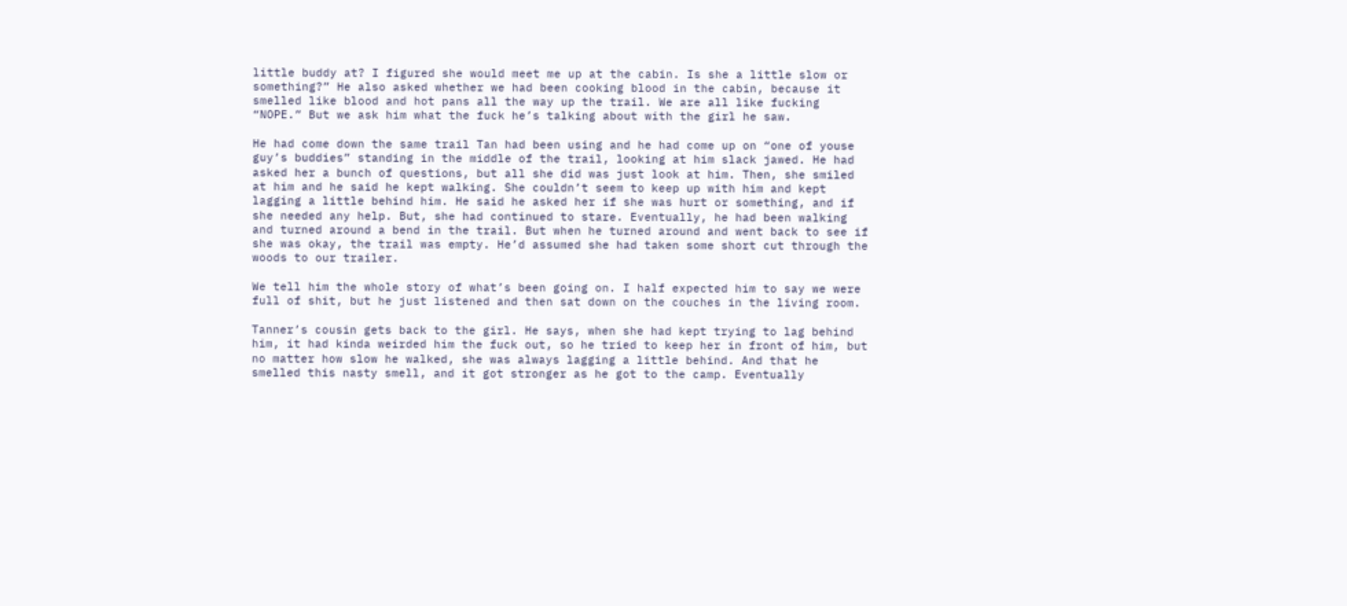little buddy at? I figured she would meet me up at the cabin. Is she a little slow or something?” He also asked whether we had been cooking blood in the cabin, because it smelled like blood and hot pans all the way up the trail. We are all like fucking “NOPE.” But we ask him what the fuck he’s talking about with the girl he saw.

He had come down the same trail Tan had been using and he had come up on “one of youse guy’s buddies” standing in the middle of the trail, looking at him slack jawed. He had asked her a bunch of questions, but all she did was just look at him. Then, she smiled at him and he said he kept walking. She couldn’t seem to keep up with him and kept lagging a little behind him. He said he asked her if she was hurt or something, and if she needed any help. But, she had continued to stare. Eventually, he had been walking and turned around a bend in the trail. But when he turned around and went back to see if she was okay, the trail was empty. He’d assumed she had taken some short cut through the woods to our trailer.

We tell him the whole story of what’s been going on. I half expected him to say we were full of shit, but he just listened and then sat down on the couches in the living room.

Tanner’s cousin gets back to the girl. He says, when she had kept trying to lag behind him, it had kinda weirded him the fuck out, so he tried to keep her in front of him, but no matter how slow he walked, she was always lagging a little behind. And that he smelled this nasty smell, and it got stronger as he got to the camp. Eventually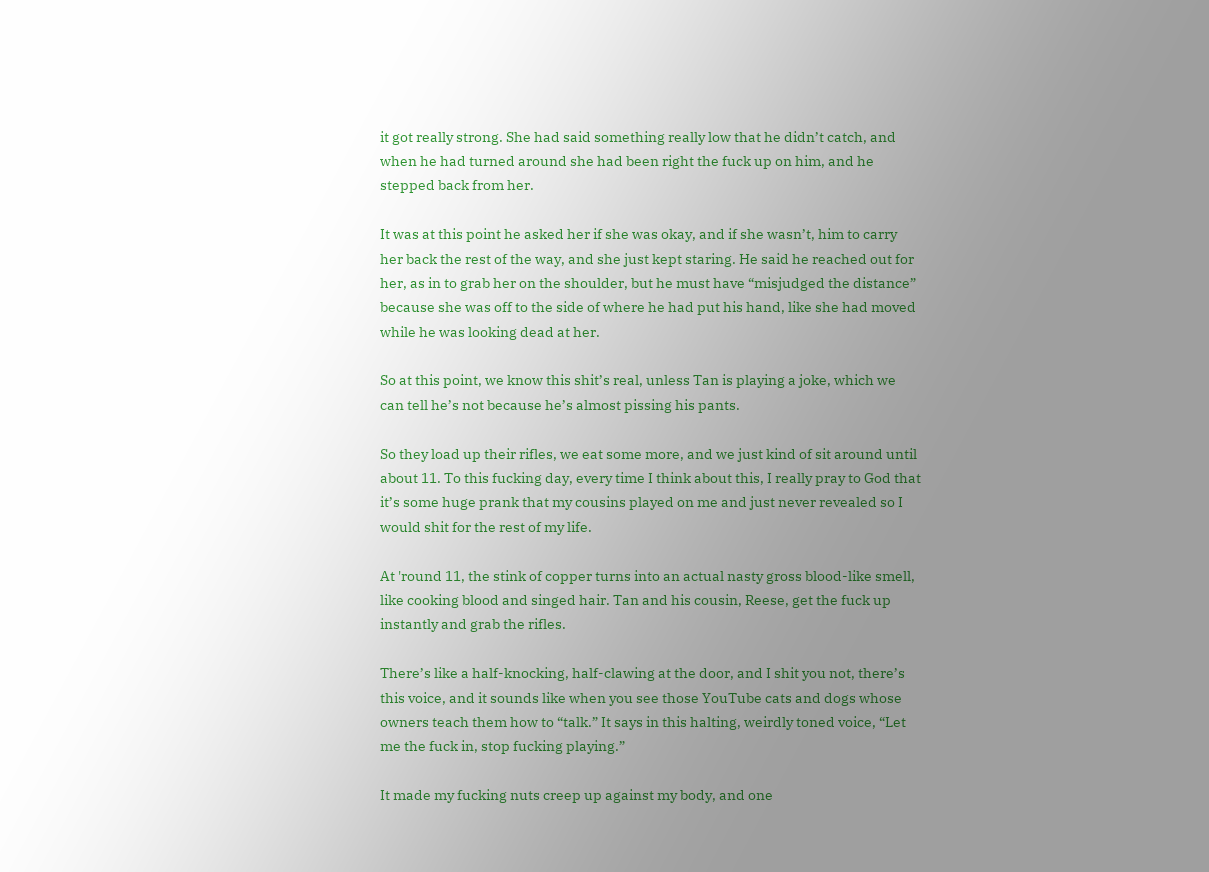it got really strong. She had said something really low that he didn’t catch, and when he had turned around she had been right the fuck up on him, and he stepped back from her.

It was at this point he asked her if she was okay, and if she wasn’t, him to carry her back the rest of the way, and she just kept staring. He said he reached out for her, as in to grab her on the shoulder, but he must have “misjudged the distance” because she was off to the side of where he had put his hand, like she had moved while he was looking dead at her.

So at this point, we know this shit’s real, unless Tan is playing a joke, which we can tell he’s not because he’s almost pissing his pants.

So they load up their rifles, we eat some more, and we just kind of sit around until about 11. To this fucking day, every time I think about this, I really pray to God that it’s some huge prank that my cousins played on me and just never revealed so I would shit for the rest of my life.

At 'round 11, the stink of copper turns into an actual nasty gross blood-like smell, like cooking blood and singed hair. Tan and his cousin, Reese, get the fuck up instantly and grab the rifles.

There’s like a half-knocking, half-clawing at the door, and I shit you not, there’s this voice, and it sounds like when you see those YouTube cats and dogs whose owners teach them how to “talk.” It says in this halting, weirdly toned voice, “Let me the fuck in, stop fucking playing.”

It made my fucking nuts creep up against my body, and one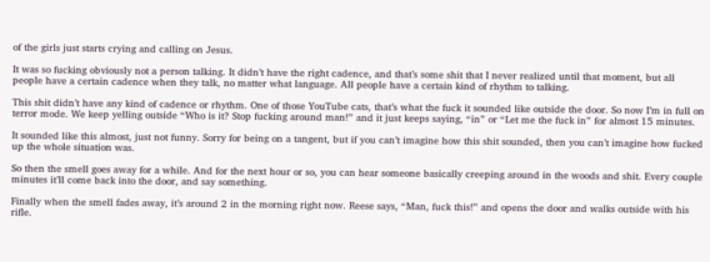of the girls just starts crying and calling on Jesus.

It was so fucking obviously not a person talking. It didn’t have the right cadence, and that’s some shit that I never realized until that moment, but all people have a certain cadence when they talk, no matter what language. All people have a certain kind of rhythm to talking.

This shit didn’t have any kind of cadence or rhythm. One of those YouTube cats, that’s what the fuck it sounded like outside the door. So now I’m in full on terror mode. We keep yelling outside “Who is it? Stop fucking around man!” and it just keeps saying, “in” or “Let me the fuck in” for almost 15 minutes.

It sounded like this almost, just not funny. Sorry for being on a tangent, but if you can’t imagine how this shit sounded, then you can’t imagine how fucked up the whole situation was.

So then the smell goes away for a while. And for the next hour or so, you can hear someone basically creeping around in the woods and shit. Every couple minutes it’ll come back into the door, and say something.

Finally when the smell fades away, it’s around 2 in the morning right now. Reese says, “Man, fuck this!” and opens the door and walks outside with his rifle.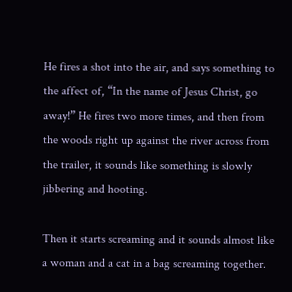He fires a shot into the air, and says something to the affect of, “In the name of Jesus Christ, go away!” He fires two more times, and then from the woods right up against the river across from the trailer, it sounds like something is slowly jibbering and hooting.

Then it starts screaming and it sounds almost like a woman and a cat in a bag screaming together.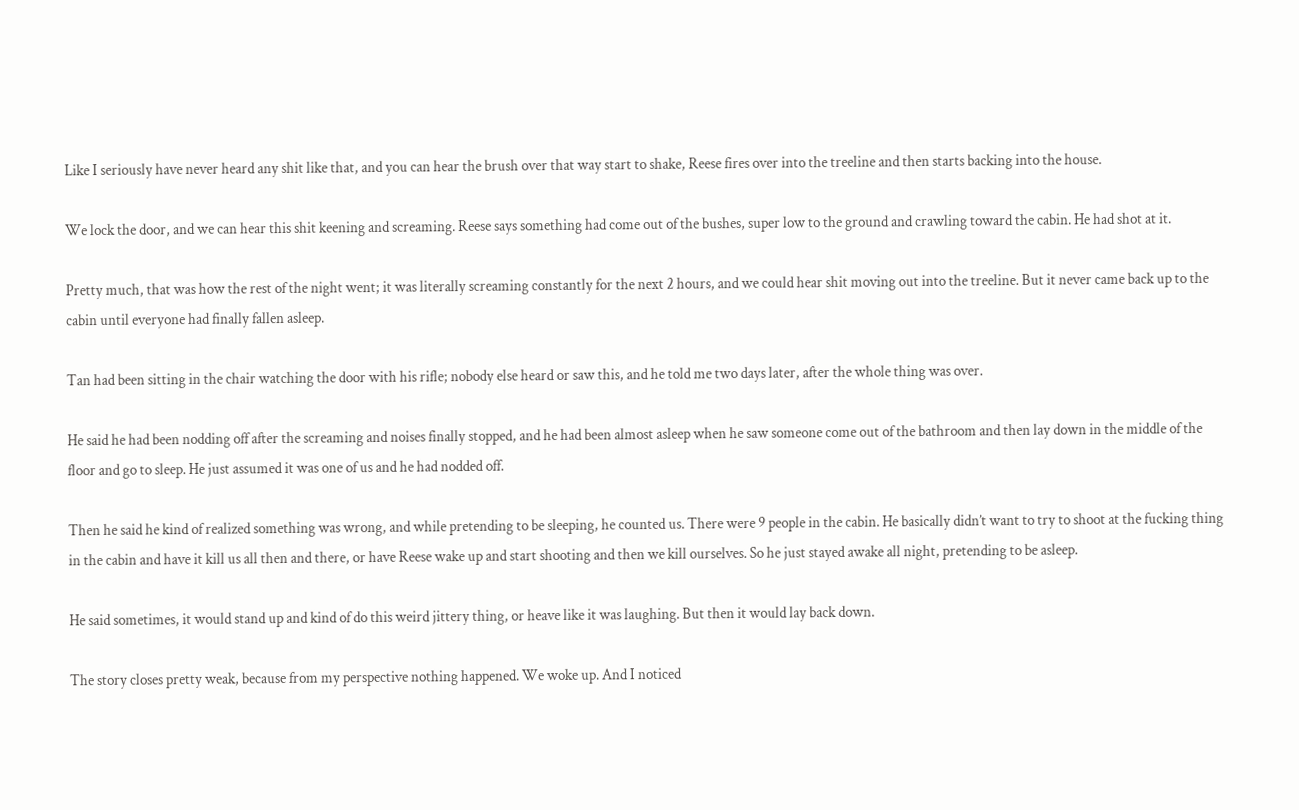Like I seriously have never heard any shit like that, and you can hear the brush over that way start to shake, Reese fires over into the treeline and then starts backing into the house.

We lock the door, and we can hear this shit keening and screaming. Reese says something had come out of the bushes, super low to the ground and crawling toward the cabin. He had shot at it.

Pretty much, that was how the rest of the night went; it was literally screaming constantly for the next 2 hours, and we could hear shit moving out into the treeline. But it never came back up to the cabin until everyone had finally fallen asleep.

Tan had been sitting in the chair watching the door with his rifle; nobody else heard or saw this, and he told me two days later, after the whole thing was over.

He said he had been nodding off after the screaming and noises finally stopped, and he had been almost asleep when he saw someone come out of the bathroom and then lay down in the middle of the floor and go to sleep. He just assumed it was one of us and he had nodded off.

Then he said he kind of realized something was wrong, and while pretending to be sleeping, he counted us. There were 9 people in the cabin. He basically didn’t want to try to shoot at the fucking thing in the cabin and have it kill us all then and there, or have Reese wake up and start shooting and then we kill ourselves. So he just stayed awake all night, pretending to be asleep.

He said sometimes, it would stand up and kind of do this weird jittery thing, or heave like it was laughing. But then it would lay back down.

The story closes pretty weak, because from my perspective nothing happened. We woke up. And I noticed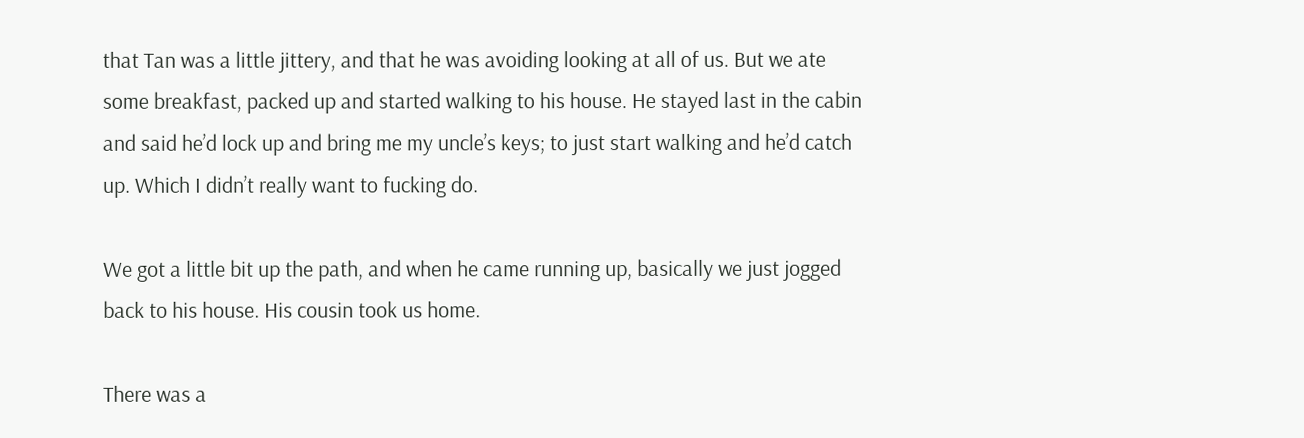that Tan was a little jittery, and that he was avoiding looking at all of us. But we ate some breakfast, packed up and started walking to his house. He stayed last in the cabin and said he’d lock up and bring me my uncle’s keys; to just start walking and he’d catch up. Which I didn’t really want to fucking do.

We got a little bit up the path, and when he came running up, basically we just jogged back to his house. His cousin took us home.

There was a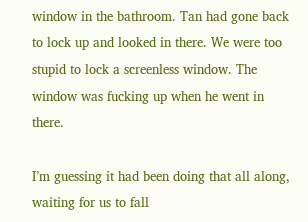window in the bathroom. Tan had gone back to lock up and looked in there. We were too stupid to lock a screenless window. The window was fucking up when he went in there.

I’m guessing it had been doing that all along, waiting for us to fall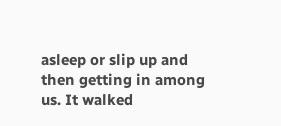asleep or slip up and then getting in among us. It walked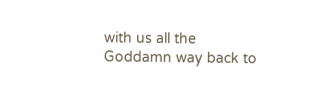with us all the Goddamn way back to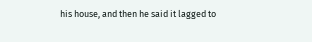his house, and then he said it lagged to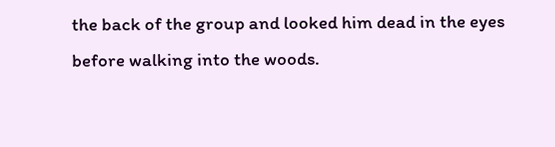the back of the group and looked him dead in the eyes before walking into the woods.